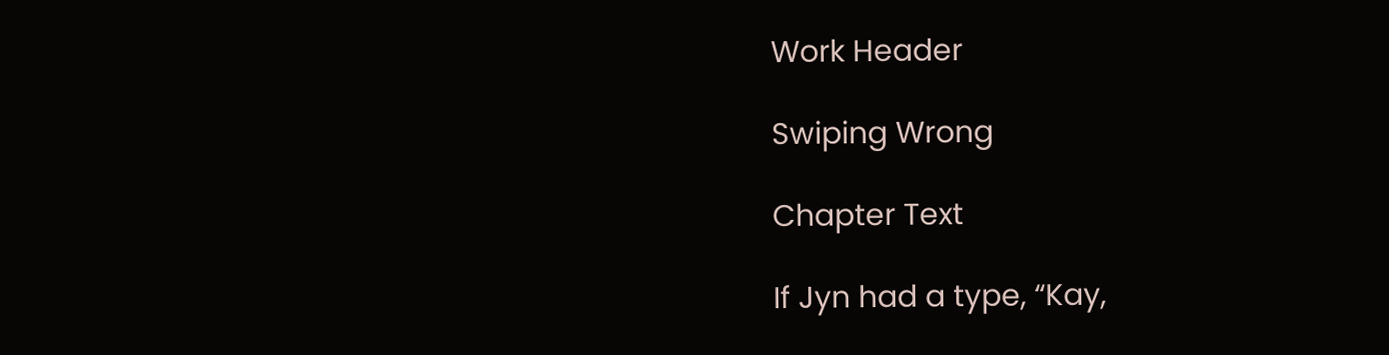Work Header

Swiping Wrong

Chapter Text

If Jyn had a type, “Kay,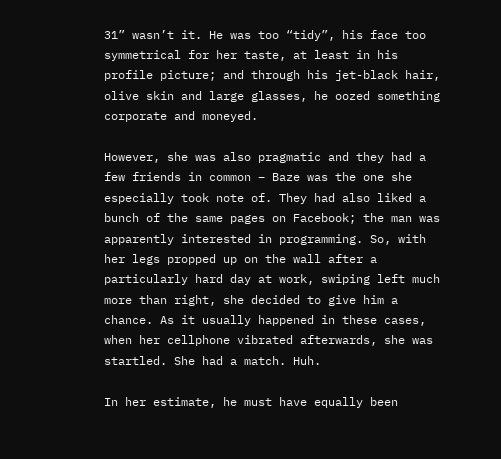31” wasn’t it. He was too “tidy”, his face too symmetrical for her taste, at least in his profile picture; and through his jet-black hair, olive skin and large glasses, he oozed something corporate and moneyed.

However, she was also pragmatic and they had a few friends in common – Baze was the one she especially took note of. They had also liked a bunch of the same pages on Facebook; the man was apparently interested in programming. So, with her legs propped up on the wall after a particularly hard day at work, swiping left much more than right, she decided to give him a chance. As it usually happened in these cases, when her cellphone vibrated afterwards, she was startled. She had a match. Huh.

In her estimate, he must have equally been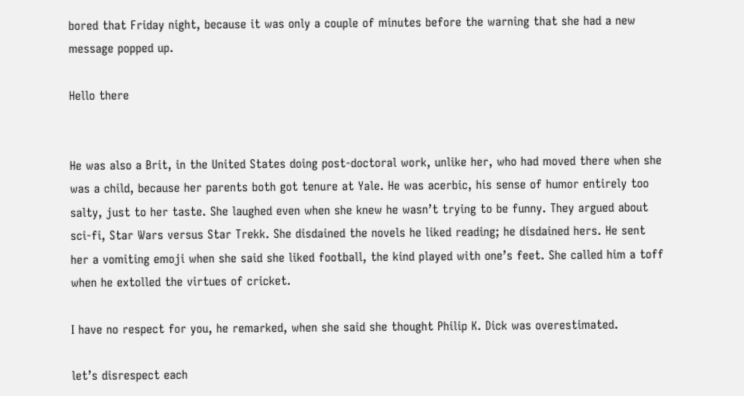bored that Friday night, because it was only a couple of minutes before the warning that she had a new message popped up.

Hello there


He was also a Brit, in the United States doing post-doctoral work, unlike her, who had moved there when she was a child, because her parents both got tenure at Yale. He was acerbic, his sense of humor entirely too salty, just to her taste. She laughed even when she knew he wasn’t trying to be funny. They argued about sci-fi, Star Wars versus Star Trekk. She disdained the novels he liked reading; he disdained hers. He sent her a vomiting emoji when she said she liked football, the kind played with one’s feet. She called him a toff when he extolled the virtues of cricket.

I have no respect for you, he remarked, when she said she thought Philip K. Dick was overestimated.

let’s disrespect each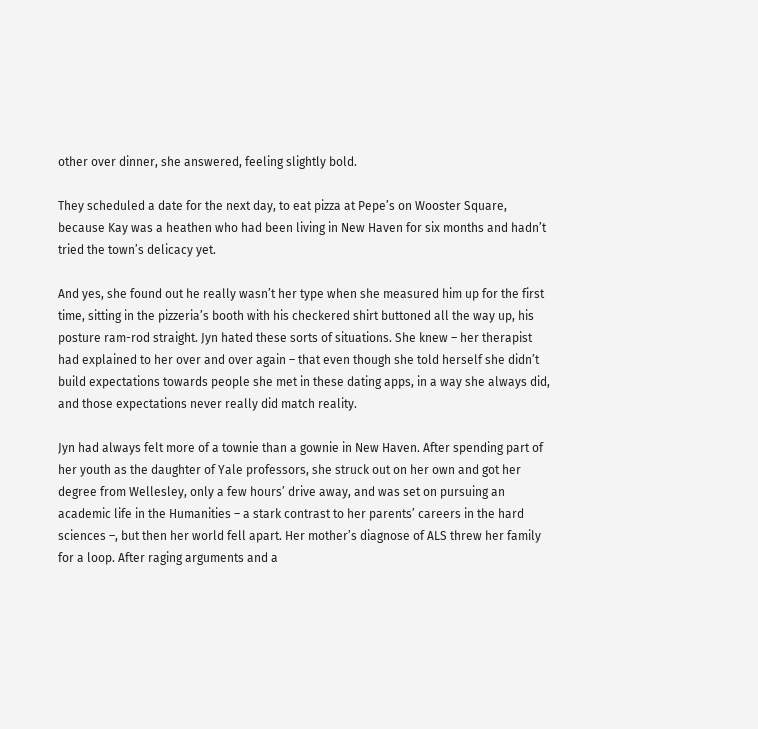other over dinner, she answered, feeling slightly bold.

They scheduled a date for the next day, to eat pizza at Pepe’s on Wooster Square, because Kay was a heathen who had been living in New Haven for six months and hadn’t tried the town’s delicacy yet.

And yes, she found out he really wasn’t her type when she measured him up for the first time, sitting in the pizzeria’s booth with his checkered shirt buttoned all the way up, his posture ram-rod straight. Jyn hated these sorts of situations. She knew – her therapist had explained to her over and over again – that even though she told herself she didn’t build expectations towards people she met in these dating apps, in a way she always did, and those expectations never really did match reality.

Jyn had always felt more of a townie than a gownie in New Haven. After spending part of her youth as the daughter of Yale professors, she struck out on her own and got her degree from Wellesley, only a few hours’ drive away, and was set on pursuing an academic life in the Humanities – a stark contrast to her parents’ careers in the hard sciences –, but then her world fell apart. Her mother’s diagnose of ALS threw her family for a loop. After raging arguments and a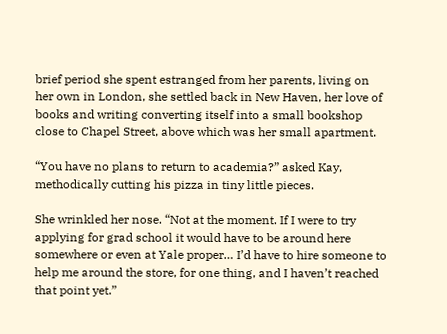brief period she spent estranged from her parents, living on her own in London, she settled back in New Haven, her love of books and writing converting itself into a small bookshop close to Chapel Street, above which was her small apartment.

“You have no plans to return to academia?” asked Kay, methodically cutting his pizza in tiny little pieces.

She wrinkled her nose. “Not at the moment. If I were to try applying for grad school it would have to be around here somewhere or even at Yale proper… I’d have to hire someone to help me around the store, for one thing, and I haven’t reached that point yet.”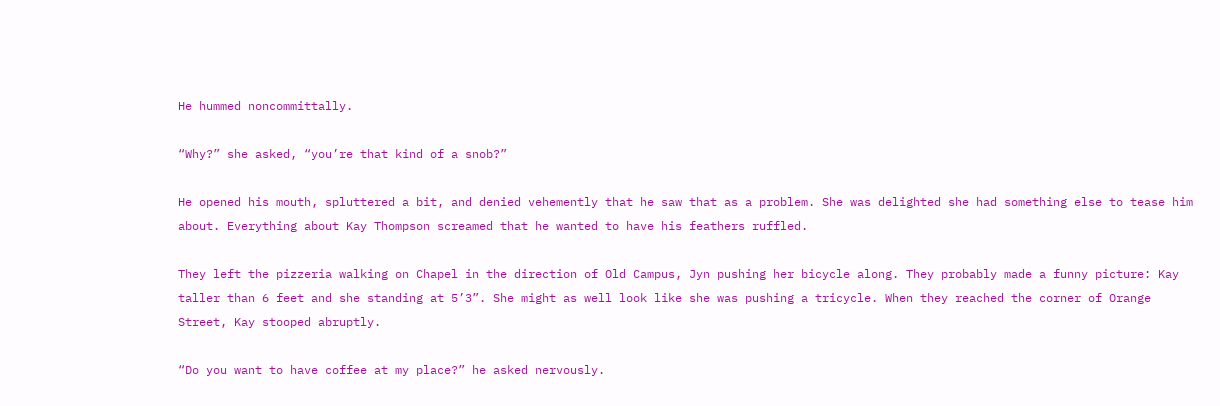He hummed noncommittally.

“Why?” she asked, “you’re that kind of a snob?”

He opened his mouth, spluttered a bit, and denied vehemently that he saw that as a problem. She was delighted she had something else to tease him about. Everything about Kay Thompson screamed that he wanted to have his feathers ruffled.

They left the pizzeria walking on Chapel in the direction of Old Campus, Jyn pushing her bicycle along. They probably made a funny picture: Kay taller than 6 feet and she standing at 5’3”. She might as well look like she was pushing a tricycle. When they reached the corner of Orange Street, Kay stooped abruptly.

“Do you want to have coffee at my place?” he asked nervously.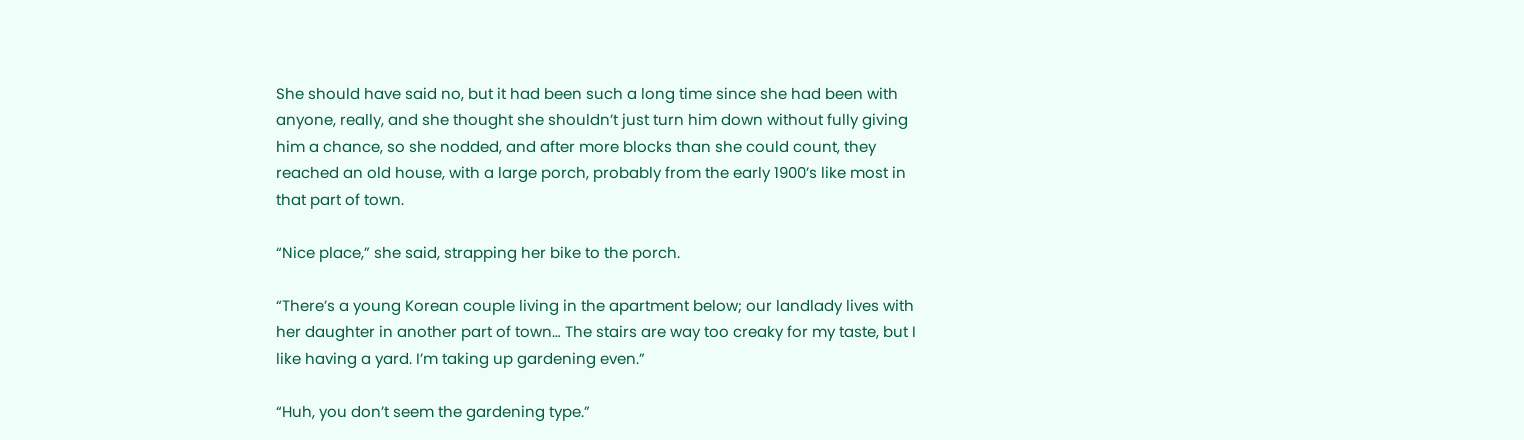She should have said no, but it had been such a long time since she had been with anyone, really, and she thought she shouldn’t just turn him down without fully giving him a chance, so she nodded, and after more blocks than she could count, they reached an old house, with a large porch, probably from the early 1900’s like most in that part of town.

“Nice place,” she said, strapping her bike to the porch.

“There’s a young Korean couple living in the apartment below; our landlady lives with her daughter in another part of town… The stairs are way too creaky for my taste, but I like having a yard. I’m taking up gardening even.”

“Huh, you don’t seem the gardening type.”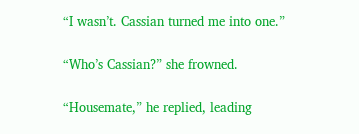“I wasn’t. Cassian turned me into one.”

“Who’s Cassian?” she frowned.

“Housemate,” he replied, leading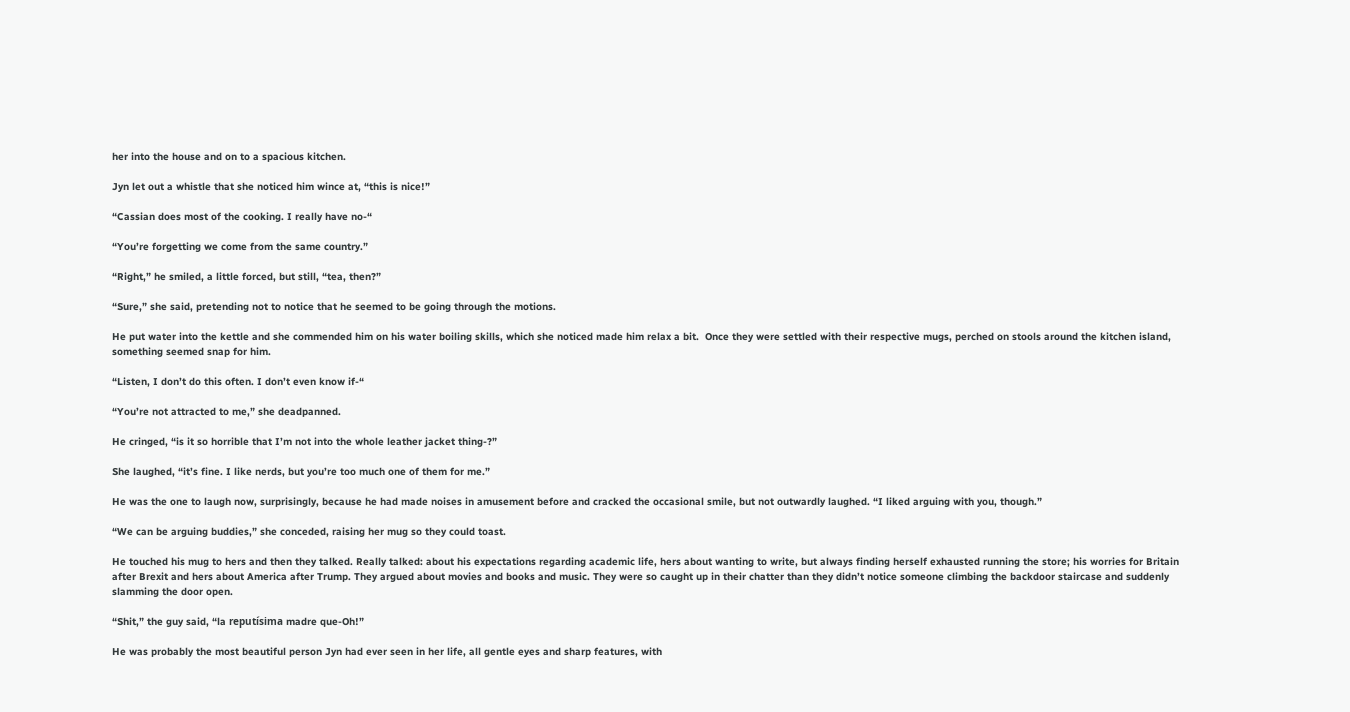her into the house and on to a spacious kitchen.

Jyn let out a whistle that she noticed him wince at, “this is nice!”

“Cassian does most of the cooking. I really have no-“

“You’re forgetting we come from the same country.”

“Right,” he smiled, a little forced, but still, “tea, then?”

“Sure,” she said, pretending not to notice that he seemed to be going through the motions.

He put water into the kettle and she commended him on his water boiling skills, which she noticed made him relax a bit.  Once they were settled with their respective mugs, perched on stools around the kitchen island, something seemed snap for him.

“Listen, I don’t do this often. I don’t even know if-“

“You’re not attracted to me,” she deadpanned.

He cringed, “is it so horrible that I’m not into the whole leather jacket thing-?”

She laughed, “it’s fine. I like nerds, but you’re too much one of them for me.”

He was the one to laugh now, surprisingly, because he had made noises in amusement before and cracked the occasional smile, but not outwardly laughed. “I liked arguing with you, though.”

“We can be arguing buddies,” she conceded, raising her mug so they could toast.

He touched his mug to hers and then they talked. Really talked: about his expectations regarding academic life, hers about wanting to write, but always finding herself exhausted running the store; his worries for Britain after Brexit and hers about America after Trump. They argued about movies and books and music. They were so caught up in their chatter than they didn’t notice someone climbing the backdoor staircase and suddenly slamming the door open.

“Shit,” the guy said, “la reputísima madre que-Oh!”

He was probably the most beautiful person Jyn had ever seen in her life, all gentle eyes and sharp features, with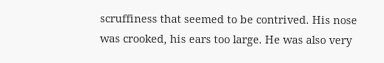scruffiness that seemed to be contrived. His nose was crooked, his ears too large. He was also very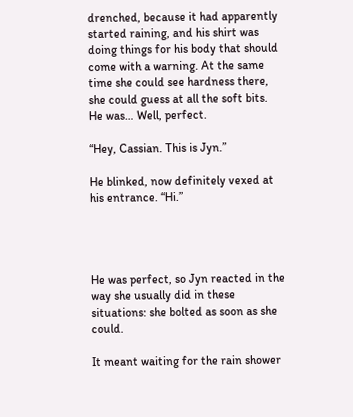drenched, because it had apparently started raining, and his shirt was doing things for his body that should come with a warning. At the same time she could see hardness there, she could guess at all the soft bits. He was… Well, perfect.

“Hey, Cassian. This is Jyn.”

He blinked, now definitely vexed at his entrance. “Hi.”




He was perfect, so Jyn reacted in the way she usually did in these situations: she bolted as soon as she could.

It meant waiting for the rain shower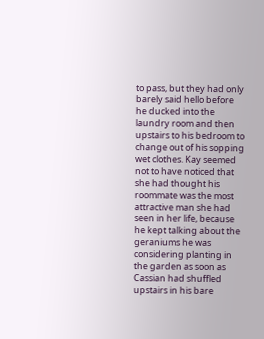to pass, but they had only barely said hello before he ducked into the laundry room and then upstairs to his bedroom to change out of his sopping wet clothes. Kay seemed not to have noticed that she had thought his roommate was the most attractive man she had seen in her life, because he kept talking about the geraniums he was considering planting in the garden as soon as Cassian had shuffled upstairs in his bare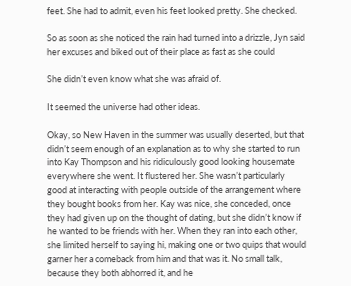feet. She had to admit, even his feet looked pretty. She checked.

So as soon as she noticed the rain had turned into a drizzle, Jyn said her excuses and biked out of their place as fast as she could

She didn’t even know what she was afraid of.

It seemed the universe had other ideas.

Okay, so New Haven in the summer was usually deserted, but that didn’t seem enough of an explanation as to why she started to run into Kay Thompson and his ridiculously good looking housemate everywhere she went. It flustered her. She wasn’t particularly good at interacting with people outside of the arrangement where they bought books from her. Kay was nice, she conceded, once they had given up on the thought of dating, but she didn’t know if he wanted to be friends with her. When they ran into each other, she limited herself to saying hi, making one or two quips that would garner her a comeback from him and that was it. No small talk, because they both abhorred it, and he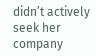didn’t actively seek her company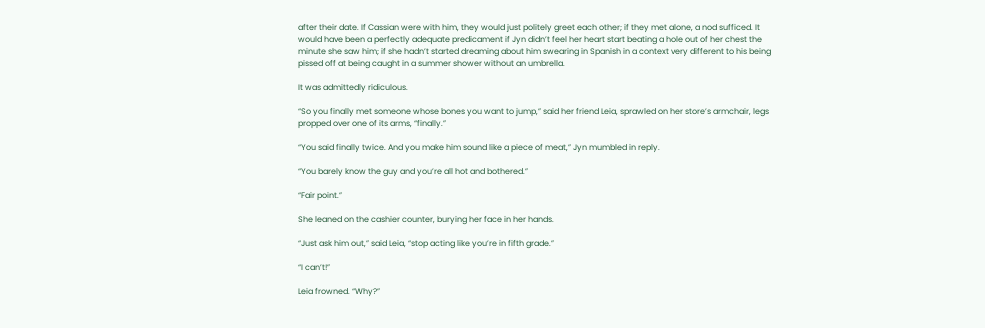after their date. If Cassian were with him, they would just politely greet each other; if they met alone, a nod sufficed. It would have been a perfectly adequate predicament if Jyn didn’t feel her heart start beating a hole out of her chest the minute she saw him; if she hadn’t started dreaming about him swearing in Spanish in a context very different to his being pissed off at being caught in a summer shower without an umbrella.

It was admittedly ridiculous.

“So you finally met someone whose bones you want to jump,” said her friend Leia, sprawled on her store’s armchair, legs propped over one of its arms, “finally.”

“You said finally twice. And you make him sound like a piece of meat,” Jyn mumbled in reply.

“You barely know the guy and you’re all hot and bothered.”

“Fair point.”

She leaned on the cashier counter, burying her face in her hands.

“Just ask him out,” said Leia, “stop acting like you’re in fifth grade.”

“I can’t!”

Leia frowned. “Why?”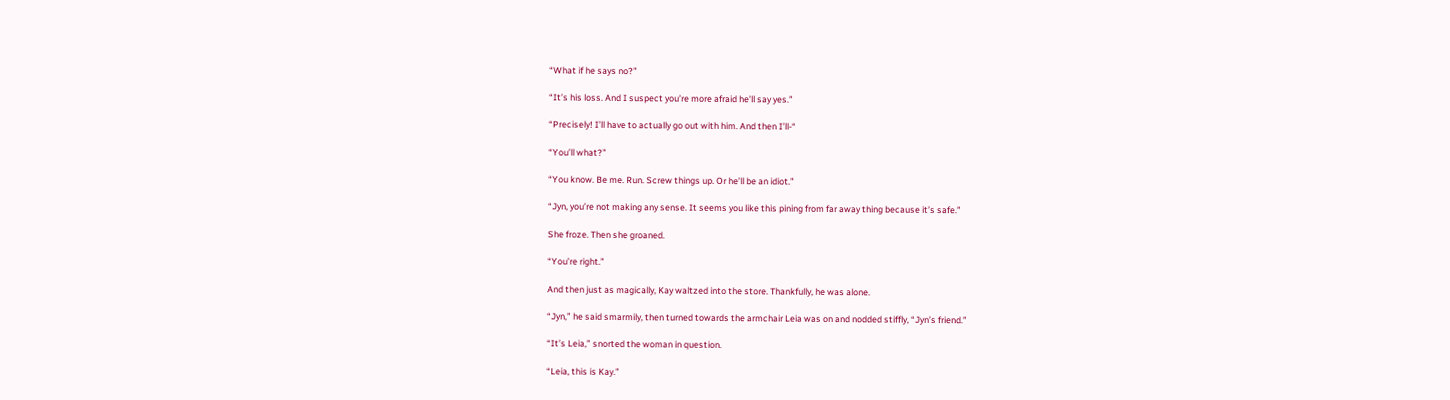“What if he says no?”

“It’s his loss. And I suspect you’re more afraid he’ll say yes.”

“Precisely! I’ll have to actually go out with him. And then I’ll-“

“You’ll what?”

“You know. Be me. Run. Screw things up. Or he’ll be an idiot.”

“Jyn, you’re not making any sense. It seems you like this pining from far away thing because it’s safe.”

She froze. Then she groaned.

“You’re right.”

And then just as magically, Kay waltzed into the store. Thankfully, he was alone.

“Jyn,” he said smarmily, then turned towards the armchair Leia was on and nodded stiffly, “Jyn’s friend.”

“It’s Leia,” snorted the woman in question.

“Leia, this is Kay.”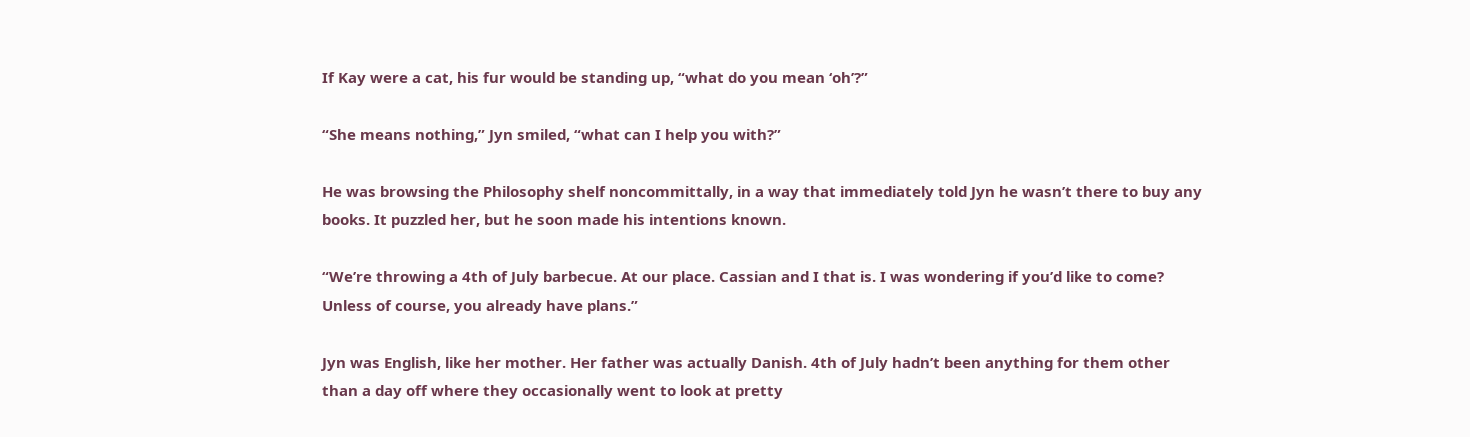If Kay were a cat, his fur would be standing up, “what do you mean ‘oh’?”

“She means nothing,” Jyn smiled, “what can I help you with?”

He was browsing the Philosophy shelf noncommittally, in a way that immediately told Jyn he wasn’t there to buy any books. It puzzled her, but he soon made his intentions known.

“We’re throwing a 4th of July barbecue. At our place. Cassian and I that is. I was wondering if you’d like to come? Unless of course, you already have plans.”

Jyn was English, like her mother. Her father was actually Danish. 4th of July hadn’t been anything for them other than a day off where they occasionally went to look at pretty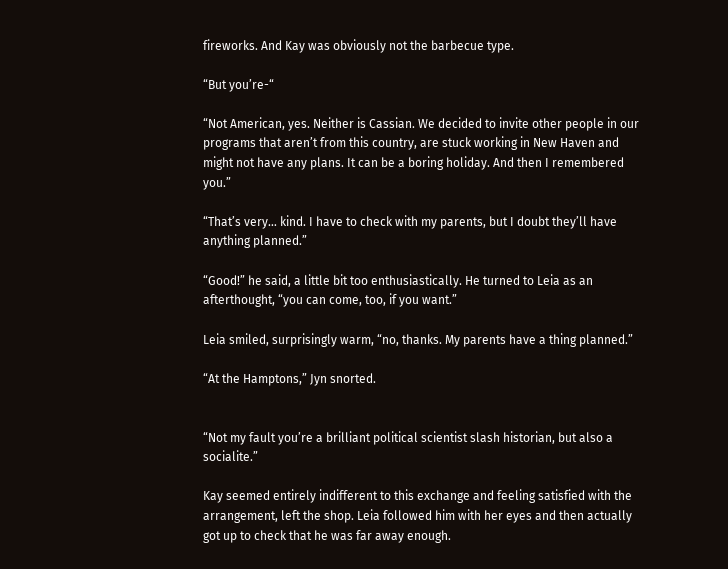fireworks. And Kay was obviously not the barbecue type.

“But you’re-“

“Not American, yes. Neither is Cassian. We decided to invite other people in our programs that aren’t from this country, are stuck working in New Haven and might not have any plans. It can be a boring holiday. And then I remembered you.”

“That’s very… kind. I have to check with my parents, but I doubt they’ll have anything planned.”

“Good!” he said, a little bit too enthusiastically. He turned to Leia as an afterthought, “you can come, too, if you want.”

Leia smiled, surprisingly warm, “no, thanks. My parents have a thing planned.”

“At the Hamptons,” Jyn snorted.


“Not my fault you’re a brilliant political scientist slash historian, but also a socialite.”

Kay seemed entirely indifferent to this exchange and feeling satisfied with the arrangement, left the shop. Leia followed him with her eyes and then actually got up to check that he was far away enough.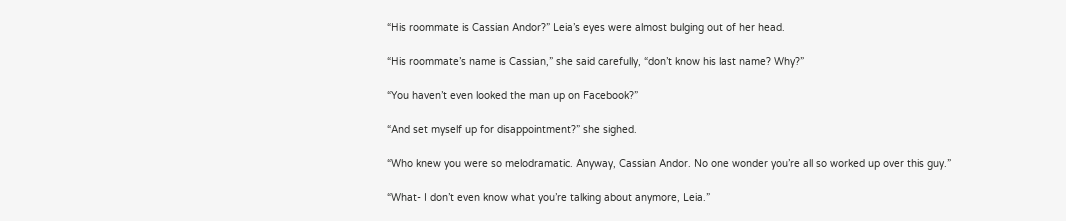“His roommate is Cassian Andor?” Leia’s eyes were almost bulging out of her head.

“His roommate’s name is Cassian,” she said carefully, “don’t know his last name? Why?”

“You haven’t even looked the man up on Facebook?”

“And set myself up for disappointment?” she sighed.

“Who knew you were so melodramatic. Anyway, Cassian Andor. No one wonder you’re all so worked up over this guy.”

“What- I don’t even know what you’re talking about anymore, Leia.”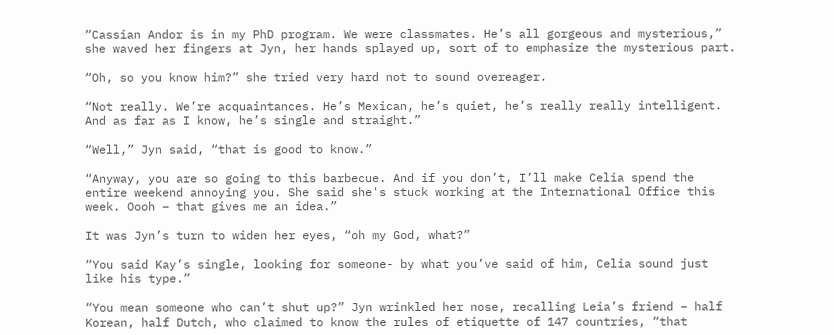“Cassian Andor is in my PhD program. We were classmates. He’s all gorgeous and mysterious,” she waved her fingers at Jyn, her hands splayed up, sort of to emphasize the mysterious part.

“Oh, so you know him?” she tried very hard not to sound overeager.

“Not really. We’re acquaintances. He’s Mexican, he’s quiet, he’s really really intelligent. And as far as I know, he’s single and straight.”

“Well,” Jyn said, “that is good to know.”

“Anyway, you are so going to this barbecue. And if you don’t, I’ll make Celia spend the entire weekend annoying you. She said she's stuck working at the International Office this week. Oooh – that gives me an idea.”

It was Jyn’s turn to widen her eyes, “oh my God, what?”

“You said Kay’s single, looking for someone- by what you’ve said of him, Celia sound just like his type.”

“You mean someone who can’t shut up?” Jyn wrinkled her nose, recalling Leia’s friend – half Korean, half Dutch, who claimed to know the rules of etiquette of 147 countries, “that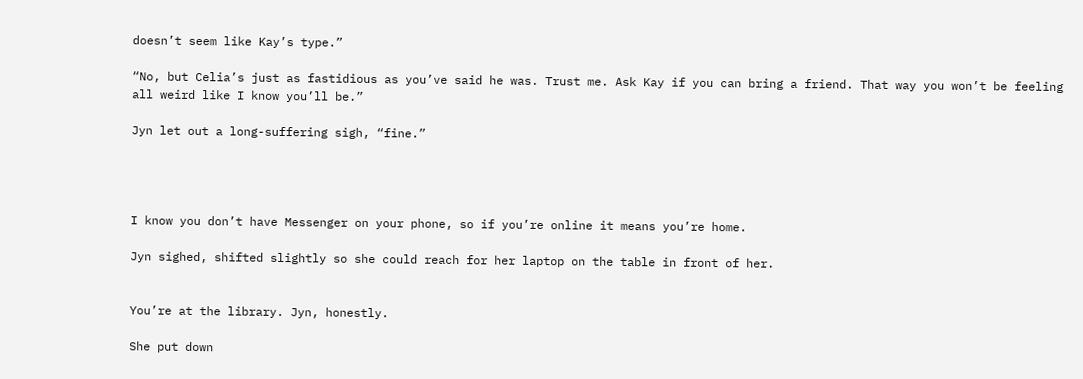doesn’t seem like Kay’s type.”

“No, but Celia’s just as fastidious as you’ve said he was. Trust me. Ask Kay if you can bring a friend. That way you won’t be feeling all weird like I know you’ll be.”

Jyn let out a long-suffering sigh, “fine.”




I know you don’t have Messenger on your phone, so if you’re online it means you’re home.

Jyn sighed, shifted slightly so she could reach for her laptop on the table in front of her.


You’re at the library. Jyn, honestly.

She put down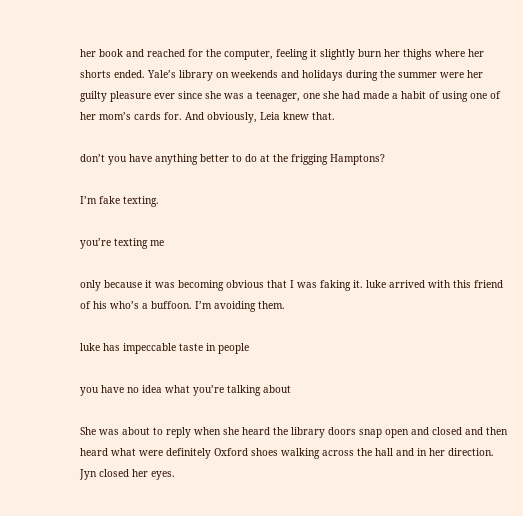her book and reached for the computer, feeling it slightly burn her thighs where her shorts ended. Yale’s library on weekends and holidays during the summer were her guilty pleasure ever since she was a teenager, one she had made a habit of using one of her mom’s cards for. And obviously, Leia knew that.

don’t you have anything better to do at the frigging Hamptons?

I’m fake texting.

you’re texting me

only because it was becoming obvious that I was faking it. luke arrived with this friend of his who’s a buffoon. I’m avoiding them.

luke has impeccable taste in people

you have no idea what you’re talking about

She was about to reply when she heard the library doors snap open and closed and then heard what were definitely Oxford shoes walking across the hall and in her direction. Jyn closed her eyes.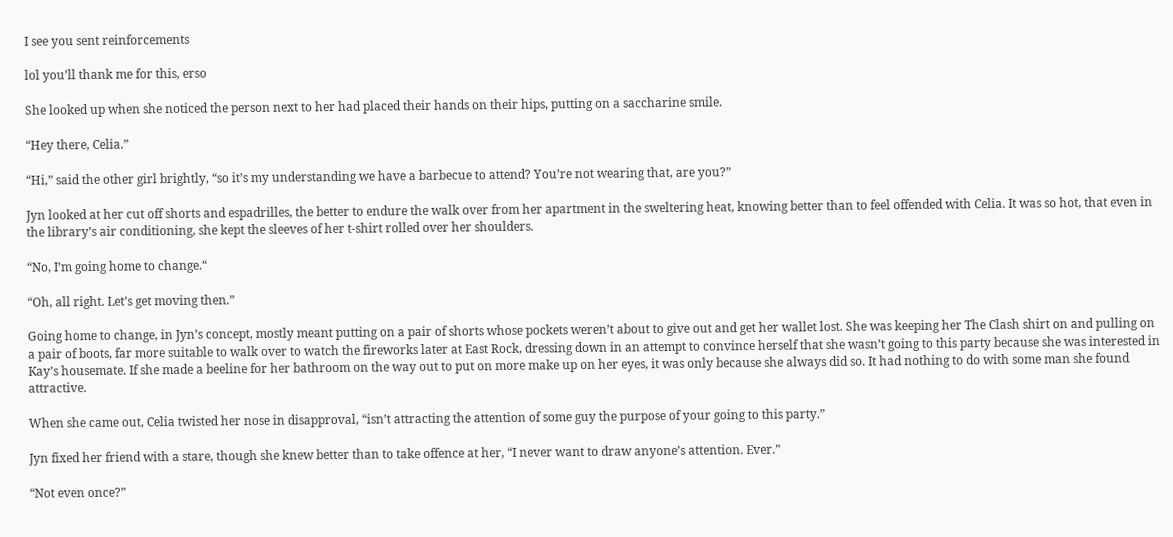I see you sent reinforcements

lol you’ll thank me for this, erso

She looked up when she noticed the person next to her had placed their hands on their hips, putting on a saccharine smile.

“Hey there, Celia.”

“Hi,” said the other girl brightly, “so it’s my understanding we have a barbecue to attend? You’re not wearing that, are you?”

Jyn looked at her cut off shorts and espadrilles, the better to endure the walk over from her apartment in the sweltering heat, knowing better than to feel offended with Celia. It was so hot, that even in the library’s air conditioning, she kept the sleeves of her t-shirt rolled over her shoulders.

“No, I’m going home to change.“

“Oh, all right. Let’s get moving then.”

Going home to change, in Jyn’s concept, mostly meant putting on a pair of shorts whose pockets weren’t about to give out and get her wallet lost. She was keeping her The Clash shirt on and pulling on a pair of boots, far more suitable to walk over to watch the fireworks later at East Rock, dressing down in an attempt to convince herself that she wasn’t going to this party because she was interested in Kay’s housemate. If she made a beeline for her bathroom on the way out to put on more make up on her eyes, it was only because she always did so. It had nothing to do with some man she found attractive.

When she came out, Celia twisted her nose in disapproval, “isn’t attracting the attention of some guy the purpose of your going to this party.”

Jyn fixed her friend with a stare, though she knew better than to take offence at her, “I never want to draw anyone’s attention. Ever.”

“Not even once?”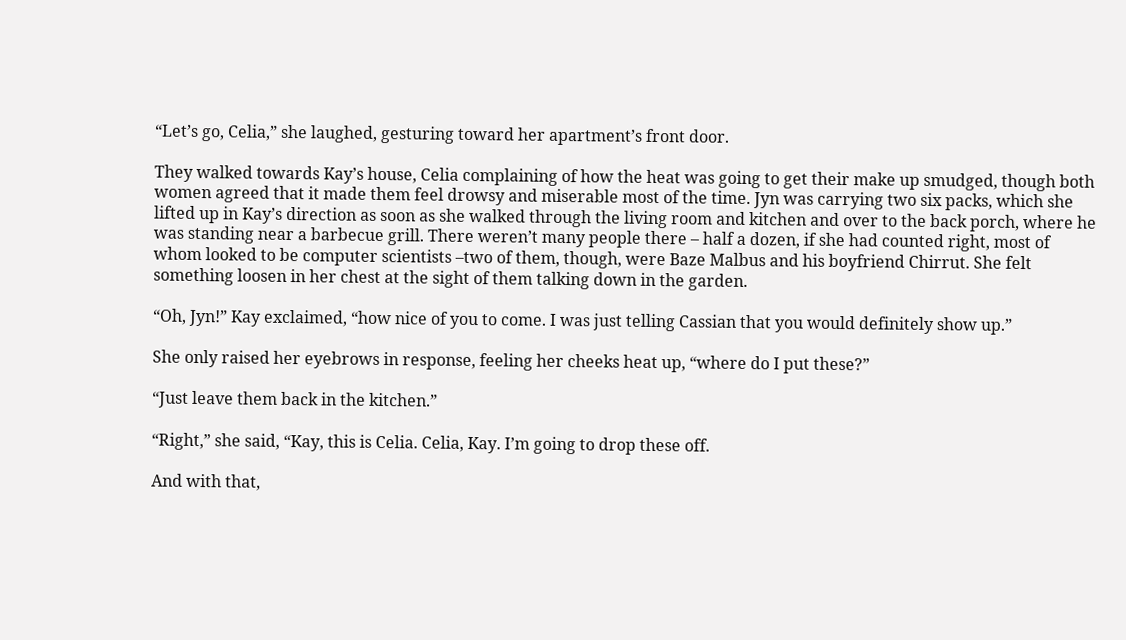“Let’s go, Celia,” she laughed, gesturing toward her apartment’s front door.

They walked towards Kay’s house, Celia complaining of how the heat was going to get their make up smudged, though both women agreed that it made them feel drowsy and miserable most of the time. Jyn was carrying two six packs, which she lifted up in Kay’s direction as soon as she walked through the living room and kitchen and over to the back porch, where he was standing near a barbecue grill. There weren’t many people there – half a dozen, if she had counted right, most of whom looked to be computer scientists –two of them, though, were Baze Malbus and his boyfriend Chirrut. She felt something loosen in her chest at the sight of them talking down in the garden.

“Oh, Jyn!” Kay exclaimed, “how nice of you to come. I was just telling Cassian that you would definitely show up.”

She only raised her eyebrows in response, feeling her cheeks heat up, “where do I put these?”

“Just leave them back in the kitchen.”

“Right,” she said, “Kay, this is Celia. Celia, Kay. I’m going to drop these off.

And with that,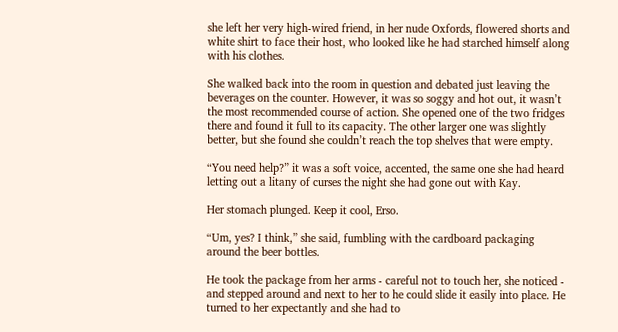she left her very high-wired friend, in her nude Oxfords, flowered shorts and white shirt to face their host, who looked like he had starched himself along with his clothes.

She walked back into the room in question and debated just leaving the beverages on the counter. However, it was so soggy and hot out, it wasn’t the most recommended course of action. She opened one of the two fridges there and found it full to its capacity. The other larger one was slightly better, but she found she couldn’t reach the top shelves that were empty.

“You need help?” it was a soft voice, accented, the same one she had heard letting out a litany of curses the night she had gone out with Kay.

Her stomach plunged. Keep it cool, Erso.

“Um, yes? I think,” she said, fumbling with the cardboard packaging around the beer bottles.

He took the package from her arms - careful not to touch her, she noticed - and stepped around and next to her to he could slide it easily into place. He turned to her expectantly and she had to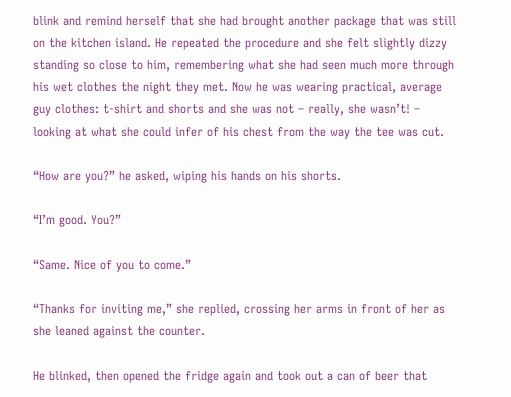blink and remind herself that she had brought another package that was still on the kitchen island. He repeated the procedure and she felt slightly dizzy standing so close to him, remembering what she had seen much more through his wet clothes the night they met. Now he was wearing practical, average guy clothes: t-shirt and shorts and she was not – really, she wasn’t! – looking at what she could infer of his chest from the way the tee was cut.

“How are you?” he asked, wiping his hands on his shorts.

“I’m good. You?”

“Same. Nice of you to come.”

“Thanks for inviting me,” she replied, crossing her arms in front of her as she leaned against the counter.

He blinked, then opened the fridge again and took out a can of beer that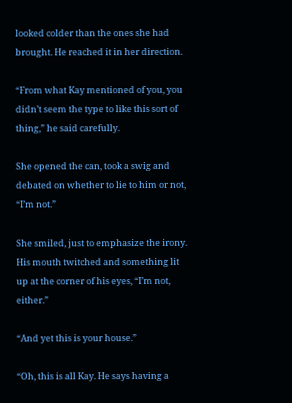looked colder than the ones she had brought. He reached it in her direction.

“From what Kay mentioned of you, you didn’t seem the type to like this sort of thing,” he said carefully.

She opened the can, took a swig and debated on whether to lie to him or not, “I’m not.”

She smiled, just to emphasize the irony. His mouth twitched and something lit up at the corner of his eyes, “I’m not, either.”

“And yet this is your house.”

“Oh, this is all Kay. He says having a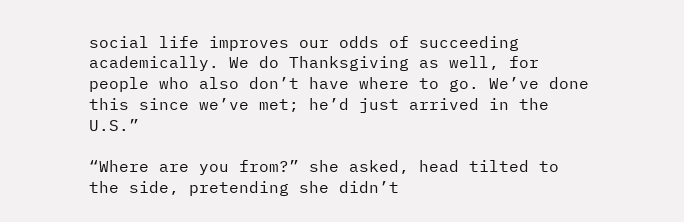social life improves our odds of succeeding academically. We do Thanksgiving as well, for people who also don’t have where to go. We’ve done this since we’ve met; he’d just arrived in the U.S.”

“Where are you from?” she asked, head tilted to the side, pretending she didn’t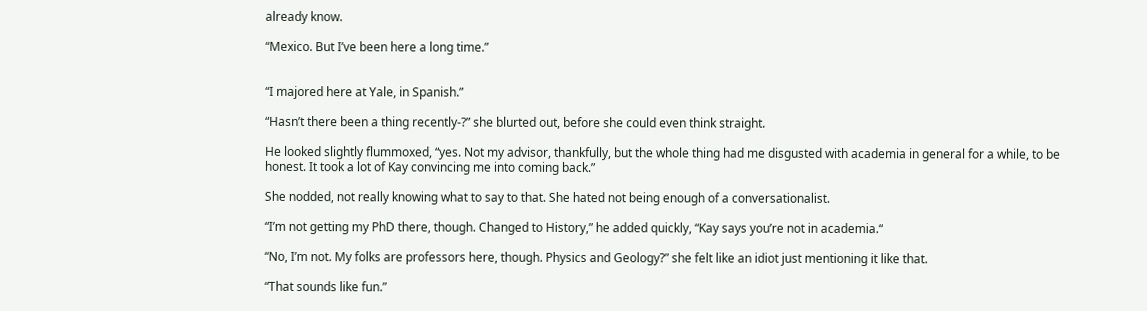already know.

“Mexico. But I’ve been here a long time.”


“I majored here at Yale, in Spanish.”

“Hasn’t there been a thing recently-?” she blurted out, before she could even think straight.

He looked slightly flummoxed, “yes. Not my advisor, thankfully, but the whole thing had me disgusted with academia in general for a while, to be honest. It took a lot of Kay convincing me into coming back.”

She nodded, not really knowing what to say to that. She hated not being enough of a conversationalist.

“I’m not getting my PhD there, though. Changed to History,” he added quickly, “Kay says you’re not in academia.“

“No, I’m not. My folks are professors here, though. Physics and Geology?” she felt like an idiot just mentioning it like that.

“That sounds like fun.”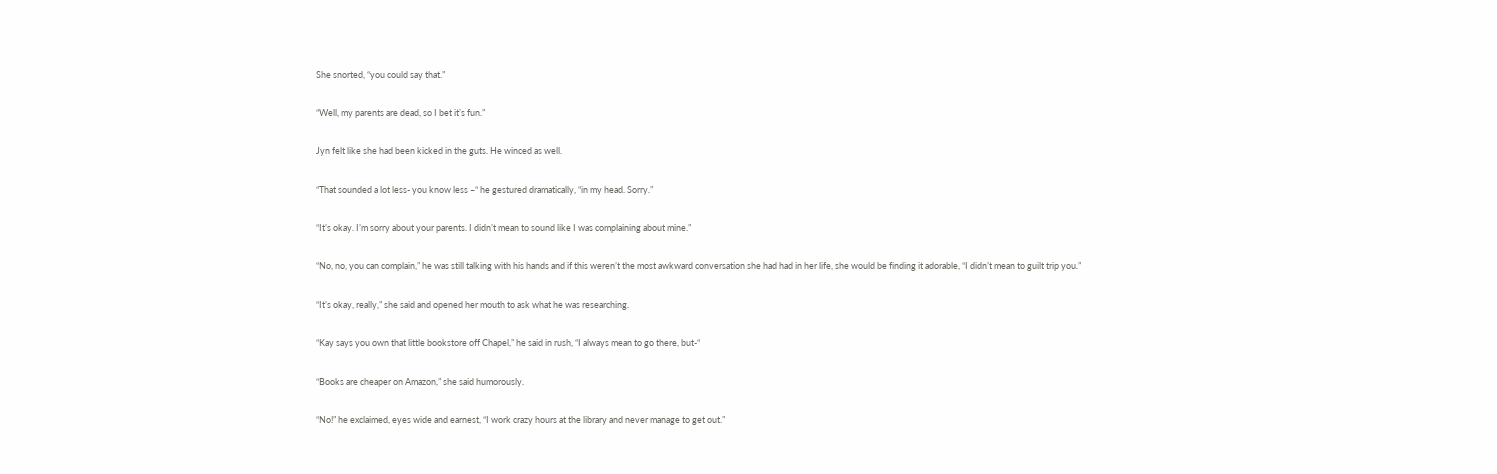She snorted, “you could say that.”

“Well, my parents are dead, so I bet it’s fun.”

Jyn felt like she had been kicked in the guts. He winced as well.

“That sounded a lot less- you know less –“ he gestured dramatically, “in my head. Sorry.”

“It’s okay. I’m sorry about your parents. I didn’t mean to sound like I was complaining about mine.”

“No, no, you can complain,” he was still talking with his hands and if this weren’t the most awkward conversation she had had in her life, she would be finding it adorable, “I didn’t mean to guilt trip you.”

“It’s okay, really,” she said and opened her mouth to ask what he was researching.

“Kay says you own that little bookstore off Chapel,” he said in rush, “I always mean to go there, but-“

“Books are cheaper on Amazon,” she said humorously.

“No!” he exclaimed, eyes wide and earnest, “I work crazy hours at the library and never manage to get out.”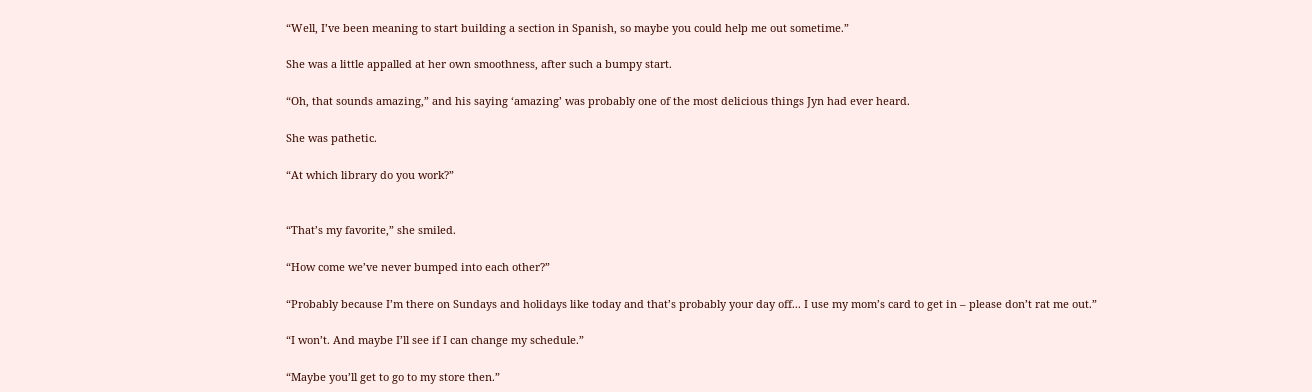“Well, I’ve been meaning to start building a section in Spanish, so maybe you could help me out sometime.”

She was a little appalled at her own smoothness, after such a bumpy start.

“Oh, that sounds amazing,” and his saying ‘amazing’ was probably one of the most delicious things Jyn had ever heard.

She was pathetic.

“At which library do you work?”


“That’s my favorite,” she smiled.

“How come we’ve never bumped into each other?”

“Probably because I’m there on Sundays and holidays like today and that’s probably your day off... I use my mom’s card to get in – please don’t rat me out.”

“I won’t. And maybe I’ll see if I can change my schedule.”

“Maybe you’ll get to go to my store then.”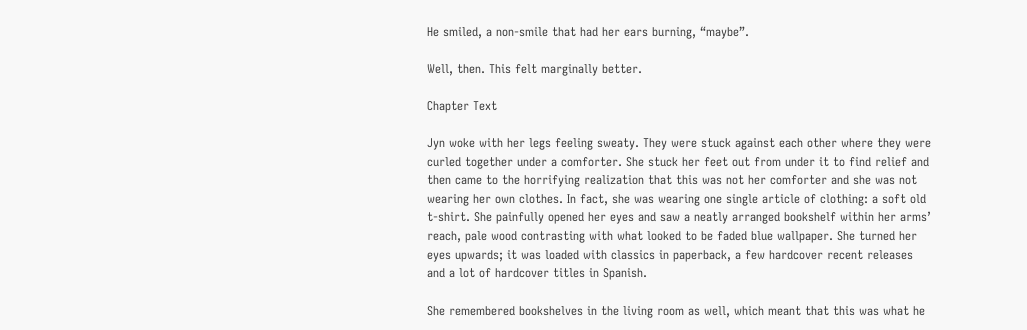He smiled, a non-smile that had her ears burning, “maybe”.

Well, then. This felt marginally better.

Chapter Text

Jyn woke with her legs feeling sweaty. They were stuck against each other where they were curled together under a comforter. She stuck her feet out from under it to find relief and then came to the horrifying realization that this was not her comforter and she was not wearing her own clothes. In fact, she was wearing one single article of clothing: a soft old t-shirt. She painfully opened her eyes and saw a neatly arranged bookshelf within her arms’ reach, pale wood contrasting with what looked to be faded blue wallpaper. She turned her eyes upwards; it was loaded with classics in paperback, a few hardcover recent releases and a lot of hardcover titles in Spanish.

She remembered bookshelves in the living room as well, which meant that this was what he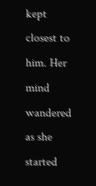kept closest to him. Her mind wandered as she started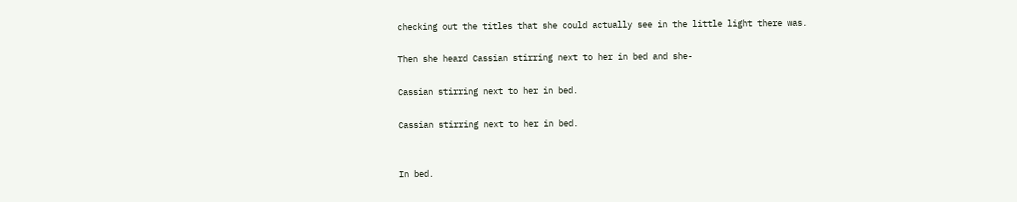checking out the titles that she could actually see in the little light there was.

Then she heard Cassian stirring next to her in bed and she-

Cassian stirring next to her in bed.

Cassian stirring next to her in bed.


In bed.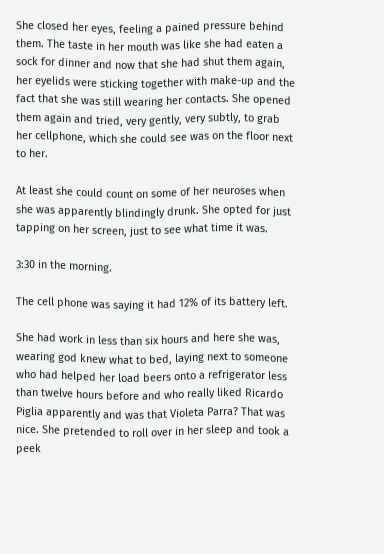She closed her eyes, feeling a pained pressure behind them. The taste in her mouth was like she had eaten a sock for dinner and now that she had shut them again, her eyelids were sticking together with make-up and the fact that she was still wearing her contacts. She opened them again and tried, very gently, very subtly, to grab her cellphone, which she could see was on the floor next to her.

At least she could count on some of her neuroses when she was apparently blindingly drunk. She opted for just tapping on her screen, just to see what time it was.

3:30 in the morning.

The cell phone was saying it had 12% of its battery left.

She had work in less than six hours and here she was, wearing god knew what to bed, laying next to someone who had helped her load beers onto a refrigerator less than twelve hours before and who really liked Ricardo Piglia apparently and was that Violeta Parra? That was nice. She pretended to roll over in her sleep and took a peek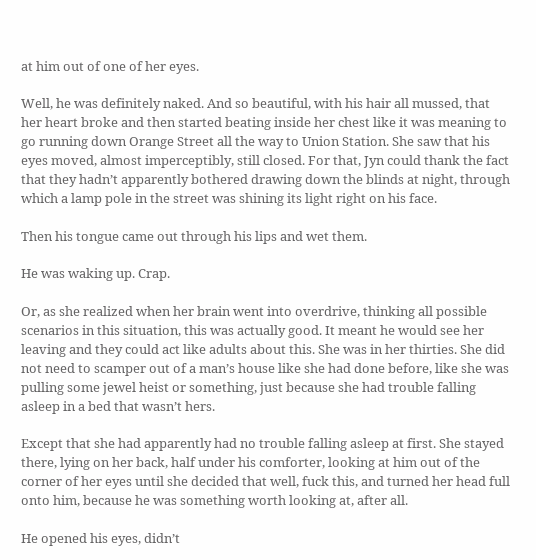at him out of one of her eyes.

Well, he was definitely naked. And so beautiful, with his hair all mussed, that her heart broke and then started beating inside her chest like it was meaning to go running down Orange Street all the way to Union Station. She saw that his eyes moved, almost imperceptibly, still closed. For that, Jyn could thank the fact that they hadn’t apparently bothered drawing down the blinds at night, through which a lamp pole in the street was shining its light right on his face.

Then his tongue came out through his lips and wet them.

He was waking up. Crap.

Or, as she realized when her brain went into overdrive, thinking all possible scenarios in this situation, this was actually good. It meant he would see her leaving and they could act like adults about this. She was in her thirties. She did not need to scamper out of a man’s house like she had done before, like she was pulling some jewel heist or something, just because she had trouble falling asleep in a bed that wasn’t hers.

Except that she had apparently had no trouble falling asleep at first. She stayed there, lying on her back, half under his comforter, looking at him out of the corner of her eyes until she decided that well, fuck this, and turned her head full onto him, because he was something worth looking at, after all.

He opened his eyes, didn’t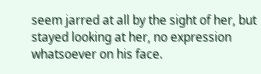seem jarred at all by the sight of her, but stayed looking at her, no expression whatsoever on his face.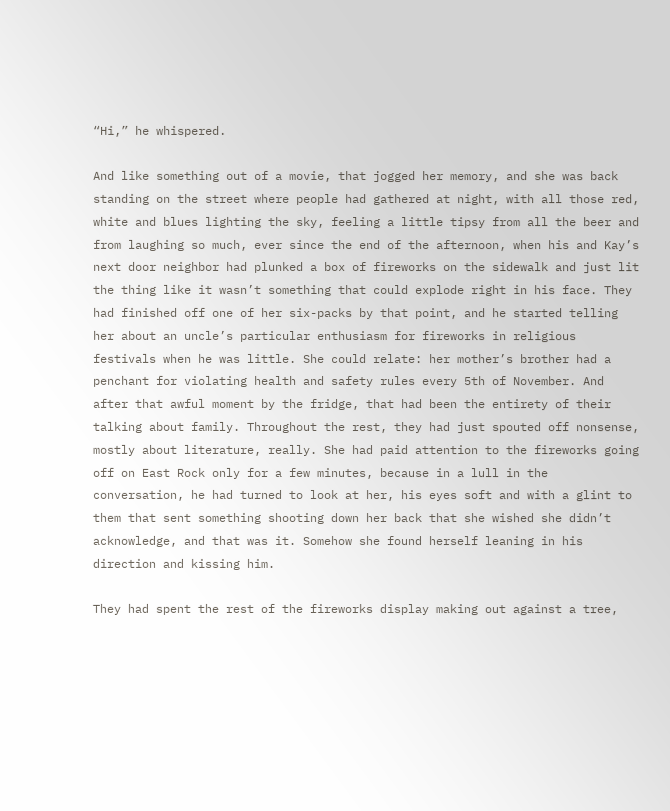“Hi,” he whispered.

And like something out of a movie, that jogged her memory, and she was back standing on the street where people had gathered at night, with all those red, white and blues lighting the sky, feeling a little tipsy from all the beer and from laughing so much, ever since the end of the afternoon, when his and Kay’s next door neighbor had plunked a box of fireworks on the sidewalk and just lit the thing like it wasn’t something that could explode right in his face. They had finished off one of her six-packs by that point, and he started telling her about an uncle’s particular enthusiasm for fireworks in religious festivals when he was little. She could relate: her mother’s brother had a penchant for violating health and safety rules every 5th of November. And after that awful moment by the fridge, that had been the entirety of their talking about family. Throughout the rest, they had just spouted off nonsense, mostly about literature, really. She had paid attention to the fireworks going off on East Rock only for a few minutes, because in a lull in the conversation, he had turned to look at her, his eyes soft and with a glint to them that sent something shooting down her back that she wished she didn’t acknowledge, and that was it. Somehow she found herself leaning in his direction and kissing him.

They had spent the rest of the fireworks display making out against a tree,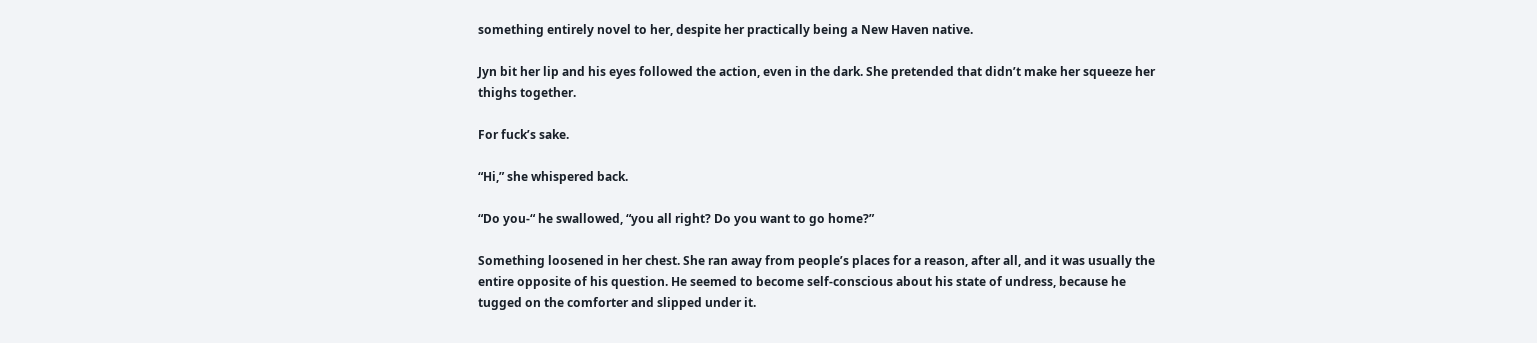something entirely novel to her, despite her practically being a New Haven native.

Jyn bit her lip and his eyes followed the action, even in the dark. She pretended that didn’t make her squeeze her thighs together.

For fuck’s sake.

“Hi,” she whispered back.

“Do you-“ he swallowed, “you all right? Do you want to go home?”

Something loosened in her chest. She ran away from people’s places for a reason, after all, and it was usually the entire opposite of his question. He seemed to become self-conscious about his state of undress, because he tugged on the comforter and slipped under it.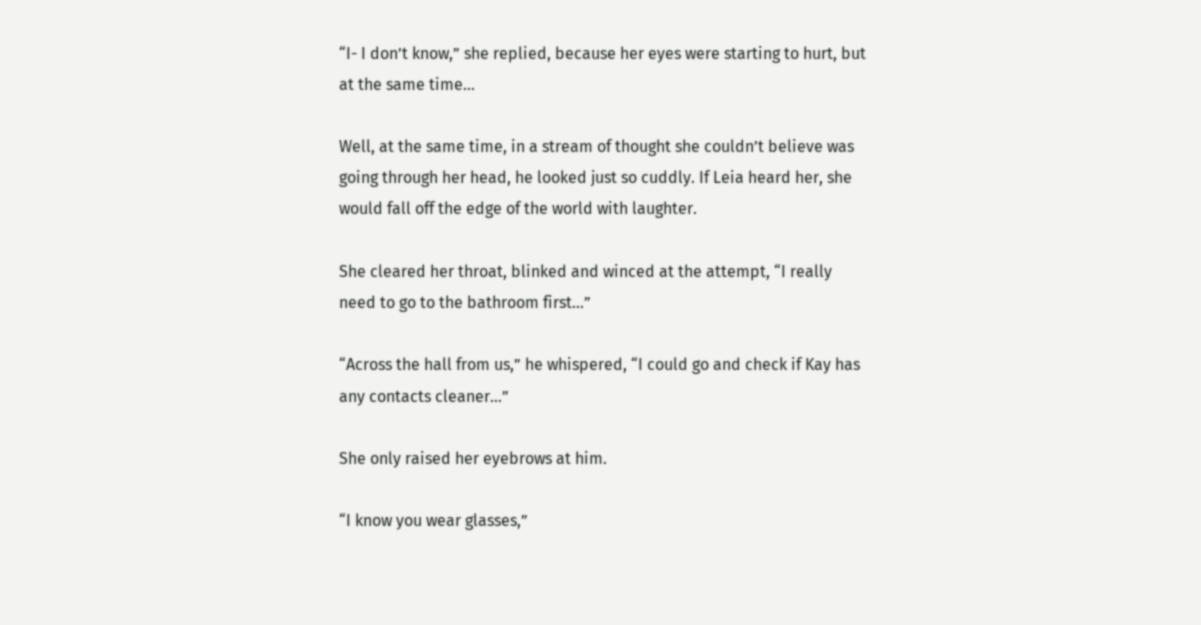“I- I don’t know,” she replied, because her eyes were starting to hurt, but at the same time…

Well, at the same time, in a stream of thought she couldn’t believe was going through her head, he looked just so cuddly. If Leia heard her, she would fall off the edge of the world with laughter.

She cleared her throat, blinked and winced at the attempt, “I really need to go to the bathroom first…”

“Across the hall from us,” he whispered, “I could go and check if Kay has any contacts cleaner…”

She only raised her eyebrows at him.

“I know you wear glasses,”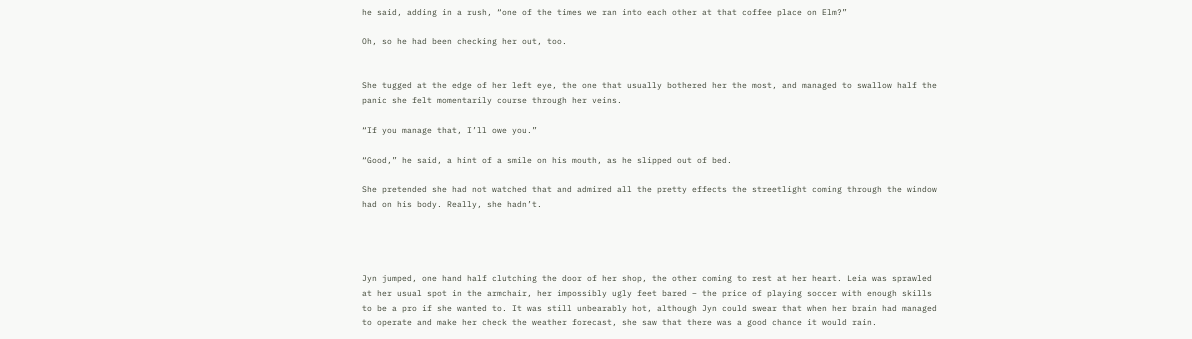he said, adding in a rush, “one of the times we ran into each other at that coffee place on Elm?”

Oh, so he had been checking her out, too.


She tugged at the edge of her left eye, the one that usually bothered her the most, and managed to swallow half the panic she felt momentarily course through her veins.

“If you manage that, I’ll owe you.”

“Good,” he said, a hint of a smile on his mouth, as he slipped out of bed.

She pretended she had not watched that and admired all the pretty effects the streetlight coming through the window had on his body. Really, she hadn’t.




Jyn jumped, one hand half clutching the door of her shop, the other coming to rest at her heart. Leia was sprawled at her usual spot in the armchair, her impossibly ugly feet bared – the price of playing soccer with enough skills to be a pro if she wanted to. It was still unbearably hot, although Jyn could swear that when her brain had managed to operate and make her check the weather forecast, she saw that there was a good chance it would rain.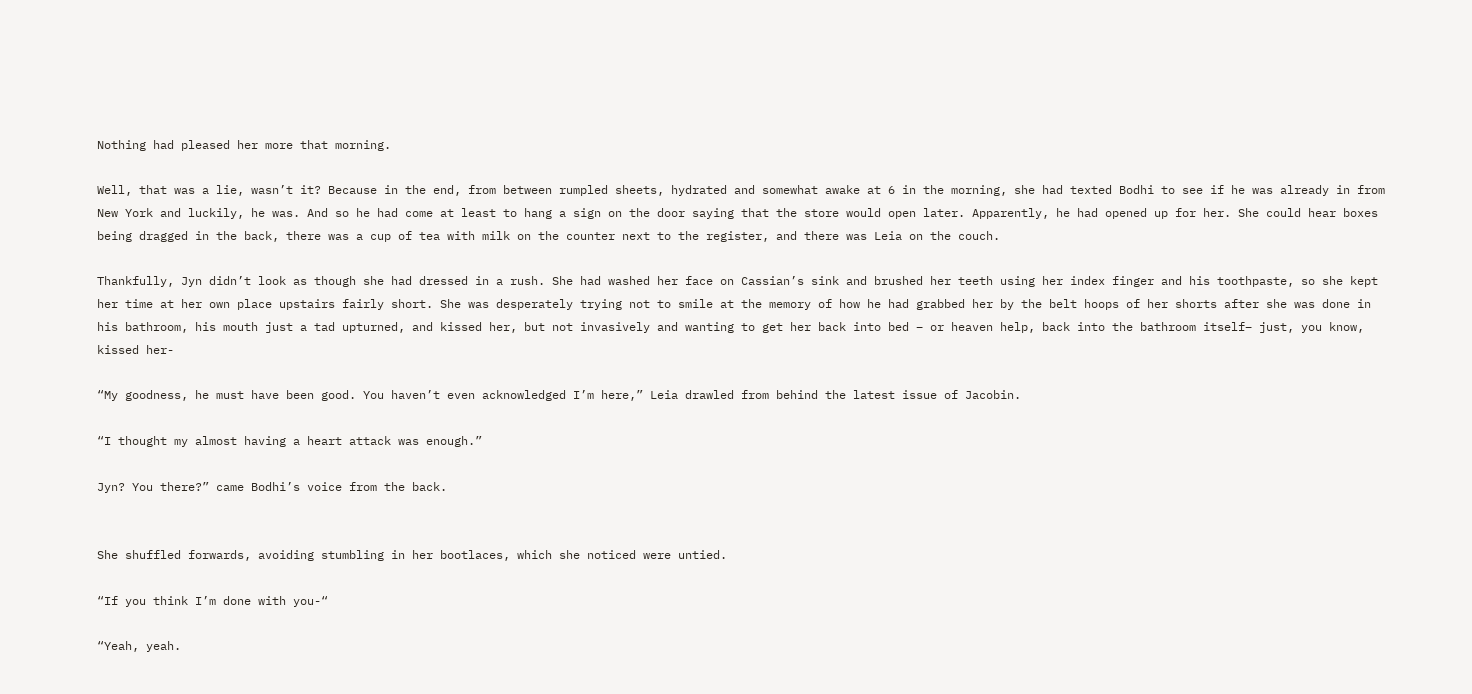Nothing had pleased her more that morning.

Well, that was a lie, wasn’t it? Because in the end, from between rumpled sheets, hydrated and somewhat awake at 6 in the morning, she had texted Bodhi to see if he was already in from New York and luckily, he was. And so he had come at least to hang a sign on the door saying that the store would open later. Apparently, he had opened up for her. She could hear boxes being dragged in the back, there was a cup of tea with milk on the counter next to the register, and there was Leia on the couch.

Thankfully, Jyn didn’t look as though she had dressed in a rush. She had washed her face on Cassian’s sink and brushed her teeth using her index finger and his toothpaste, so she kept her time at her own place upstairs fairly short. She was desperately trying not to smile at the memory of how he had grabbed her by the belt hoops of her shorts after she was done in his bathroom, his mouth just a tad upturned, and kissed her, but not invasively and wanting to get her back into bed – or heaven help, back into the bathroom itself– just, you know, kissed her-

“My goodness, he must have been good. You haven’t even acknowledged I’m here,” Leia drawled from behind the latest issue of Jacobin.

“I thought my almost having a heart attack was enough.”

Jyn? You there?” came Bodhi’s voice from the back.


She shuffled forwards, avoiding stumbling in her bootlaces, which she noticed were untied.

“If you think I’m done with you-“

“Yeah, yeah.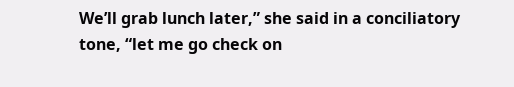We’ll grab lunch later,” she said in a conciliatory tone, “let me go check on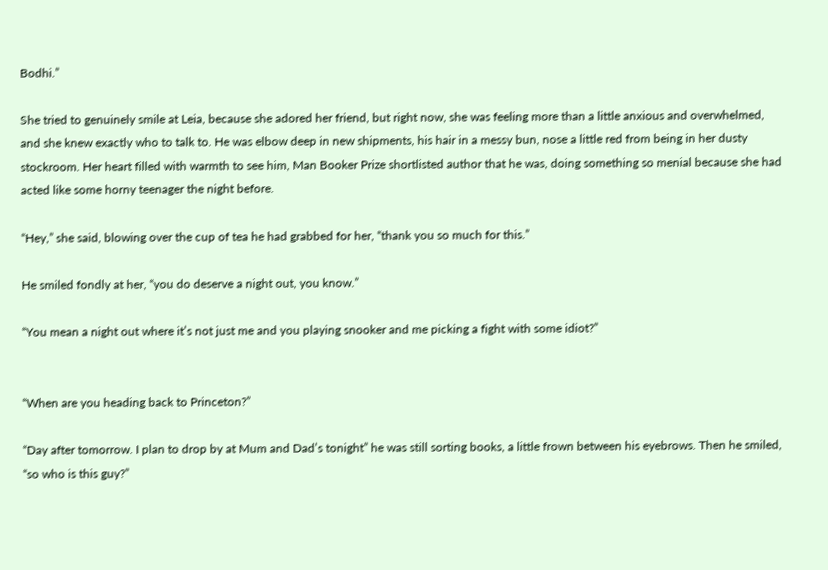Bodhi.”

She tried to genuinely smile at Leia, because she adored her friend, but right now, she was feeling more than a little anxious and overwhelmed, and she knew exactly who to talk to. He was elbow deep in new shipments, his hair in a messy bun, nose a little red from being in her dusty stockroom. Her heart filled with warmth to see him, Man Booker Prize shortlisted author that he was, doing something so menial because she had acted like some horny teenager the night before.

“Hey,” she said, blowing over the cup of tea he had grabbed for her, “thank you so much for this.”

He smiled fondly at her, “you do deserve a night out, you know.”

“You mean a night out where it’s not just me and you playing snooker and me picking a fight with some idiot?”


“When are you heading back to Princeton?”

“Day after tomorrow. I plan to drop by at Mum and Dad’s tonight” he was still sorting books, a little frown between his eyebrows. Then he smiled, “so who is this guy?”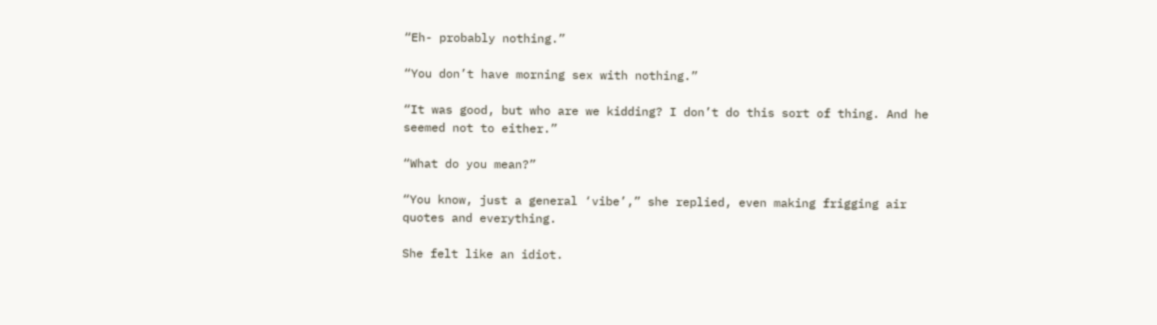“Eh- probably nothing.”

“You don’t have morning sex with nothing.”

“It was good, but who are we kidding? I don’t do this sort of thing. And he seemed not to either.”

“What do you mean?”

“You know, just a general ‘vibe’,” she replied, even making frigging air quotes and everything.

She felt like an idiot.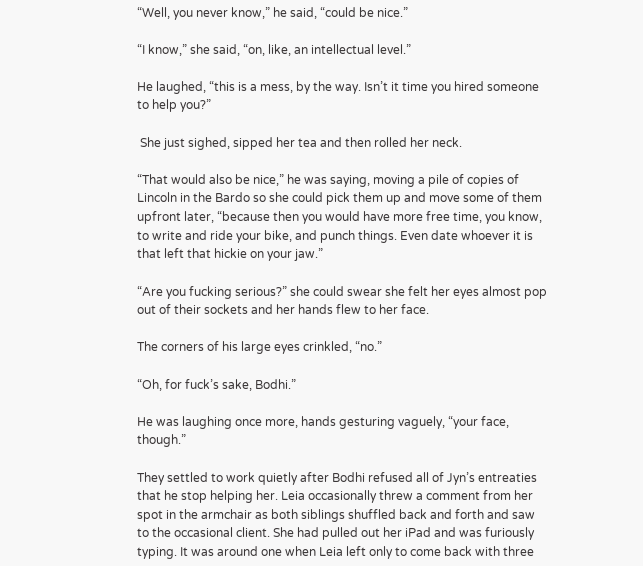“Well, you never know,” he said, “could be nice.”

“I know,” she said, “on, like, an intellectual level.”

He laughed, “this is a mess, by the way. Isn’t it time you hired someone to help you?”

 She just sighed, sipped her tea and then rolled her neck.

“That would also be nice,” he was saying, moving a pile of copies of Lincoln in the Bardo so she could pick them up and move some of them upfront later, “because then you would have more free time, you know, to write and ride your bike, and punch things. Even date whoever it is that left that hickie on your jaw.”

“Are you fucking serious?” she could swear she felt her eyes almost pop out of their sockets and her hands flew to her face.

The corners of his large eyes crinkled, “no.”

“Oh, for fuck’s sake, Bodhi.”

He was laughing once more, hands gesturing vaguely, “your face, though.”

They settled to work quietly after Bodhi refused all of Jyn’s entreaties that he stop helping her. Leia occasionally threw a comment from her spot in the armchair as both siblings shuffled back and forth and saw to the occasional client. She had pulled out her iPad and was furiously typing. It was around one when Leia left only to come back with three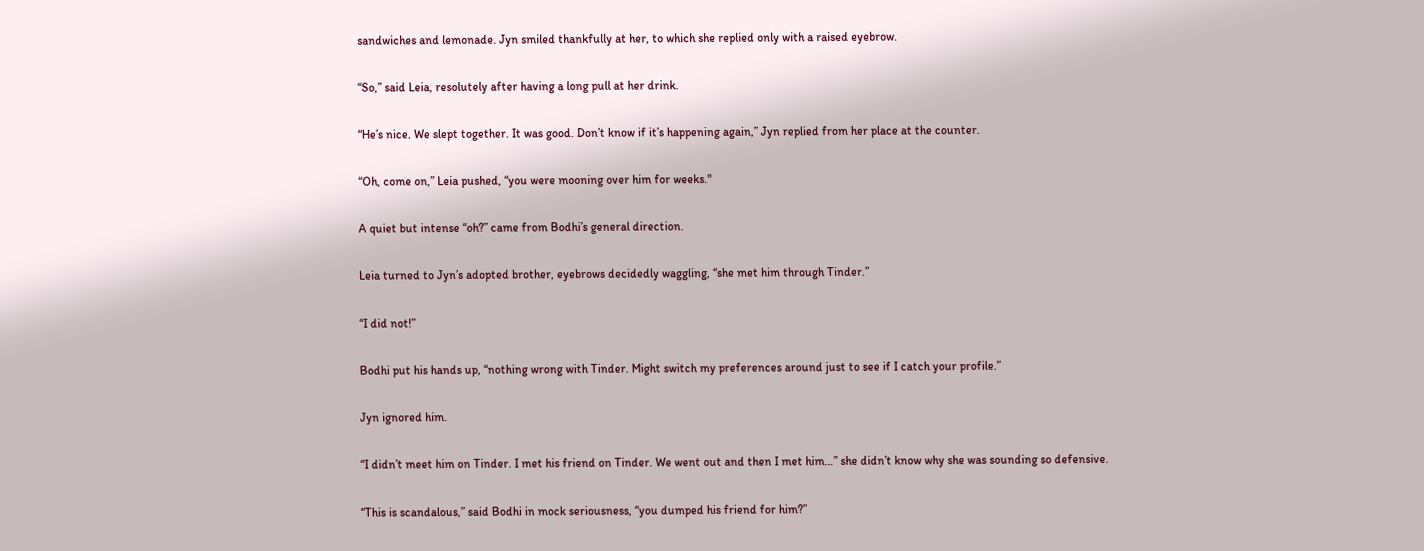sandwiches and lemonade. Jyn smiled thankfully at her, to which she replied only with a raised eyebrow.

“So,” said Leia, resolutely after having a long pull at her drink.

“He’s nice. We slept together. It was good. Don’t know if it’s happening again,” Jyn replied from her place at the counter.

“Oh, come on,” Leia pushed, “you were mooning over him for weeks."

A quiet but intense “oh?” came from Bodhi’s general direction.

Leia turned to Jyn’s adopted brother, eyebrows decidedly waggling, “she met him through Tinder.”

“I did not!”

Bodhi put his hands up, “nothing wrong with Tinder. Might switch my preferences around just to see if I catch your profile.”

Jyn ignored him.

“I didn’t meet him on Tinder. I met his friend on Tinder. We went out and then I met him…” she didn’t know why she was sounding so defensive.

“This is scandalous,” said Bodhi in mock seriousness, “you dumped his friend for him?”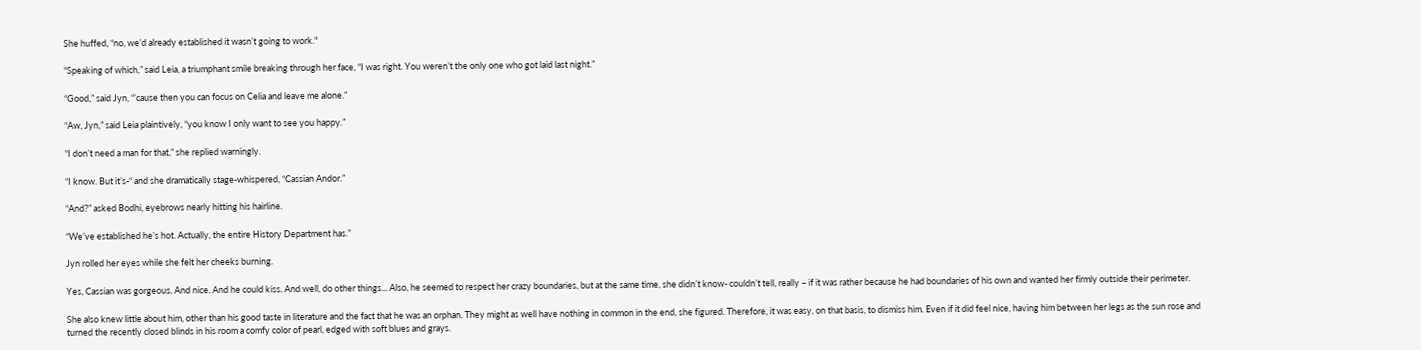She huffed, “no, we’d already established it wasn’t going to work."

“Speaking of which,” said Leia, a triumphant smile breaking through her face, “I was right. You weren’t the only one who got laid last night.”

“Good,” said Jyn, “’cause then you can focus on Celia and leave me alone.”

“Aw, Jyn,” said Leia plaintively, “you know I only want to see you happy.”

“I don’t need a man for that,” she replied warningly.

“I know. But it’s-“ and she dramatically stage-whispered, “Cassian Andor.”

“And?” asked Bodhi, eyebrows nearly hitting his hairline.

“We’ve established he’s hot. Actually, the entire History Department has.”

Jyn rolled her eyes while she felt her cheeks burning.

Yes, Cassian was gorgeous. And nice. And he could kiss. And well, do other things... Also, he seemed to respect her crazy boundaries, but at the same time, she didn’t know- couldn’t tell, really – if it was rather because he had boundaries of his own and wanted her firmly outside their perimeter.

She also knew little about him, other than his good taste in literature and the fact that he was an orphan. They might as well have nothing in common in the end, she figured. Therefore, it was easy, on that basis, to dismiss him. Even if it did feel nice, having him between her legs as the sun rose and turned the recently closed blinds in his room a comfy color of pearl, edged with soft blues and grays.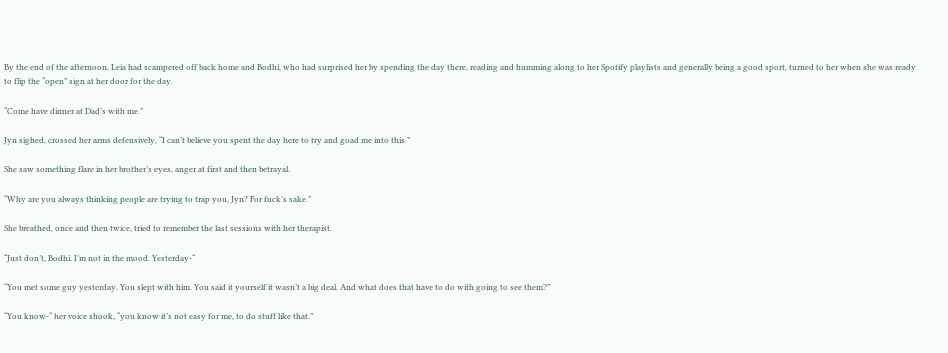By the end of the afternoon, Leia had scampered off back home and Bodhi, who had surprised her by spending the day there, reading and humming along to her Spotify playlists and generally being a good sport, turned to her when she was ready to flip the “open” sign at her door for the day.

“Come have dinner at Dad’s with me.”

Jyn sighed, crossed her arms defensively, “I can’t believe you spent the day here to try and goad me into this.”

She saw something flare in her brother’s eyes, anger at first and then betrayal.

“Why are you always thinking people are trying to trap you, Jyn? For fuck’s sake.”

She breathed, once and then twice, tried to remember the last sessions with her therapist.

“Just don’t, Bodhi. I’m not in the mood. Yesterday-“

“You met some guy yesterday. You slept with him. You said it yourself it wasn’t a big deal. And what does that have to do with going to see them?”

“You know-“ her voice shook, “you know it’s not easy for me, to do stuff like that.”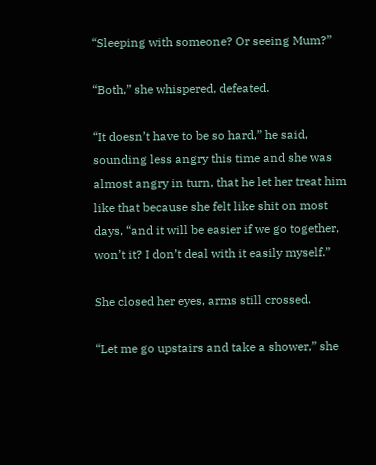“Sleeping with someone? Or seeing Mum?”

“Both,” she whispered, defeated.

“It doesn’t have to be so hard,” he said, sounding less angry this time and she was almost angry in turn, that he let her treat him like that because she felt like shit on most days, “and it will be easier if we go together, won’t it? I don’t deal with it easily myself.”

She closed her eyes, arms still crossed.

“Let me go upstairs and take a shower,” she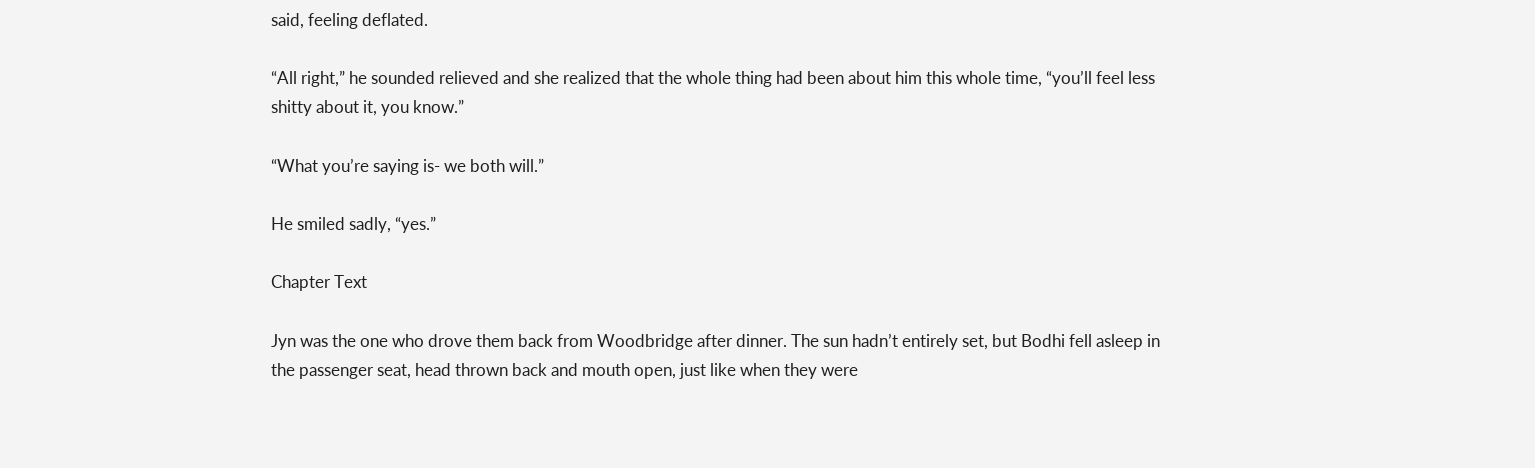said, feeling deflated.

“All right,” he sounded relieved and she realized that the whole thing had been about him this whole time, “you’ll feel less shitty about it, you know.”

“What you’re saying is- we both will.”

He smiled sadly, “yes.”

Chapter Text

Jyn was the one who drove them back from Woodbridge after dinner. The sun hadn’t entirely set, but Bodhi fell asleep in the passenger seat, head thrown back and mouth open, just like when they were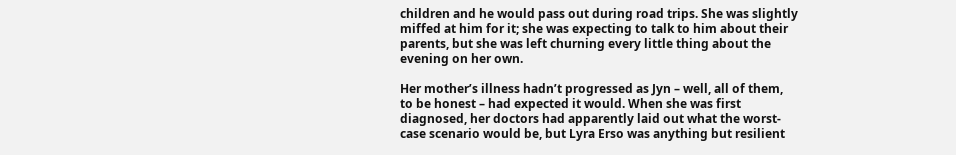children and he would pass out during road trips. She was slightly miffed at him for it; she was expecting to talk to him about their parents, but she was left churning every little thing about the evening on her own.

Her mother’s illness hadn’t progressed as Jyn – well, all of them, to be honest – had expected it would. When she was first diagnosed, her doctors had apparently laid out what the worst-case scenario would be, but Lyra Erso was anything but resilient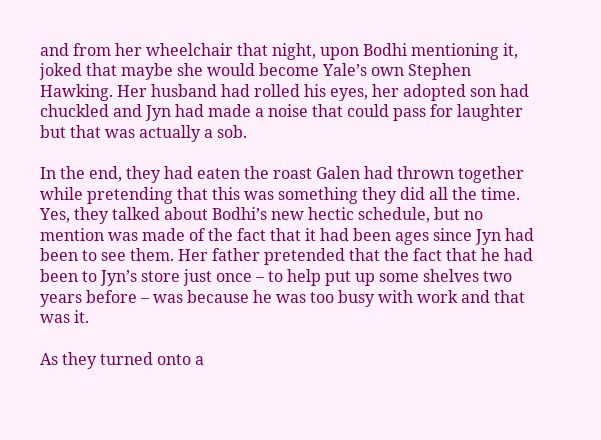and from her wheelchair that night, upon Bodhi mentioning it, joked that maybe she would become Yale’s own Stephen Hawking. Her husband had rolled his eyes, her adopted son had chuckled and Jyn had made a noise that could pass for laughter but that was actually a sob.

In the end, they had eaten the roast Galen had thrown together while pretending that this was something they did all the time. Yes, they talked about Bodhi’s new hectic schedule, but no mention was made of the fact that it had been ages since Jyn had been to see them. Her father pretended that the fact that he had been to Jyn’s store just once – to help put up some shelves two years before – was because he was too busy with work and that was it.

As they turned onto a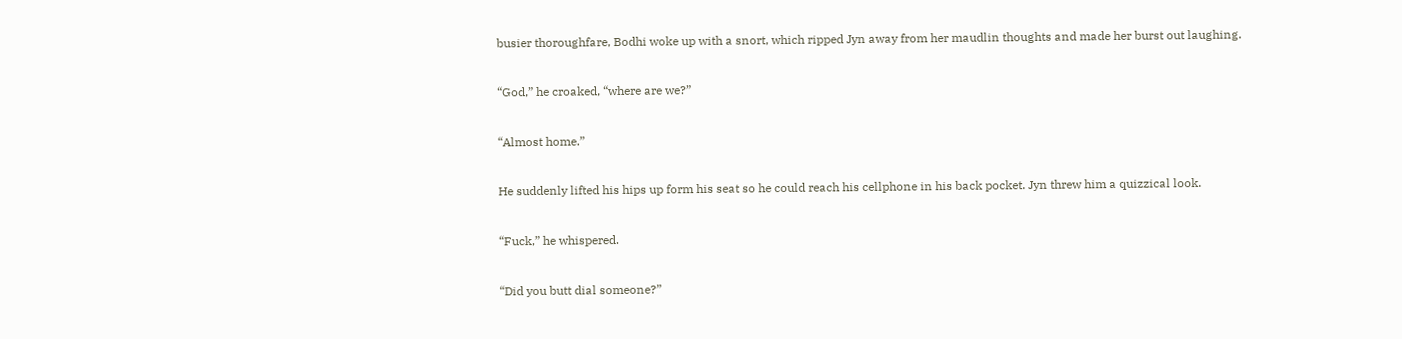busier thoroughfare, Bodhi woke up with a snort, which ripped Jyn away from her maudlin thoughts and made her burst out laughing.

“God,” he croaked, “where are we?”

“Almost home.”

He suddenly lifted his hips up form his seat so he could reach his cellphone in his back pocket. Jyn threw him a quizzical look.

“Fuck,” he whispered.

“Did you butt dial someone?”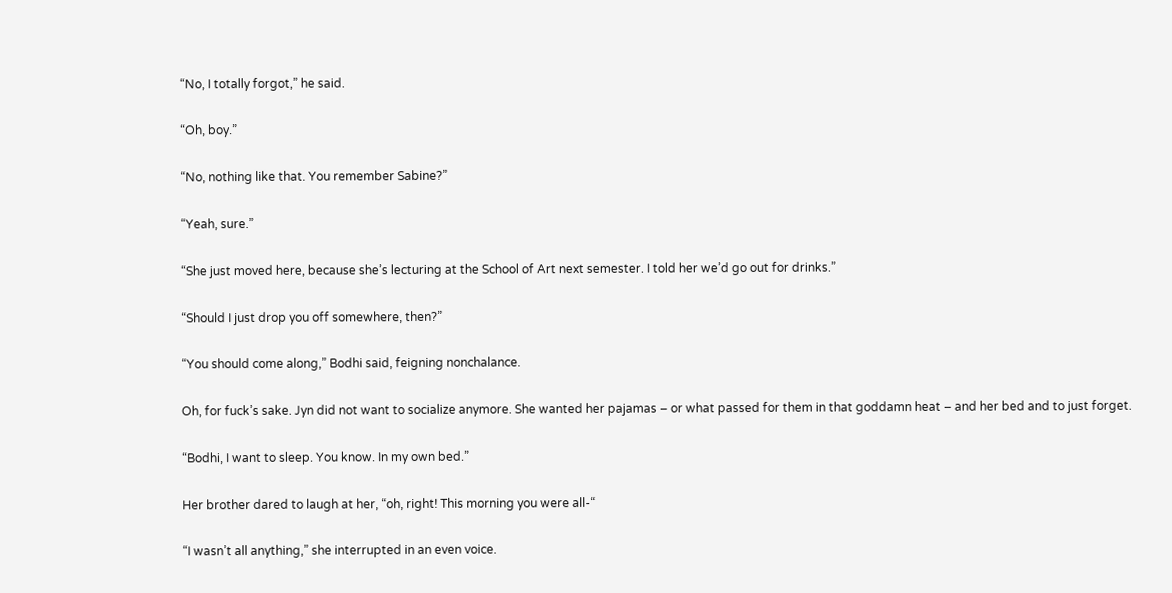“No, I totally forgot,” he said.

“Oh, boy.”

“No, nothing like that. You remember Sabine?”

“Yeah, sure.”

“She just moved here, because she’s lecturing at the School of Art next semester. I told her we’d go out for drinks.”

“Should I just drop you off somewhere, then?”

“You should come along,” Bodhi said, feigning nonchalance.

Oh, for fuck’s sake. Jyn did not want to socialize anymore. She wanted her pajamas – or what passed for them in that goddamn heat – and her bed and to just forget.

“Bodhi, I want to sleep. You know. In my own bed.”

Her brother dared to laugh at her, “oh, right! This morning you were all-“

“I wasn’t all anything,” she interrupted in an even voice.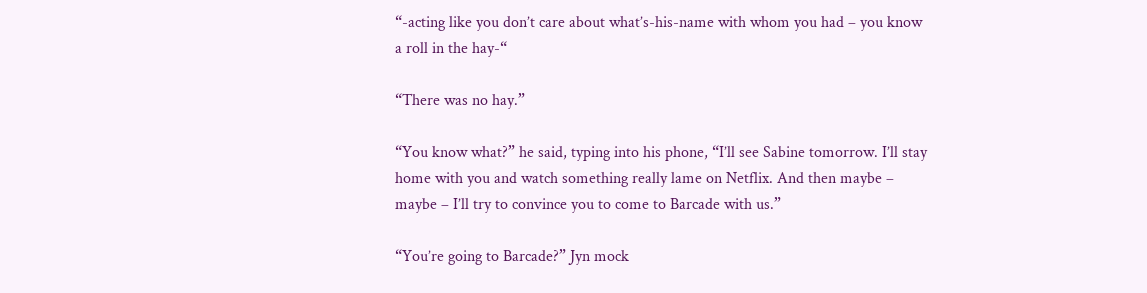“-acting like you don’t care about what’s-his-name with whom you had – you know a roll in the hay-“

“There was no hay.”

“You know what?” he said, typing into his phone, “I’ll see Sabine tomorrow. I’ll stay home with you and watch something really lame on Netflix. And then maybe – maybe – I’ll try to convince you to come to Barcade with us.”

“You’re going to Barcade?” Jyn mock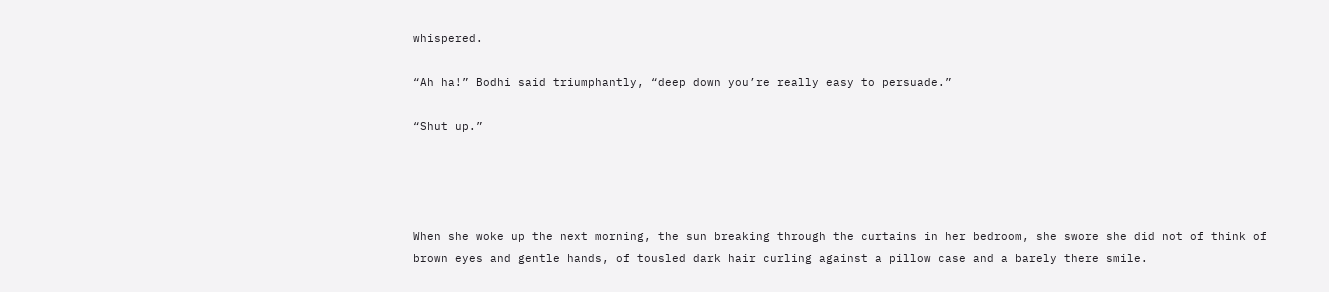whispered.

“Ah ha!” Bodhi said triumphantly, “deep down you’re really easy to persuade.”

“Shut up.”




When she woke up the next morning, the sun breaking through the curtains in her bedroom, she swore she did not of think of brown eyes and gentle hands, of tousled dark hair curling against a pillow case and a barely there smile.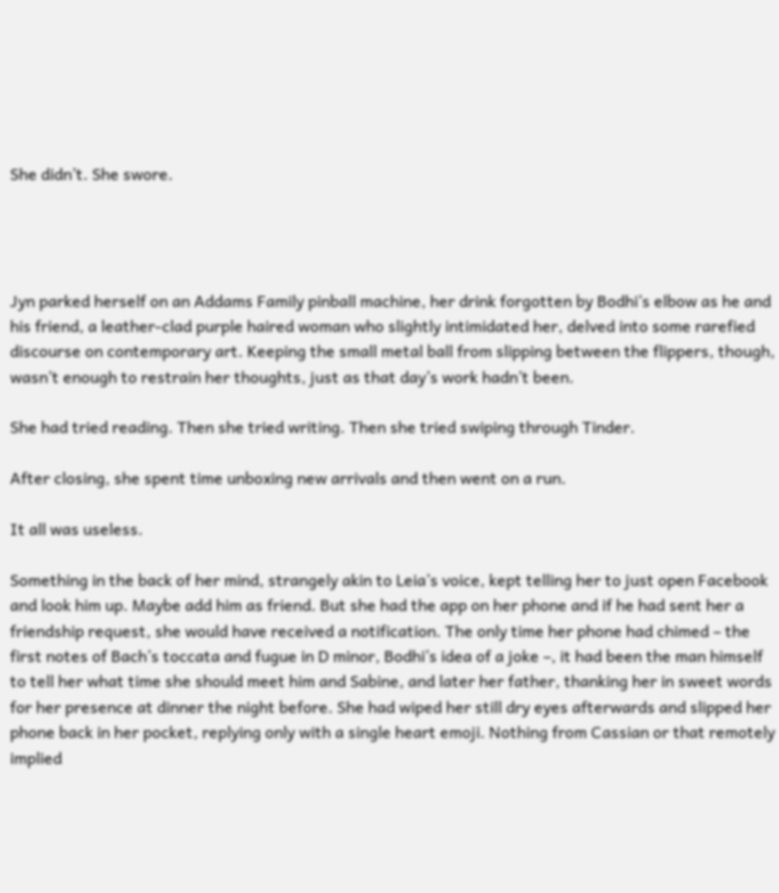She didn’t. She swore.




Jyn parked herself on an Addams Family pinball machine, her drink forgotten by Bodhi’s elbow as he and his friend, a leather-clad purple haired woman who slightly intimidated her, delved into some rarefied discourse on contemporary art. Keeping the small metal ball from slipping between the flippers, though, wasn’t enough to restrain her thoughts, just as that day’s work hadn’t been.

She had tried reading. Then she tried writing. Then she tried swiping through Tinder.

After closing, she spent time unboxing new arrivals and then went on a run.

It all was useless.

Something in the back of her mind, strangely akin to Leia’s voice, kept telling her to just open Facebook and look him up. Maybe add him as friend. But she had the app on her phone and if he had sent her a friendship request, she would have received a notification. The only time her phone had chimed – the first notes of Bach’s toccata and fugue in D minor, Bodhi’s idea of a joke –, it had been the man himself to tell her what time she should meet him and Sabine, and later her father, thanking her in sweet words for her presence at dinner the night before. She had wiped her still dry eyes afterwards and slipped her phone back in her pocket, replying only with a single heart emoji. Nothing from Cassian or that remotely implied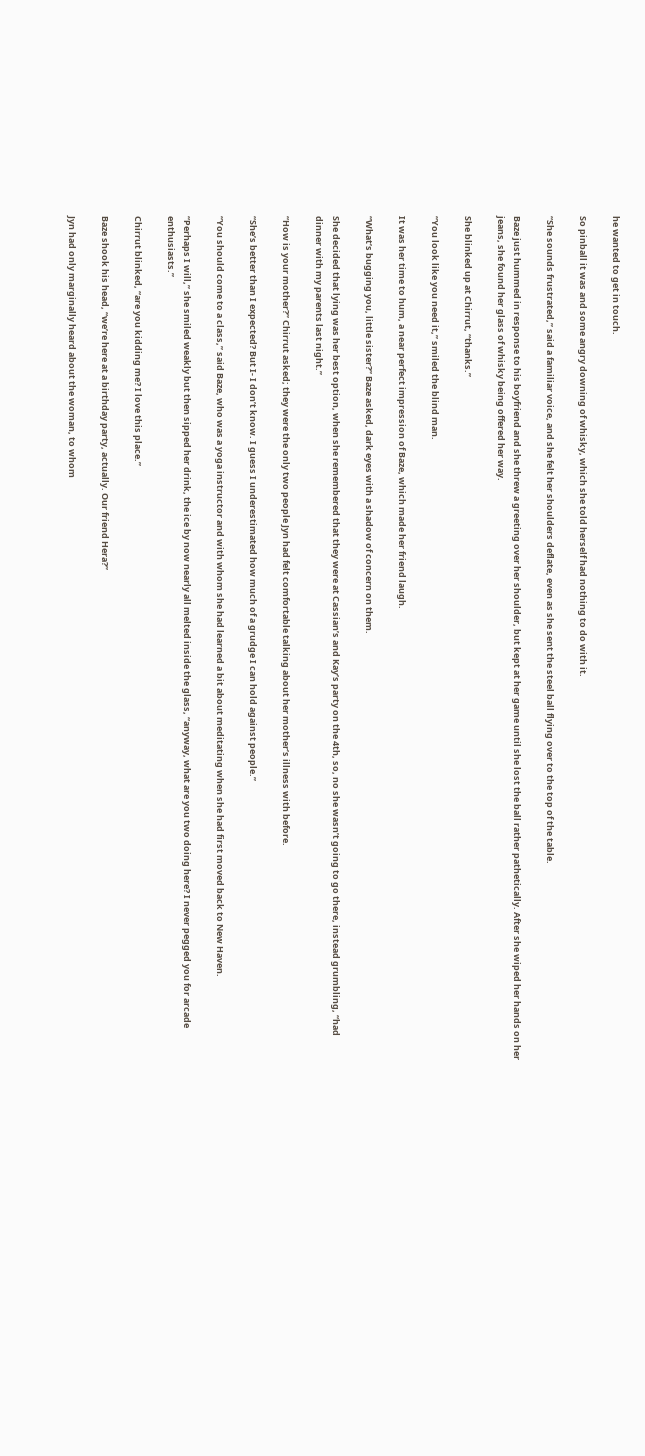he wanted to get in touch.

So pinball it was and some angry downing of whisky, which she told herself had nothing to do with it.

“She sounds frustrated,” said a familiar voice, and she felt her shoulders deflate, even as she sent the steel ball flying over to the top of the table.

Baze just hummed in response to his boyfriend and she threw a greeting over her shoulder, but kept at her game until she lost the ball rather pathetically. After she wiped her hands on her jeans, she found her glass of whisky being offered her way.

She blinked up at Chirrut, “thanks.”

“You look like you need it,” smiled the blind man.

It was her time to hum, a near perfect impression of Baze, which made her friend laugh.

“What’s bugging you, little sister?” Baze asked, dark eyes with a shadow of concern on them.

She decided that lying was her best option, when she remembered that they were at Cassian’s and Kay’s party on the 4th, so, no she wasn’t going to go there, instead grumbling, “had dinner with my parents last night.”

“How is your mother?” Chirrut asked; they were the only two people Jyn had felt comfortable talking about her mother’s illness with before.

“She’s better than I expected? But I- I don’t know. I guess I underestimated how much of a grudge I can hold against people.”

“You should come to a class,” said Baze, who was a yoga instructor and with whom she had learned a bit about meditating when she had first moved back to New Haven.

“Perhaps I will,” she smiled weakly but then sipped her drink, the ice by now nearly all melted inside the glass, “anyway, what are you two doing here? I never pegged you for arcade enthusiasts.”

Chirrut blinked, “are you kidding me? I love this place.”

Baze shook his head, “we’re here at a birthday party, actually. Our friend Hera?”

Jyn had only marginally heard about the woman, to whom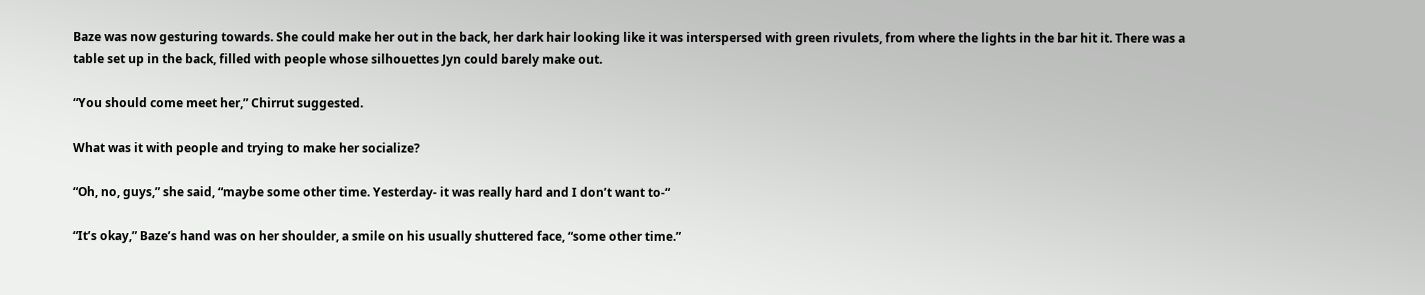Baze was now gesturing towards. She could make her out in the back, her dark hair looking like it was interspersed with green rivulets, from where the lights in the bar hit it. There was a table set up in the back, filled with people whose silhouettes Jyn could barely make out.

“You should come meet her,” Chirrut suggested.

What was it with people and trying to make her socialize?

“Oh, no, guys,” she said, “maybe some other time. Yesterday- it was really hard and I don’t want to-“

“It’s okay,” Baze’s hand was on her shoulder, a smile on his usually shuttered face, “some other time.”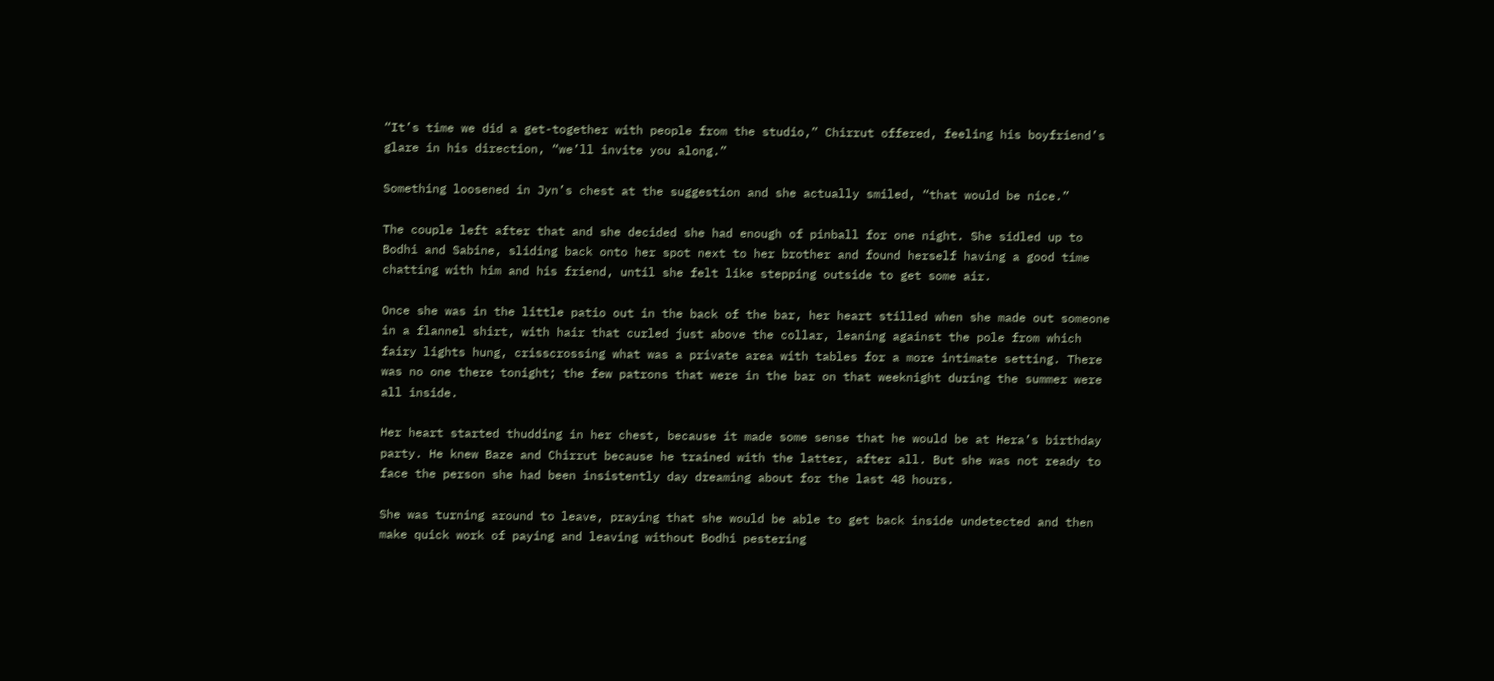“It’s time we did a get-together with people from the studio,” Chirrut offered, feeling his boyfriend’s glare in his direction, “we’ll invite you along.”

Something loosened in Jyn’s chest at the suggestion and she actually smiled, “that would be nice.”

The couple left after that and she decided she had enough of pinball for one night. She sidled up to Bodhi and Sabine, sliding back onto her spot next to her brother and found herself having a good time chatting with him and his friend, until she felt like stepping outside to get some air.

Once she was in the little patio out in the back of the bar, her heart stilled when she made out someone in a flannel shirt, with hair that curled just above the collar, leaning against the pole from which fairy lights hung, crisscrossing what was a private area with tables for a more intimate setting. There was no one there tonight; the few patrons that were in the bar on that weeknight during the summer were all inside.

Her heart started thudding in her chest, because it made some sense that he would be at Hera’s birthday party. He knew Baze and Chirrut because he trained with the latter, after all. But she was not ready to face the person she had been insistently day dreaming about for the last 48 hours.

She was turning around to leave, praying that she would be able to get back inside undetected and then make quick work of paying and leaving without Bodhi pestering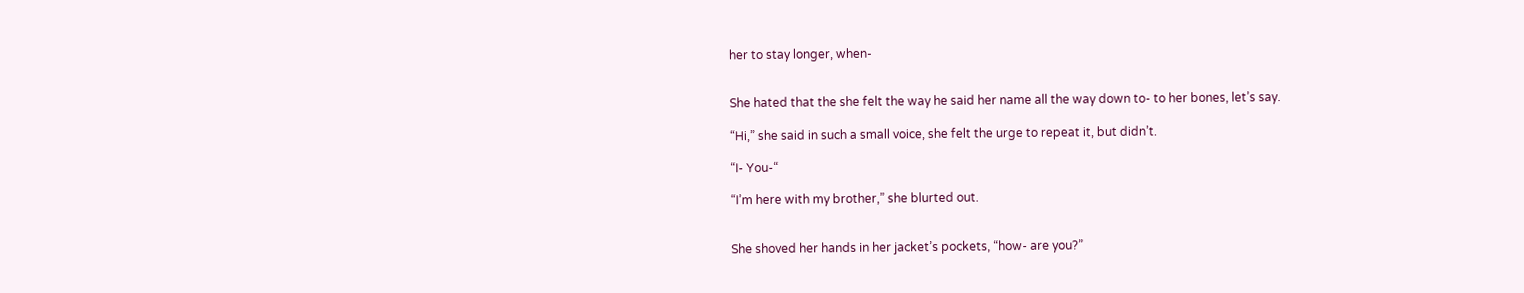her to stay longer, when-


She hated that the she felt the way he said her name all the way down to- to her bones, let’s say.

“Hi,” she said in such a small voice, she felt the urge to repeat it, but didn’t.

“I- You-“

“I’m here with my brother,” she blurted out.


She shoved her hands in her jacket’s pockets, “how- are you?”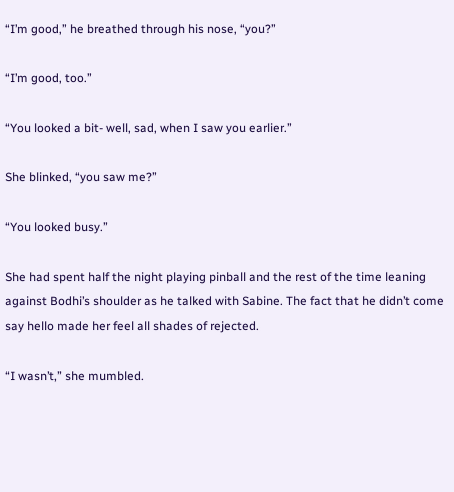“I’m good,” he breathed through his nose, “you?”

“I’m good, too.”

“You looked a bit- well, sad, when I saw you earlier.”

She blinked, “you saw me?”

“You looked busy.”

She had spent half the night playing pinball and the rest of the time leaning against Bodhi’s shoulder as he talked with Sabine. The fact that he didn’t come say hello made her feel all shades of rejected.

“I wasn’t,” she mumbled.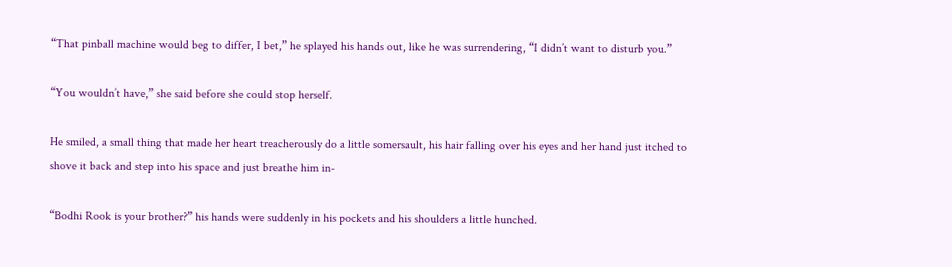“That pinball machine would beg to differ, I bet,” he splayed his hands out, like he was surrendering, “I didn’t want to disturb you.”

“You wouldn’t have,” she said before she could stop herself.

He smiled, a small thing that made her heart treacherously do a little somersault, his hair falling over his eyes and her hand just itched to shove it back and step into his space and just breathe him in-

“Bodhi Rook is your brother?” his hands were suddenly in his pockets and his shoulders a little hunched.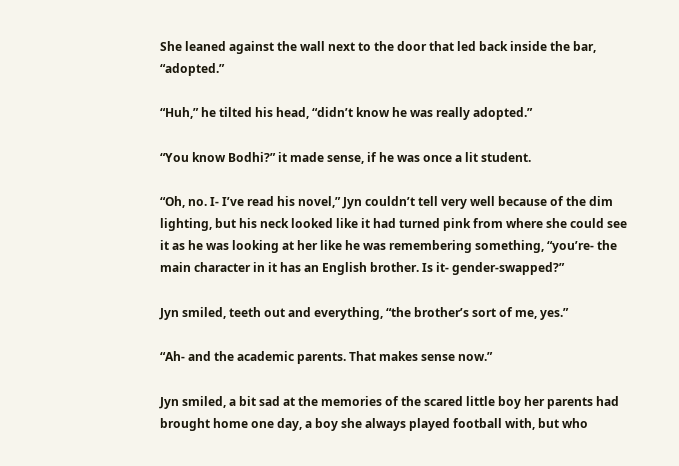She leaned against the wall next to the door that led back inside the bar, “adopted.”

“Huh,” he tilted his head, “didn’t know he was really adopted.”

“You know Bodhi?” it made sense, if he was once a lit student.

“Oh, no. I- I’ve read his novel,” Jyn couldn’t tell very well because of the dim lighting, but his neck looked like it had turned pink from where she could see it as he was looking at her like he was remembering something, “you’re- the main character in it has an English brother. Is it- gender-swapped?”

Jyn smiled, teeth out and everything, “the brother’s sort of me, yes.”

“Ah- and the academic parents. That makes sense now.”

Jyn smiled, a bit sad at the memories of the scared little boy her parents had brought home one day, a boy she always played football with, but who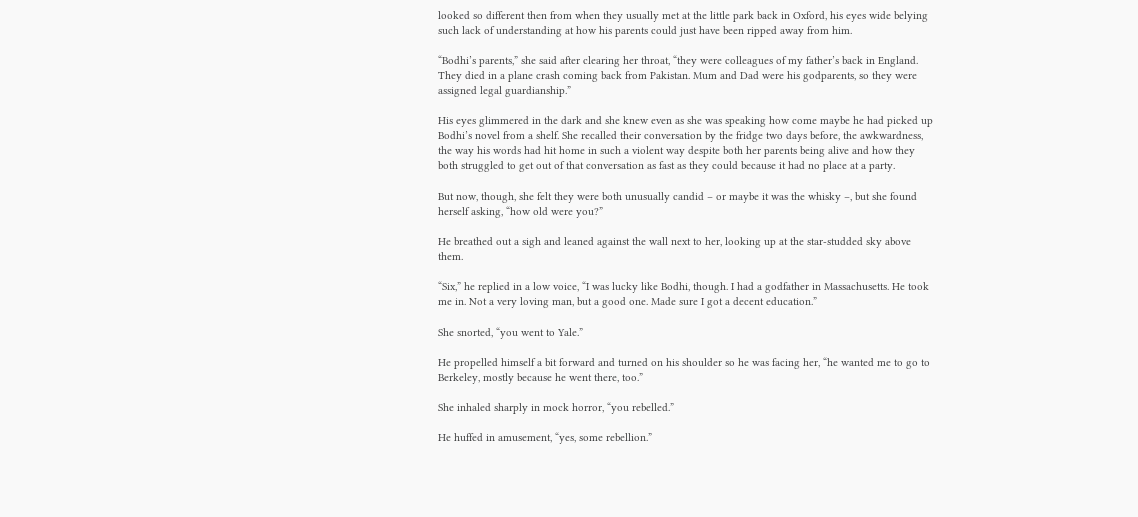looked so different then from when they usually met at the little park back in Oxford, his eyes wide belying such lack of understanding at how his parents could just have been ripped away from him.

“Bodhi’s parents,” she said after clearing her throat, “they were colleagues of my father’s back in England. They died in a plane crash coming back from Pakistan. Mum and Dad were his godparents, so they were assigned legal guardianship.”

His eyes glimmered in the dark and she knew even as she was speaking how come maybe he had picked up Bodhi’s novel from a shelf. She recalled their conversation by the fridge two days before, the awkwardness, the way his words had hit home in such a violent way despite both her parents being alive and how they both struggled to get out of that conversation as fast as they could because it had no place at a party.

But now, though, she felt they were both unusually candid – or maybe it was the whisky –, but she found herself asking, “how old were you?”

He breathed out a sigh and leaned against the wall next to her, looking up at the star-studded sky above them.

“Six,” he replied in a low voice, “I was lucky like Bodhi, though. I had a godfather in Massachusetts. He took me in. Not a very loving man, but a good one. Made sure I got a decent education.”

She snorted, “you went to Yale.”

He propelled himself a bit forward and turned on his shoulder so he was facing her, “he wanted me to go to Berkeley, mostly because he went there, too.”

She inhaled sharply in mock horror, “you rebelled.”

He huffed in amusement, “yes, some rebellion.”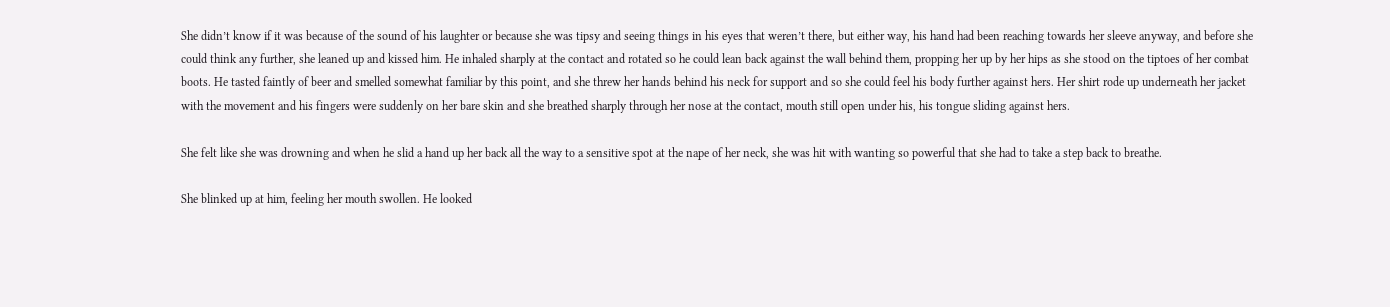She didn’t know if it was because of the sound of his laughter or because she was tipsy and seeing things in his eyes that weren’t there, but either way, his hand had been reaching towards her sleeve anyway, and before she could think any further, she leaned up and kissed him. He inhaled sharply at the contact and rotated so he could lean back against the wall behind them, propping her up by her hips as she stood on the tiptoes of her combat boots. He tasted faintly of beer and smelled somewhat familiar by this point, and she threw her hands behind his neck for support and so she could feel his body further against hers. Her shirt rode up underneath her jacket with the movement and his fingers were suddenly on her bare skin and she breathed sharply through her nose at the contact, mouth still open under his, his tongue sliding against hers.

She felt like she was drowning and when he slid a hand up her back all the way to a sensitive spot at the nape of her neck, she was hit with wanting so powerful that she had to take a step back to breathe.

She blinked up at him, feeling her mouth swollen. He looked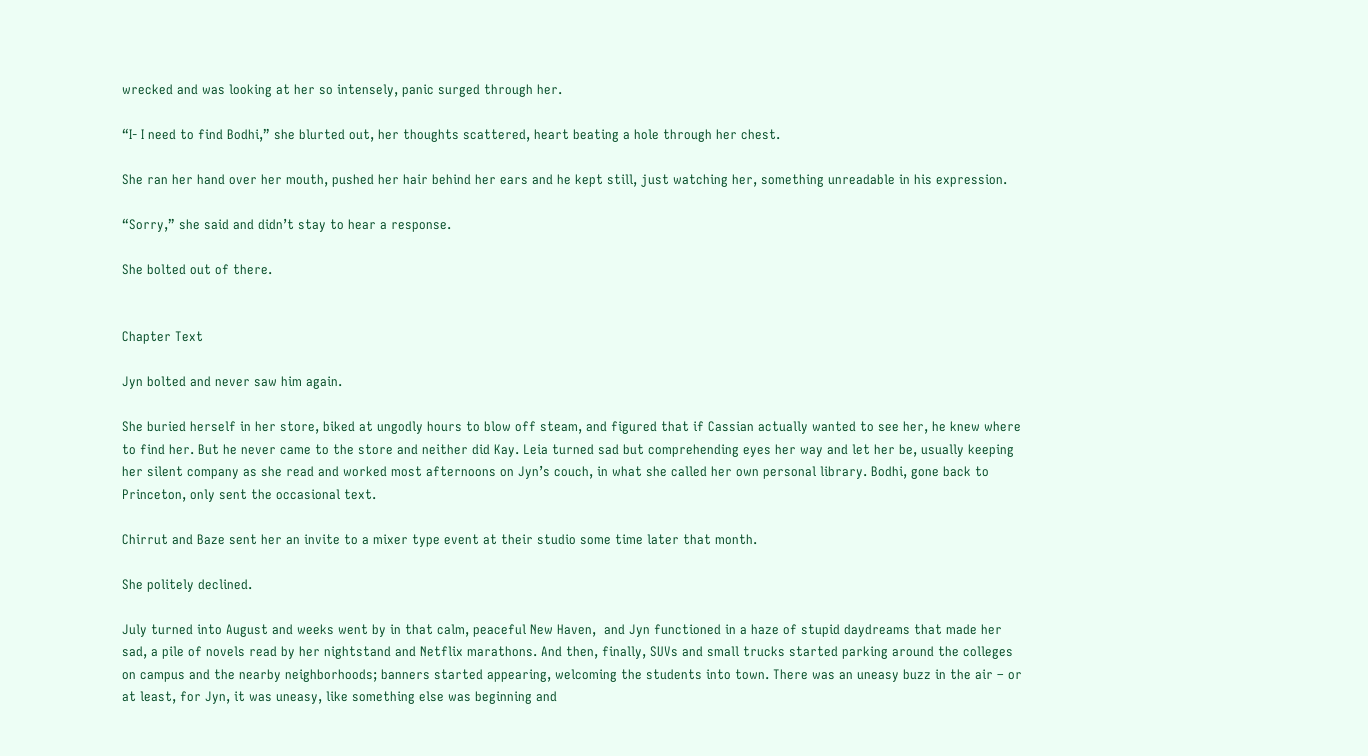wrecked and was looking at her so intensely, panic surged through her.

“I- I need to find Bodhi,” she blurted out, her thoughts scattered, heart beating a hole through her chest.

She ran her hand over her mouth, pushed her hair behind her ears and he kept still, just watching her, something unreadable in his expression.

“Sorry,” she said and didn’t stay to hear a response.

She bolted out of there.


Chapter Text

Jyn bolted and never saw him again.

She buried herself in her store, biked at ungodly hours to blow off steam, and figured that if Cassian actually wanted to see her, he knew where to find her. But he never came to the store and neither did Kay. Leia turned sad but comprehending eyes her way and let her be, usually keeping her silent company as she read and worked most afternoons on Jyn’s couch, in what she called her own personal library. Bodhi, gone back to Princeton, only sent the occasional text.

Chirrut and Baze sent her an invite to a mixer type event at their studio some time later that month.

She politely declined.

July turned into August and weeks went by in that calm, peaceful New Haven,  and Jyn functioned in a haze of stupid daydreams that made her sad, a pile of novels read by her nightstand and Netflix marathons. And then, finally, SUVs and small trucks started parking around the colleges on campus and the nearby neighborhoods; banners started appearing, welcoming the students into town. There was an uneasy buzz in the air – or at least, for Jyn, it was uneasy, like something else was beginning and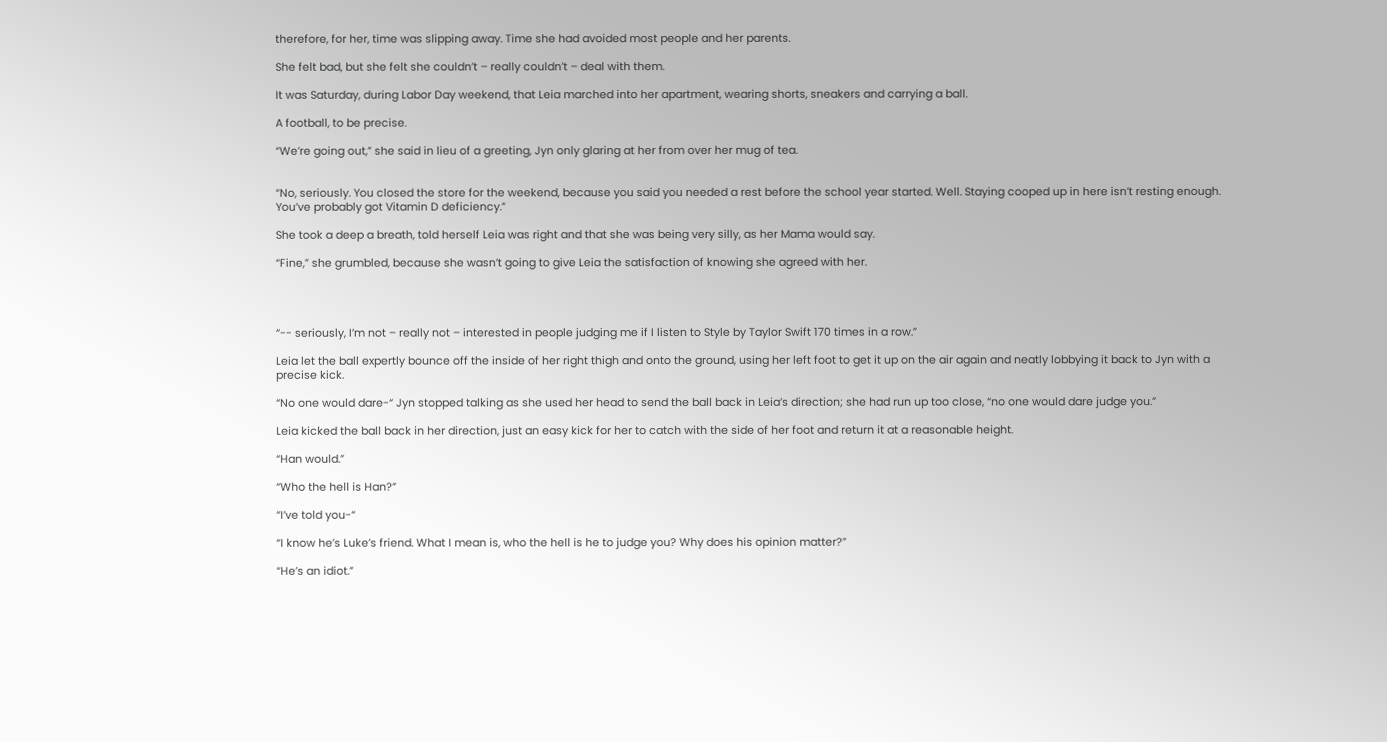therefore, for her, time was slipping away. Time she had avoided most people and her parents.

She felt bad, but she felt she couldn’t – really couldn’t – deal with them.

It was Saturday, during Labor Day weekend, that Leia marched into her apartment, wearing shorts, sneakers and carrying a ball.

A football, to be precise.

“We’re going out,” she said in lieu of a greeting, Jyn only glaring at her from over her mug of tea.


“No, seriously. You closed the store for the weekend, because you said you needed a rest before the school year started. Well. Staying cooped up in here isn’t resting enough. You’ve probably got Vitamin D deficiency.”

She took a deep a breath, told herself Leia was right and that she was being very silly, as her Mama would say.

“Fine,” she grumbled, because she wasn’t going to give Leia the satisfaction of knowing she agreed with her.




“-- seriously, I’m not – really not – interested in people judging me if I listen to Style by Taylor Swift 170 times in a row.”

Leia let the ball expertly bounce off the inside of her right thigh and onto the ground, using her left foot to get it up on the air again and neatly lobbying it back to Jyn with a precise kick.

“No one would dare-“ Jyn stopped talking as she used her head to send the ball back in Leia’s direction; she had run up too close, “no one would dare judge you.”

Leia kicked the ball back in her direction, just an easy kick for her to catch with the side of her foot and return it at a reasonable height.

“Han would.”

“Who the hell is Han?”

“I’ve told you-“

“I know he’s Luke’s friend. What I mean is, who the hell is he to judge you? Why does his opinion matter?”

“He’s an idiot.”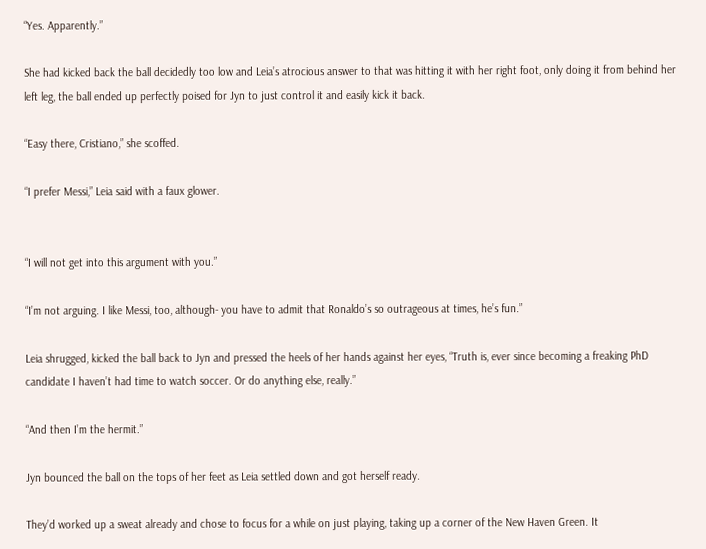“Yes. Apparently.”

She had kicked back the ball decidedly too low and Leia’s atrocious answer to that was hitting it with her right foot, only doing it from behind her left leg, the ball ended up perfectly poised for Jyn to just control it and easily kick it back.

“Easy there, Cristiano,” she scoffed.

“I prefer Messi,” Leia said with a faux glower.


“I will not get into this argument with you.”

“I’m not arguing. I like Messi, too, although- you have to admit that Ronaldo’s so outrageous at times, he’s fun.”

Leia shrugged, kicked the ball back to Jyn and pressed the heels of her hands against her eyes, “Truth is, ever since becoming a freaking PhD candidate I haven’t had time to watch soccer. Or do anything else, really.”

“And then I’m the hermit.”

Jyn bounced the ball on the tops of her feet as Leia settled down and got herself ready.

They’d worked up a sweat already and chose to focus for a while on just playing, taking up a corner of the New Haven Green. It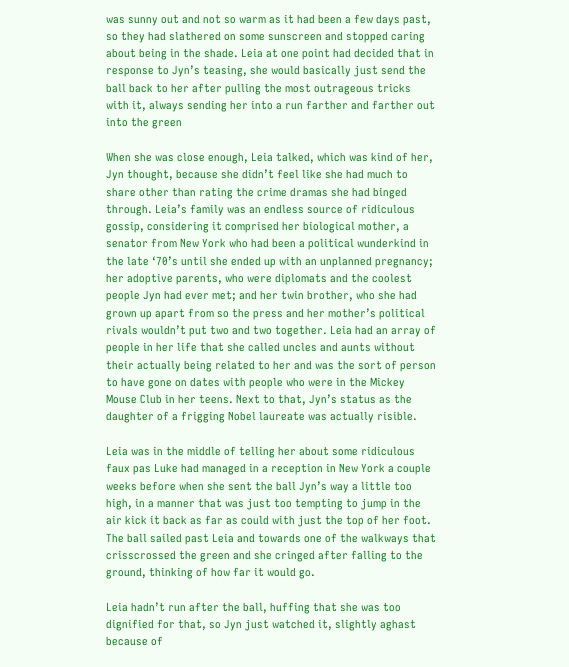was sunny out and not so warm as it had been a few days past, so they had slathered on some sunscreen and stopped caring about being in the shade. Leia at one point had decided that in response to Jyn’s teasing, she would basically just send the ball back to her after pulling the most outrageous tricks with it, always sending her into a run farther and farther out into the green

When she was close enough, Leia talked, which was kind of her, Jyn thought, because she didn’t feel like she had much to share other than rating the crime dramas she had binged through. Leia’s family was an endless source of ridiculous gossip, considering it comprised her biological mother, a senator from New York who had been a political wunderkind in the late ‘70’s until she ended up with an unplanned pregnancy; her adoptive parents, who were diplomats and the coolest people Jyn had ever met; and her twin brother, who she had grown up apart from so the press and her mother’s political rivals wouldn’t put two and two together. Leia had an array of people in her life that she called uncles and aunts without their actually being related to her and was the sort of person to have gone on dates with people who were in the Mickey Mouse Club in her teens. Next to that, Jyn’s status as the daughter of a frigging Nobel laureate was actually risible.

Leia was in the middle of telling her about some ridiculous faux pas Luke had managed in a reception in New York a couple weeks before when she sent the ball Jyn’s way a little too high, in a manner that was just too tempting to jump in the air kick it back as far as could with just the top of her foot. The ball sailed past Leia and towards one of the walkways that crisscrossed the green and she cringed after falling to the ground, thinking of how far it would go.

Leia hadn’t run after the ball, huffing that she was too dignified for that, so Jyn just watched it, slightly aghast because of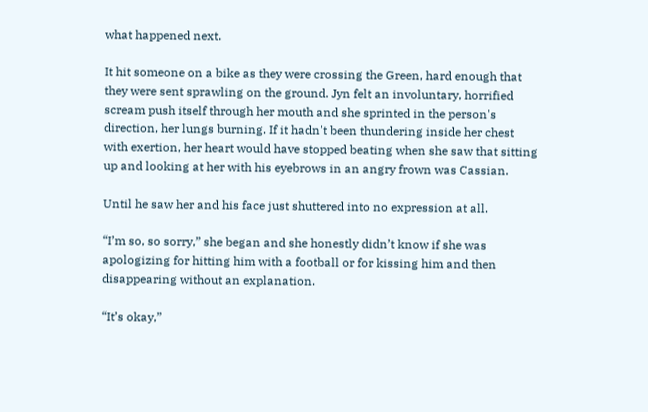what happened next.

It hit someone on a bike as they were crossing the Green, hard enough that they were sent sprawling on the ground. Jyn felt an involuntary, horrified scream push itself through her mouth and she sprinted in the person's direction, her lungs burning. If it hadn't been thundering inside her chest with exertion, her heart would have stopped beating when she saw that sitting up and looking at her with his eyebrows in an angry frown was Cassian.

Until he saw her and his face just shuttered into no expression at all.

“I’m so, so sorry,” she began and she honestly didn’t know if she was apologizing for hitting him with a football or for kissing him and then disappearing without an explanation.

“It’s okay,”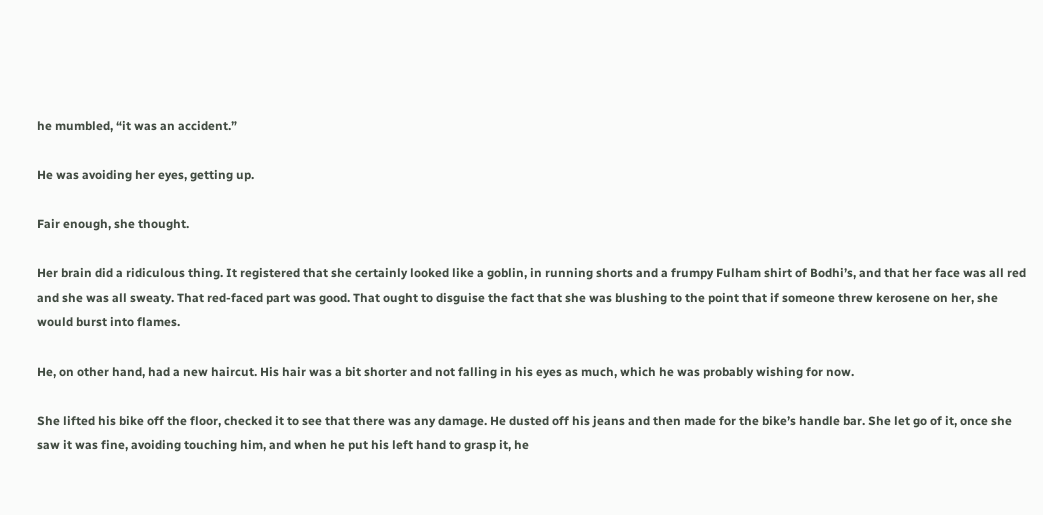he mumbled, “it was an accident.”

He was avoiding her eyes, getting up.

Fair enough, she thought.

Her brain did a ridiculous thing. It registered that she certainly looked like a goblin, in running shorts and a frumpy Fulham shirt of Bodhi’s, and that her face was all red and she was all sweaty. That red-faced part was good. That ought to disguise the fact that she was blushing to the point that if someone threw kerosene on her, she would burst into flames.

He, on other hand, had a new haircut. His hair was a bit shorter and not falling in his eyes as much, which he was probably wishing for now.

She lifted his bike off the floor, checked it to see that there was any damage. He dusted off his jeans and then made for the bike’s handle bar. She let go of it, once she saw it was fine, avoiding touching him, and when he put his left hand to grasp it, he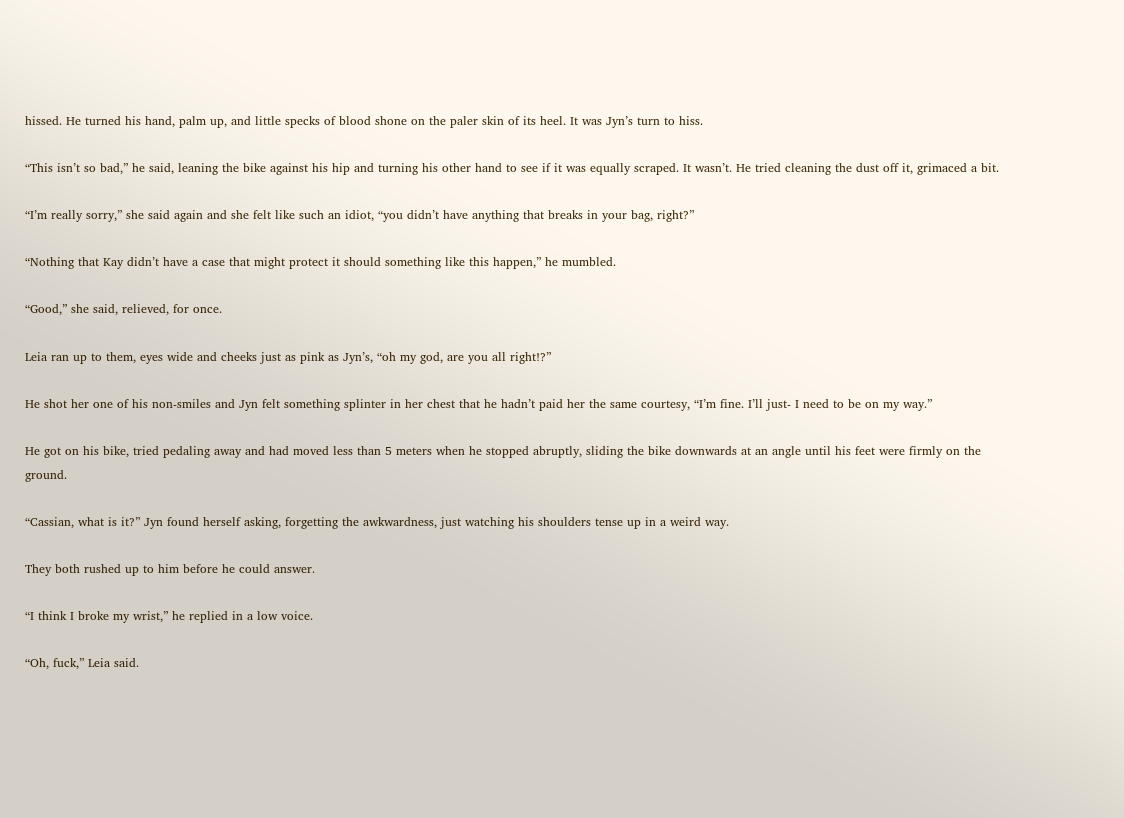hissed. He turned his hand, palm up, and little specks of blood shone on the paler skin of its heel. It was Jyn’s turn to hiss.

“This isn’t so bad,” he said, leaning the bike against his hip and turning his other hand to see if it was equally scraped. It wasn’t. He tried cleaning the dust off it, grimaced a bit.

“I’m really sorry,” she said again and she felt like such an idiot, “you didn’t have anything that breaks in your bag, right?”

“Nothing that Kay didn’t have a case that might protect it should something like this happen,” he mumbled.

“Good,” she said, relieved, for once.

Leia ran up to them, eyes wide and cheeks just as pink as Jyn’s, “oh my god, are you all right!?”

He shot her one of his non-smiles and Jyn felt something splinter in her chest that he hadn’t paid her the same courtesy, “I’m fine. I’ll just- I need to be on my way.”

He got on his bike, tried pedaling away and had moved less than 5 meters when he stopped abruptly, sliding the bike downwards at an angle until his feet were firmly on the ground.

“Cassian, what is it?” Jyn found herself asking, forgetting the awkwardness, just watching his shoulders tense up in a weird way.

They both rushed up to him before he could answer.

“I think I broke my wrist,” he replied in a low voice.

“Oh, fuck,” Leia said.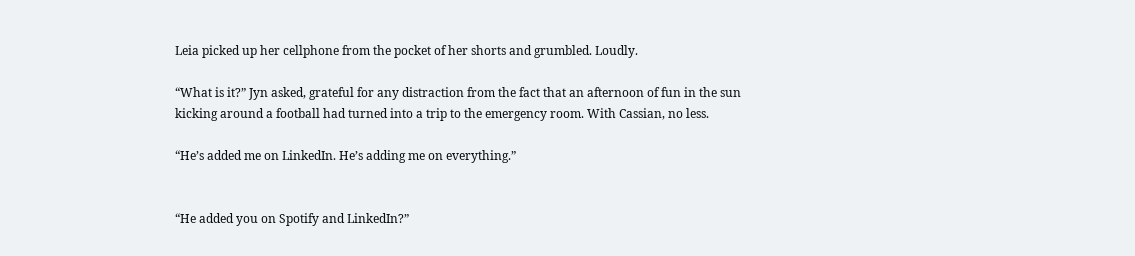Leia picked up her cellphone from the pocket of her shorts and grumbled. Loudly.

“What is it?” Jyn asked, grateful for any distraction from the fact that an afternoon of fun in the sun kicking around a football had turned into a trip to the emergency room. With Cassian, no less.

“He’s added me on LinkedIn. He’s adding me on everything.”


“He added you on Spotify and LinkedIn?”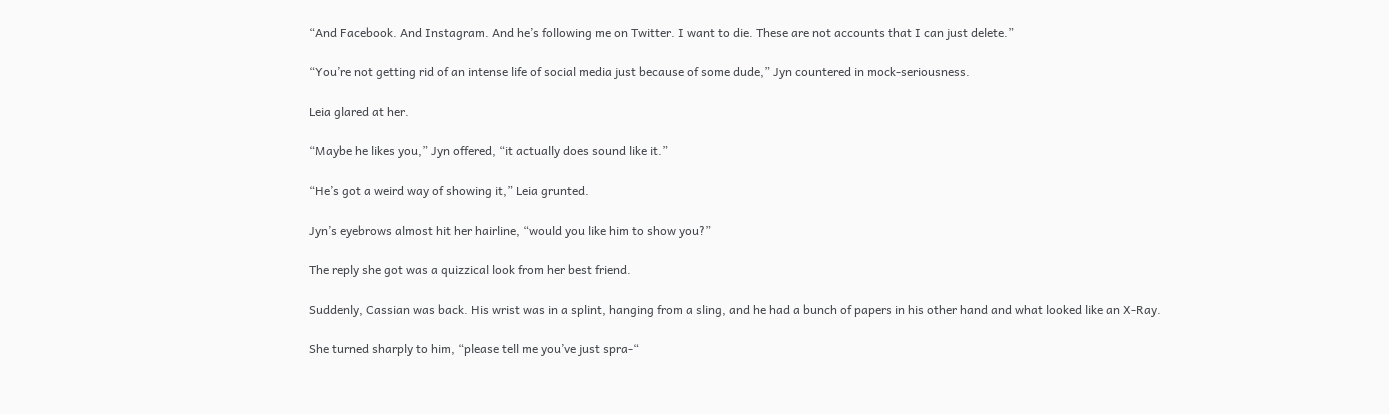“And Facebook. And Instagram. And he’s following me on Twitter. I want to die. These are not accounts that I can just delete.”

“You’re not getting rid of an intense life of social media just because of some dude,” Jyn countered in mock-seriousness.

Leia glared at her.

“Maybe he likes you,” Jyn offered, “it actually does sound like it.”

“He’s got a weird way of showing it,” Leia grunted.

Jyn’s eyebrows almost hit her hairline, “would you like him to show you?”

The reply she got was a quizzical look from her best friend.

Suddenly, Cassian was back. His wrist was in a splint, hanging from a sling, and he had a bunch of papers in his other hand and what looked like an X-Ray.

She turned sharply to him, “please tell me you’ve just spra-“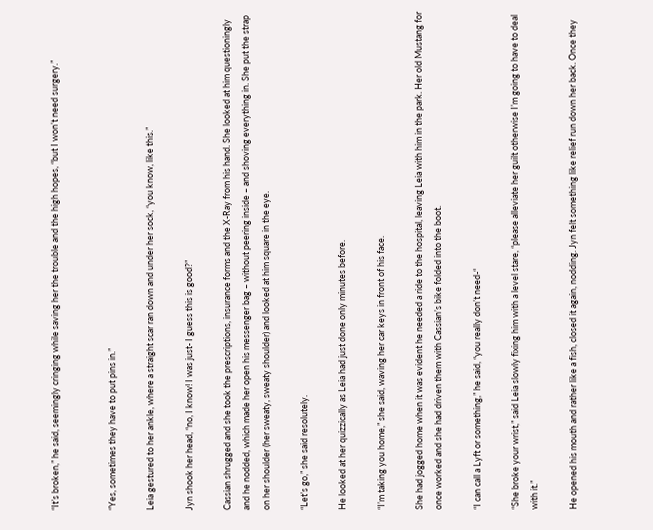“It’s broken,” he said, seemingly cringing while saving her the trouble and the high hopes, “but I won’t need surgery.”


“Yes, sometimes they have to put pins in.”

Leia gestured to her ankle, where a straight scar ran down and under her sock, “you know, like this.”

Jyn shook her head, “no, I know! I was just- I guess this is good?”

Cassian shrugged and she took the prescriptions, insurance forms and the X-Ray from his hand. She looked at him questioningly and he nodded, which made her open his messenger bag – without peering inside – and shoving everything in. She put the strap on her shoulder (her sweaty, sweaty shoulder) and looked at him square in the eye.

“Let’s go,” she said resolutely.

He looked at her quizzically as Leia had just done only minutes before.

“I’m taking you home,” she said, waving her car keys in front of his face.

She had jogged home when it was evident he needed a ride to the hospital, leaving Leia with him in the park. Her old Mustang for once worked and she had driven them with Cassian’s bike folded into the boot.

“I can call a Lyft or something,” he said, “you really don’t need-“

“She broke your wrist,” said Leia slowly fixing him with a level stare, “please alleviate her guilt otherwise I’m going to have to deal with it.”

He opened his mouth and rather like a fish, closed it again, nodding. Jyn felt something like relief run down her back. Once they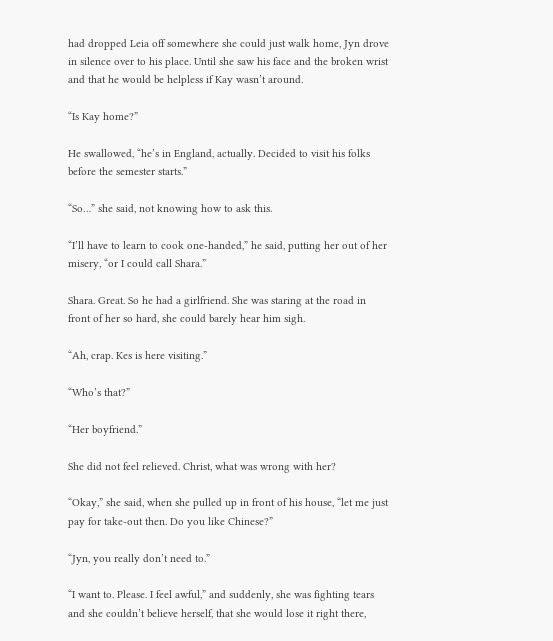had dropped Leia off somewhere she could just walk home, Jyn drove in silence over to his place. Until she saw his face and the broken wrist and that he would be helpless if Kay wasn’t around.

“Is Kay home?”

He swallowed, “he’s in England, actually. Decided to visit his folks before the semester starts.”

“So…” she said, not knowing how to ask this.

“I’ll have to learn to cook one-handed,” he said, putting her out of her misery, “or I could call Shara.”

Shara. Great. So he had a girlfriend. She was staring at the road in front of her so hard, she could barely hear him sigh.

“Ah, crap. Kes is here visiting.”

“Who’s that?”

“Her boyfriend.”

She did not feel relieved. Christ, what was wrong with her?

“Okay,” she said, when she pulled up in front of his house, “let me just pay for take-out then. Do you like Chinese?”

“Jyn, you really don’t need to.”

“I want to. Please. I feel awful,” and suddenly, she was fighting tears and she couldn’t believe herself, that she would lose it right there,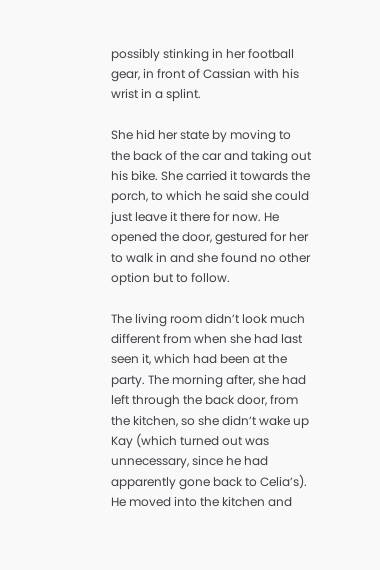possibly stinking in her football gear, in front of Cassian with his wrist in a splint.

She hid her state by moving to the back of the car and taking out his bike. She carried it towards the porch, to which he said she could just leave it there for now. He opened the door, gestured for her to walk in and she found no other option but to follow.

The living room didn’t look much different from when she had last seen it, which had been at the party. The morning after, she had left through the back door, from the kitchen, so she didn’t wake up Kay (which turned out was unnecessary, since he had apparently gone back to Celia’s). He moved into the kitchen and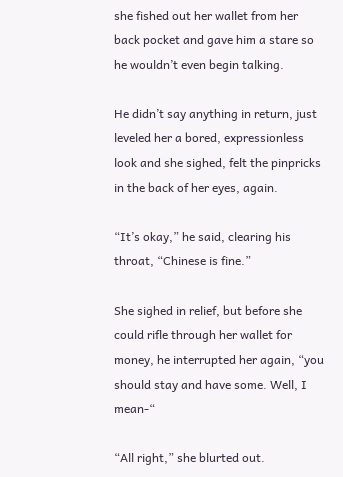she fished out her wallet from her back pocket and gave him a stare so he wouldn’t even begin talking.

He didn’t say anything in return, just leveled her a bored, expressionless look and she sighed, felt the pinpricks in the back of her eyes, again.

“It’s okay,” he said, clearing his throat, “Chinese is fine.”

She sighed in relief, but before she could rifle through her wallet for money, he interrupted her again, “you should stay and have some. Well, I mean-“

“All right,” she blurted out.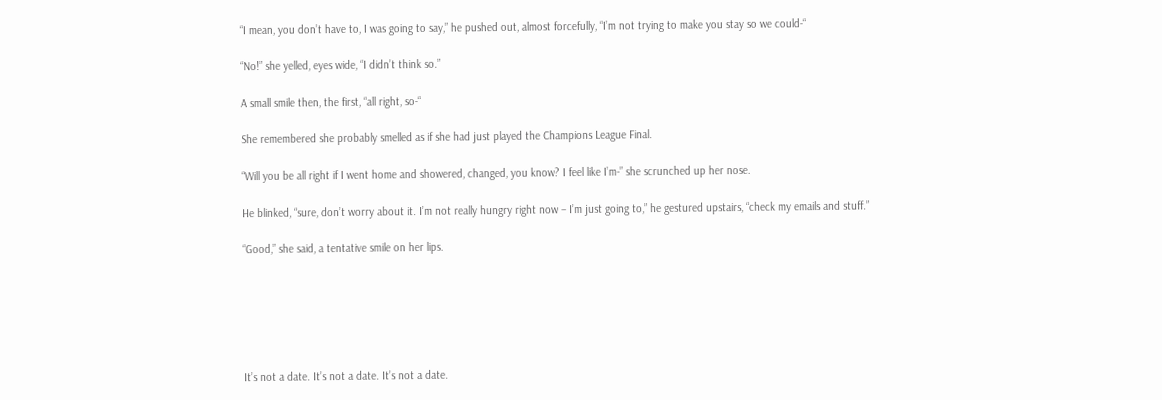“I mean, you don’t have to, I was going to say,” he pushed out, almost forcefully, “I’m not trying to make you stay so we could-“

“No!” she yelled, eyes wide, “I didn’t think so.”

A small smile then, the first, “all right, so-“

She remembered she probably smelled as if she had just played the Champions League Final.

“Will you be all right if I went home and showered, changed, you know? I feel like I’m-” she scrunched up her nose.

He blinked, “sure, don’t worry about it. I’m not really hungry right now – I’m just going to,” he gestured upstairs, “check my emails and stuff.”

“Good,” she said, a tentative smile on her lips.






It’s not a date. It’s not a date. It’s not a date.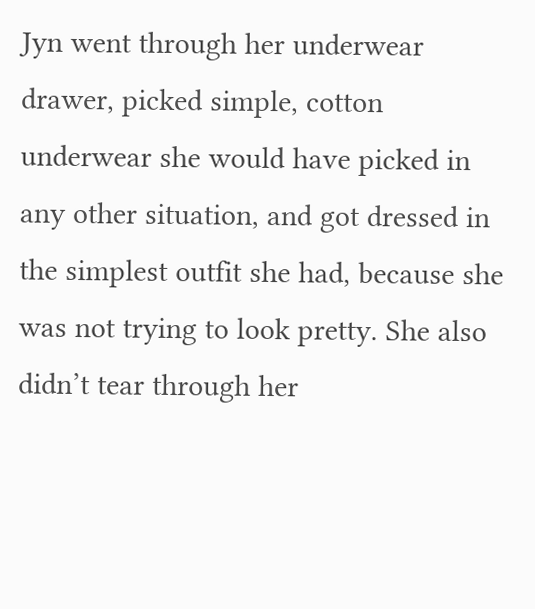Jyn went through her underwear drawer, picked simple, cotton underwear she would have picked in any other situation, and got dressed in the simplest outfit she had, because she was not trying to look pretty. She also didn’t tear through her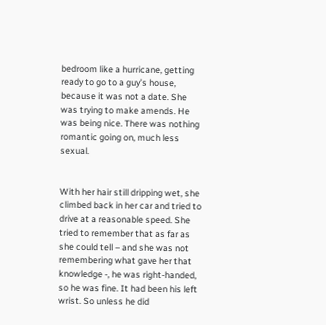bedroom like a hurricane, getting ready to go to a guy’s house, because it was not a date. She was trying to make amends. He was being nice. There was nothing romantic going on, much less sexual.


With her hair still dripping wet, she climbed back in her car and tried to drive at a reasonable speed. She tried to remember that as far as she could tell – and she was not remembering what gave her that knowledge -, he was right-handed, so he was fine. It had been his left wrist. So unless he did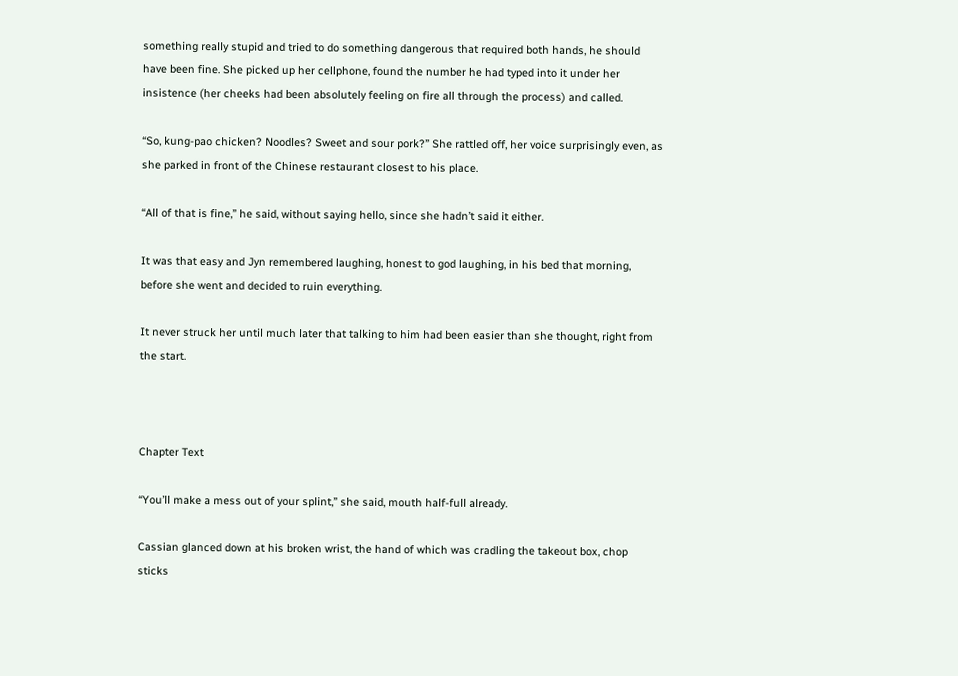something really stupid and tried to do something dangerous that required both hands, he should have been fine. She picked up her cellphone, found the number he had typed into it under her insistence (her cheeks had been absolutely feeling on fire all through the process) and called.

“So, kung-pao chicken? Noodles? Sweet and sour pork?” She rattled off, her voice surprisingly even, as she parked in front of the Chinese restaurant closest to his place.

“All of that is fine,” he said, without saying hello, since she hadn’t said it either.

It was that easy and Jyn remembered laughing, honest to god laughing, in his bed that morning, before she went and decided to ruin everything.

It never struck her until much later that talking to him had been easier than she thought, right from the start.



Chapter Text

“You’ll make a mess out of your splint,” she said, mouth half-full already.

Cassian glanced down at his broken wrist, the hand of which was cradling the takeout box, chop sticks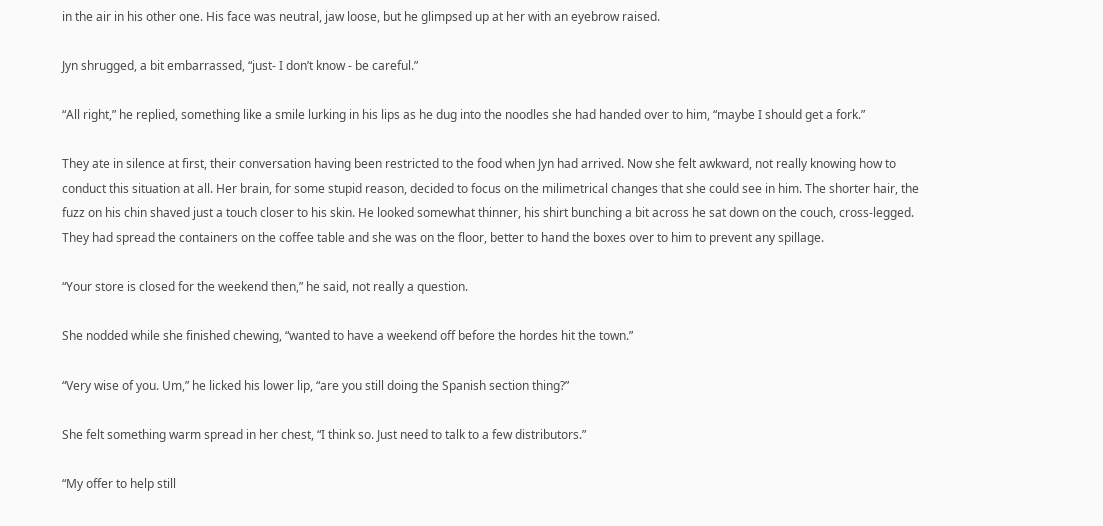in the air in his other one. His face was neutral, jaw loose, but he glimpsed up at her with an eyebrow raised.

Jyn shrugged, a bit embarrassed, “just- I don’t know - be careful.”

“All right,” he replied, something like a smile lurking in his lips as he dug into the noodles she had handed over to him, “maybe I should get a fork.”

They ate in silence at first, their conversation having been restricted to the food when Jyn had arrived. Now she felt awkward, not really knowing how to conduct this situation at all. Her brain, for some stupid reason, decided to focus on the milimetrical changes that she could see in him. The shorter hair, the fuzz on his chin shaved just a touch closer to his skin. He looked somewhat thinner, his shirt bunching a bit across he sat down on the couch, cross-legged. They had spread the containers on the coffee table and she was on the floor, better to hand the boxes over to him to prevent any spillage.

“Your store is closed for the weekend then,” he said, not really a question.

She nodded while she finished chewing, “wanted to have a weekend off before the hordes hit the town.”

“Very wise of you. Um,” he licked his lower lip, “are you still doing the Spanish section thing?”

She felt something warm spread in her chest, “I think so. Just need to talk to a few distributors.”

“My offer to help still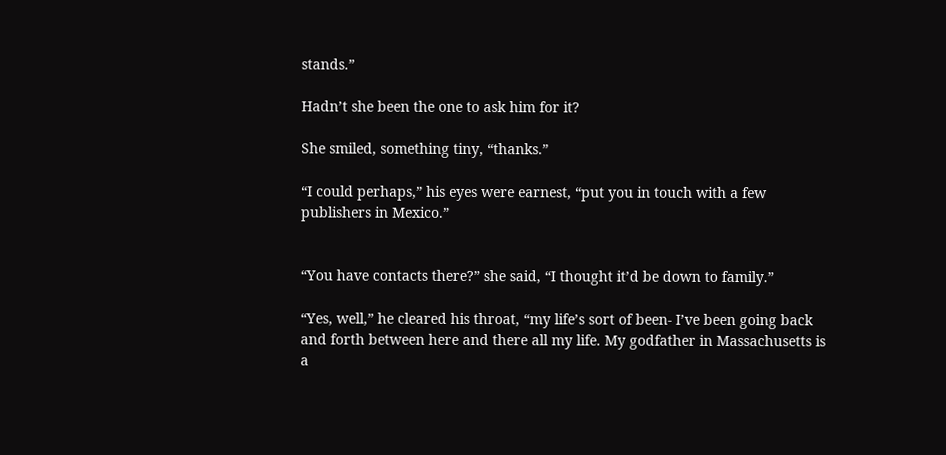stands.”

Hadn’t she been the one to ask him for it?

She smiled, something tiny, “thanks.”

“I could perhaps,” his eyes were earnest, “put you in touch with a few publishers in Mexico.”


“You have contacts there?” she said, “I thought it’d be down to family.”

“Yes, well,” he cleared his throat, “my life’s sort of been- I’ve been going back and forth between here and there all my life. My godfather in Massachusetts is a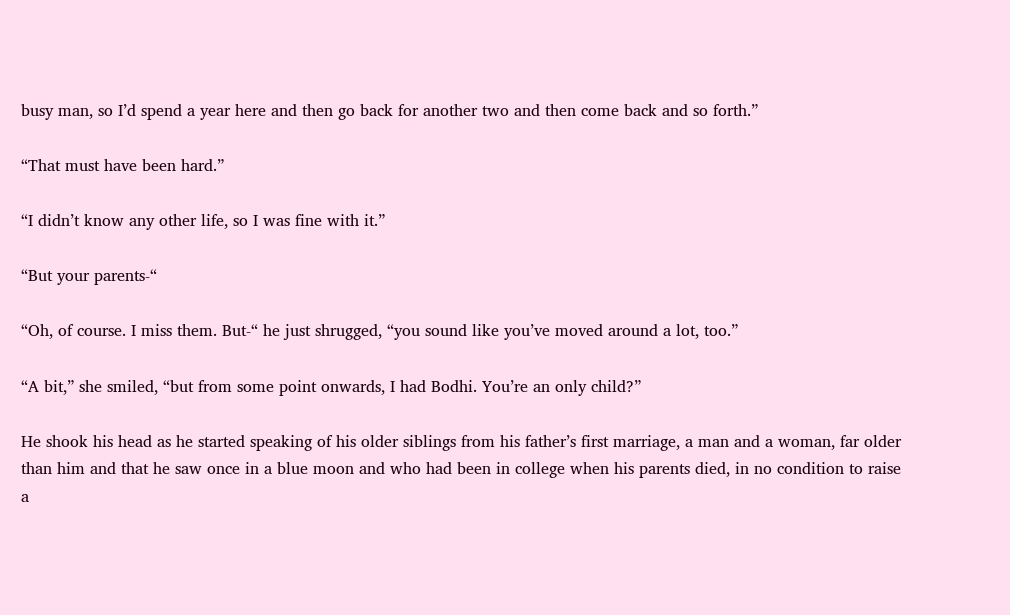busy man, so I’d spend a year here and then go back for another two and then come back and so forth.”

“That must have been hard.”

“I didn’t know any other life, so I was fine with it.”

“But your parents-“

“Oh, of course. I miss them. But-“ he just shrugged, “you sound like you’ve moved around a lot, too.”

“A bit,” she smiled, “but from some point onwards, I had Bodhi. You’re an only child?”

He shook his head as he started speaking of his older siblings from his father’s first marriage, a man and a woman, far older than him and that he saw once in a blue moon and who had been in college when his parents died, in no condition to raise a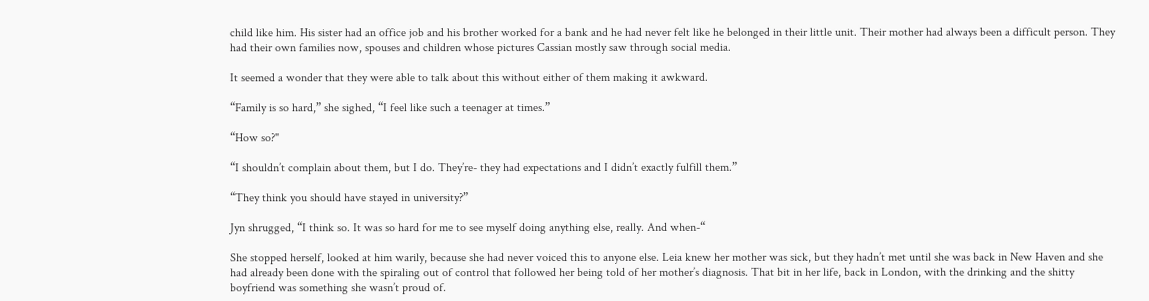child like him. His sister had an office job and his brother worked for a bank and he had never felt like he belonged in their little unit. Their mother had always been a difficult person. They had their own families now, spouses and children whose pictures Cassian mostly saw through social media.

It seemed a wonder that they were able to talk about this without either of them making it awkward.

“Family is so hard,” she sighed, “I feel like such a teenager at times.”

“How so?"

“I shouldn’t complain about them, but I do. They’re- they had expectations and I didn’t exactly fulfill them.”

“They think you should have stayed in university?”

Jyn shrugged, “I think so. It was so hard for me to see myself doing anything else, really. And when-“

She stopped herself, looked at him warily, because she had never voiced this to anyone else. Leia knew her mother was sick, but they hadn’t met until she was back in New Haven and she had already been done with the spiraling out of control that followed her being told of her mother’s diagnosis. That bit in her life, back in London, with the drinking and the shitty boyfriend was something she wasn’t proud of.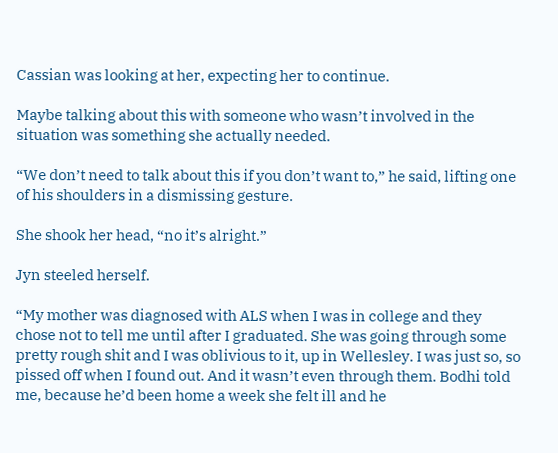Cassian was looking at her, expecting her to continue.

Maybe talking about this with someone who wasn’t involved in the situation was something she actually needed.

“We don’t need to talk about this if you don’t want to,” he said, lifting one of his shoulders in a dismissing gesture.

She shook her head, “no it’s alright.”

Jyn steeled herself.

“My mother was diagnosed with ALS when I was in college and they chose not to tell me until after I graduated. She was going through some pretty rough shit and I was oblivious to it, up in Wellesley. I was just so, so pissed off when I found out. And it wasn’t even through them. Bodhi told me, because he’d been home a week she felt ill and he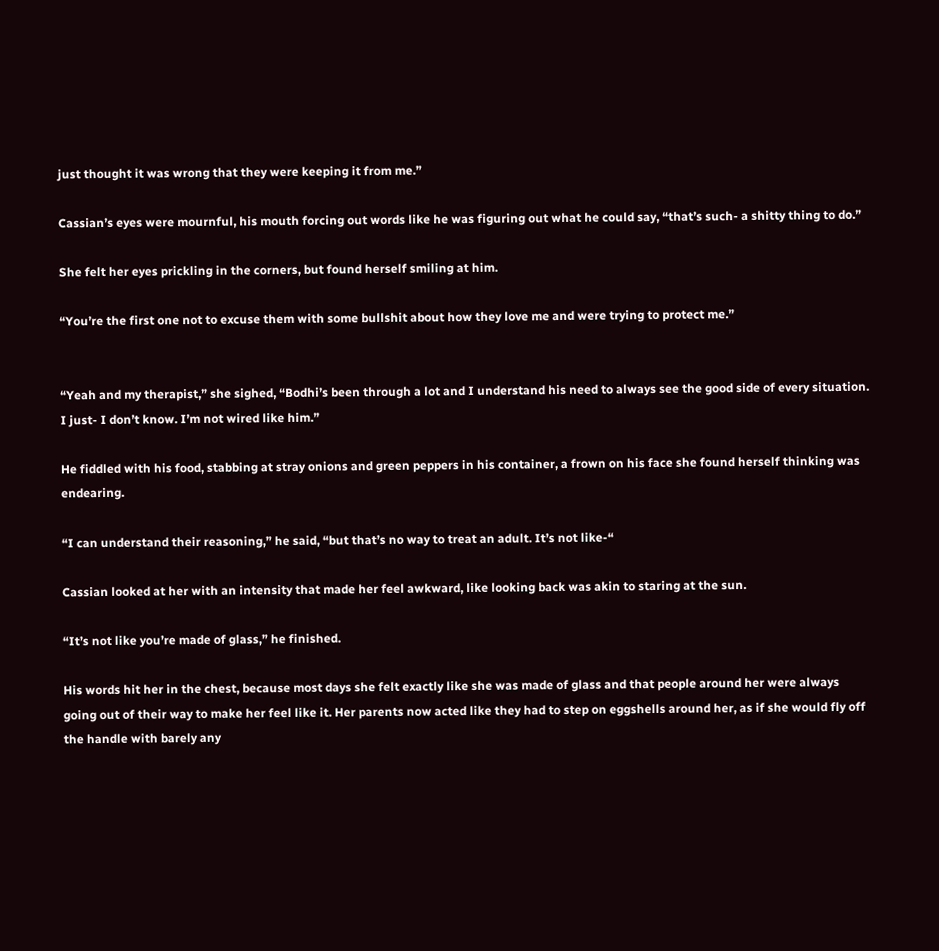just thought it was wrong that they were keeping it from me.”

Cassian’s eyes were mournful, his mouth forcing out words like he was figuring out what he could say, “that’s such- a shitty thing to do.”

She felt her eyes prickling in the corners, but found herself smiling at him.

“You’re the first one not to excuse them with some bullshit about how they love me and were trying to protect me.”


“Yeah and my therapist,” she sighed, “Bodhi’s been through a lot and I understand his need to always see the good side of every situation. I just- I don’t know. I’m not wired like him.”

He fiddled with his food, stabbing at stray onions and green peppers in his container, a frown on his face she found herself thinking was endearing.

“I can understand their reasoning,” he said, “but that’s no way to treat an adult. It’s not like-“

Cassian looked at her with an intensity that made her feel awkward, like looking back was akin to staring at the sun.

“It’s not like you’re made of glass,” he finished.

His words hit her in the chest, because most days she felt exactly like she was made of glass and that people around her were always going out of their way to make her feel like it. Her parents now acted like they had to step on eggshells around her, as if she would fly off the handle with barely any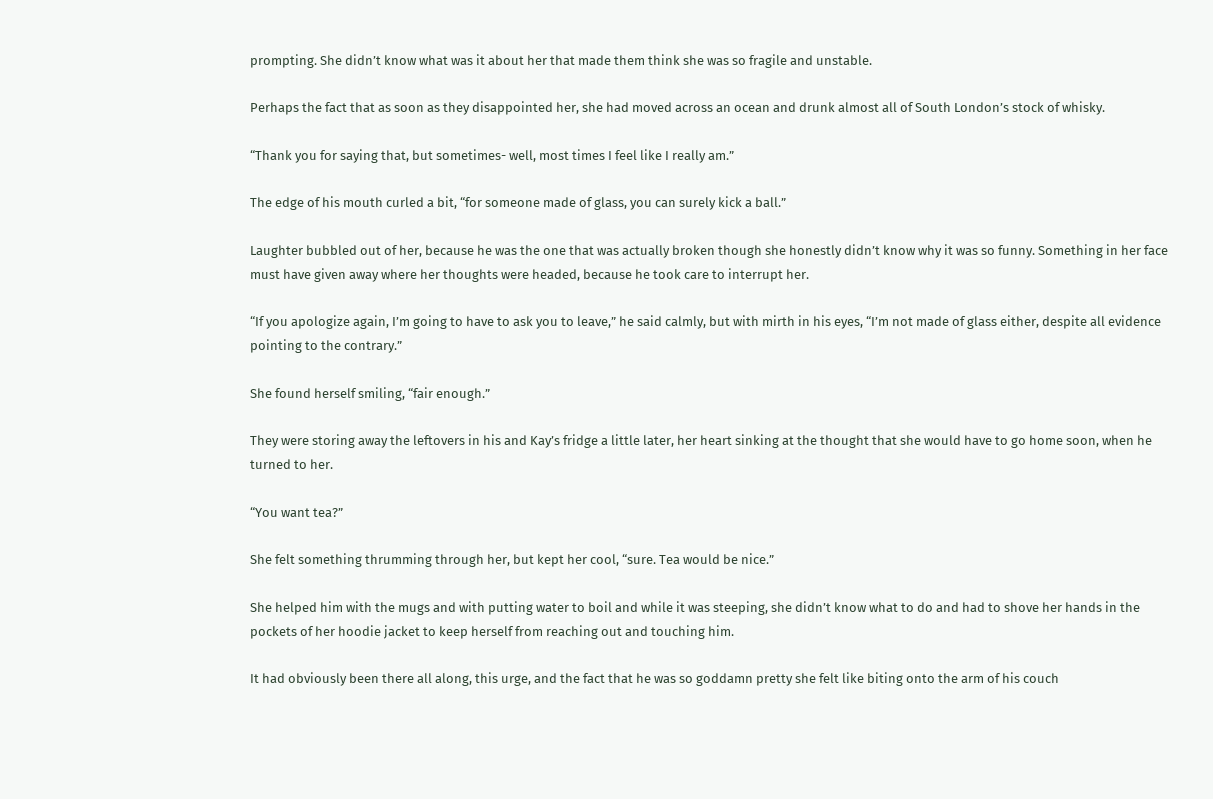prompting. She didn’t know what was it about her that made them think she was so fragile and unstable.

Perhaps the fact that as soon as they disappointed her, she had moved across an ocean and drunk almost all of South London’s stock of whisky.

“Thank you for saying that, but sometimes- well, most times I feel like I really am.”

The edge of his mouth curled a bit, “for someone made of glass, you can surely kick a ball.”

Laughter bubbled out of her, because he was the one that was actually broken though she honestly didn’t know why it was so funny. Something in her face must have given away where her thoughts were headed, because he took care to interrupt her.

“If you apologize again, I’m going to have to ask you to leave,” he said calmly, but with mirth in his eyes, “I’m not made of glass either, despite all evidence pointing to the contrary.”

She found herself smiling, “fair enough.”

They were storing away the leftovers in his and Kay’s fridge a little later, her heart sinking at the thought that she would have to go home soon, when he turned to her.

“You want tea?”

She felt something thrumming through her, but kept her cool, “sure. Tea would be nice.”

She helped him with the mugs and with putting water to boil and while it was steeping, she didn’t know what to do and had to shove her hands in the pockets of her hoodie jacket to keep herself from reaching out and touching him.

It had obviously been there all along, this urge, and the fact that he was so goddamn pretty she felt like biting onto the arm of his couch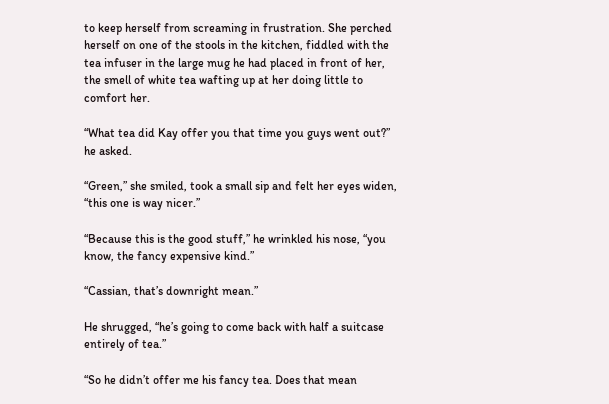to keep herself from screaming in frustration. She perched herself on one of the stools in the kitchen, fiddled with the tea infuser in the large mug he had placed in front of her, the smell of white tea wafting up at her doing little to comfort her.

“What tea did Kay offer you that time you guys went out?” he asked.

“Green,” she smiled, took a small sip and felt her eyes widen, “this one is way nicer.”

“Because this is the good stuff,” he wrinkled his nose, “you know, the fancy expensive kind.”

“Cassian, that’s downright mean.”

He shrugged, “he’s going to come back with half a suitcase entirely of tea.”

“So he didn’t offer me his fancy tea. Does that mean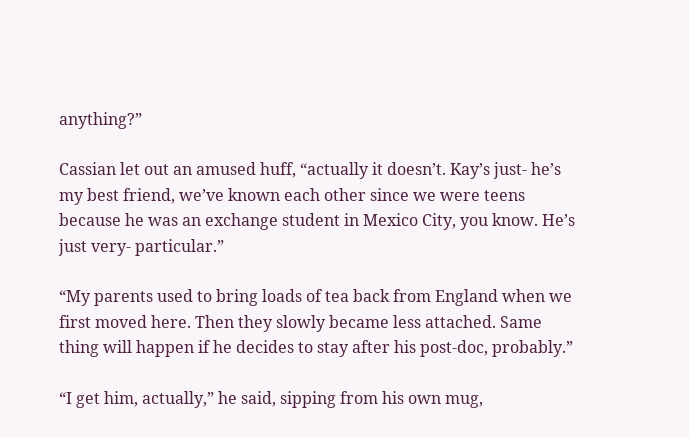anything?”

Cassian let out an amused huff, “actually it doesn’t. Kay’s just- he’s my best friend, we’ve known each other since we were teens because he was an exchange student in Mexico City, you know. He’s just very- particular.”

“My parents used to bring loads of tea back from England when we first moved here. Then they slowly became less attached. Same thing will happen if he decides to stay after his post-doc, probably.”

“I get him, actually,” he said, sipping from his own mug,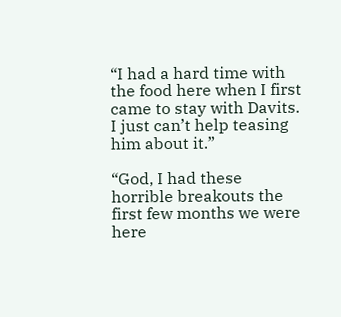“I had a hard time with the food here when I first came to stay with Davits. I just can’t help teasing him about it.”

“God, I had these horrible breakouts the first few months we were here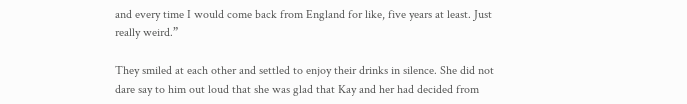and every time I would come back from England for like, five years at least. Just really weird.”

They smiled at each other and settled to enjoy their drinks in silence. She did not dare say to him out loud that she was glad that Kay and her had decided from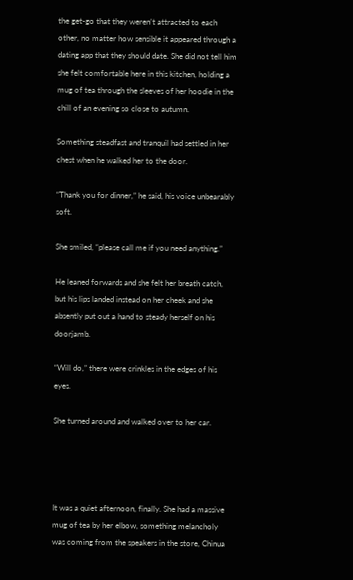the get-go that they weren’t attracted to each other, no matter how sensible it appeared through a dating app that they should date. She did not tell him she felt comfortable here in this kitchen, holding a mug of tea through the sleeves of her hoodie in the chill of an evening so close to autumn.

Something steadfast and tranquil had settled in her chest when he walked her to the door.

“Thank you for dinner,” he said, his voice unbearably soft.

She smiled, “please call me if you need anything.”

He leaned forwards and she felt her breath catch, but his lips landed instead on her cheek and she absently put out a hand to steady herself on his doorjamb.

“Will do,” there were crinkles in the edges of his eyes.

She turned around and walked over to her car.




It was a quiet afternoon, finally. She had a massive mug of tea by her elbow, something melancholy was coming from the speakers in the store, Chinua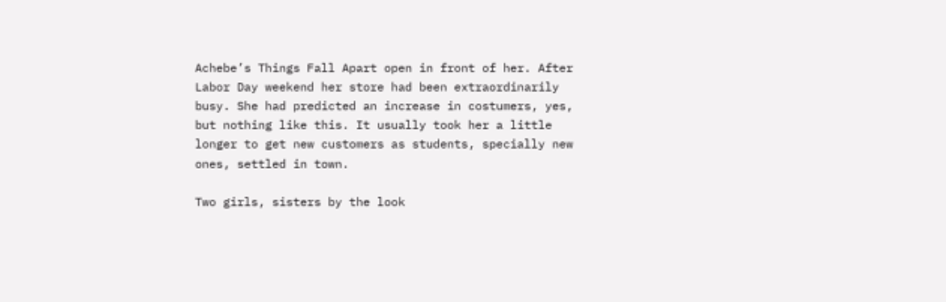Achebe’s Things Fall Apart open in front of her. After Labor Day weekend her store had been extraordinarily busy. She had predicted an increase in costumers, yes, but nothing like this. It usually took her a little longer to get new customers as students, specially new ones, settled in town.

Two girls, sisters by the look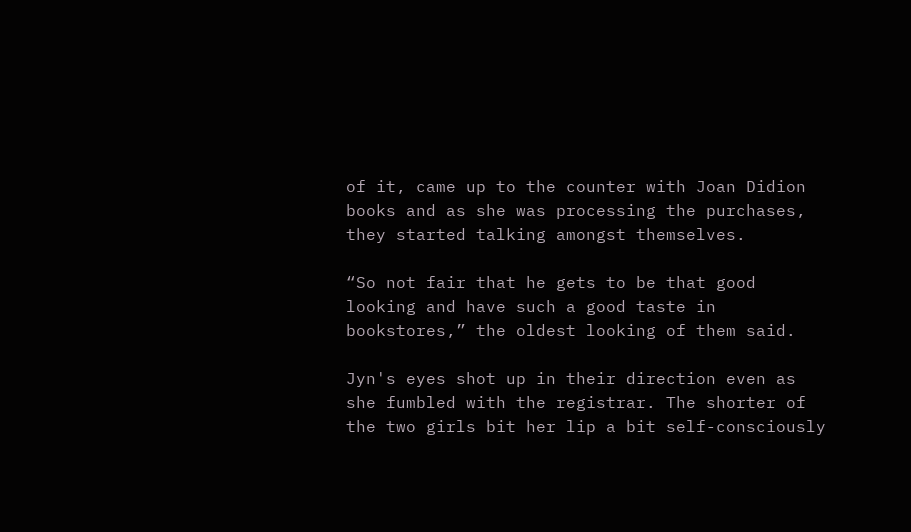of it, came up to the counter with Joan Didion books and as she was processing the purchases, they started talking amongst themselves.

“So not fair that he gets to be that good looking and have such a good taste in bookstores,” the oldest looking of them said.

Jyn's eyes shot up in their direction even as she fumbled with the registrar. The shorter of the two girls bit her lip a bit self-consciously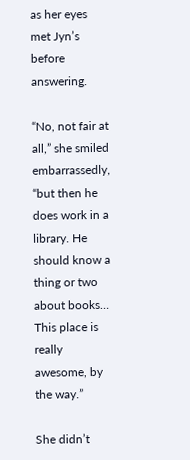as her eyes met Jyn’s before answering.

“No, not fair at all,” she smiled embarrassedly, “but then he does work in a library. He should know a thing or two about books… This place is really awesome, by the way.”

She didn’t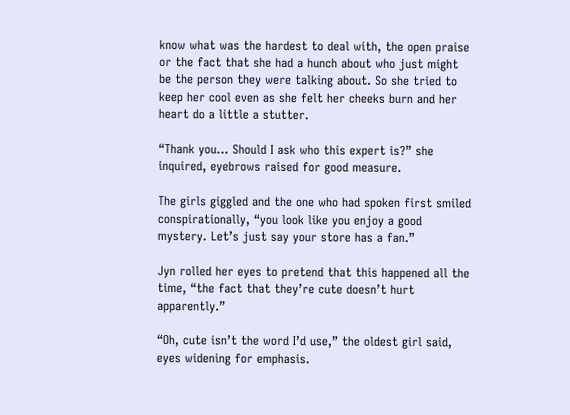know what was the hardest to deal with, the open praise or the fact that she had a hunch about who just might be the person they were talking about. So she tried to keep her cool even as she felt her cheeks burn and her heart do a little a stutter.

“Thank you… Should I ask who this expert is?” she inquired, eyebrows raised for good measure.

The girls giggled and the one who had spoken first smiled conspirationally, “you look like you enjoy a good mystery. Let’s just say your store has a fan.”

Jyn rolled her eyes to pretend that this happened all the time, “the fact that they’re cute doesn’t hurt apparently.”

“Oh, cute isn’t the word I’d use,” the oldest girl said, eyes widening for emphasis.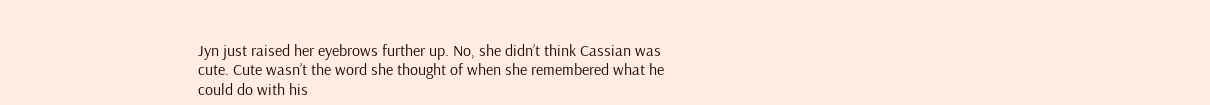Jyn just raised her eyebrows further up. No, she didn’t think Cassian was cute. Cute wasn’t the word she thought of when she remembered what he could do with his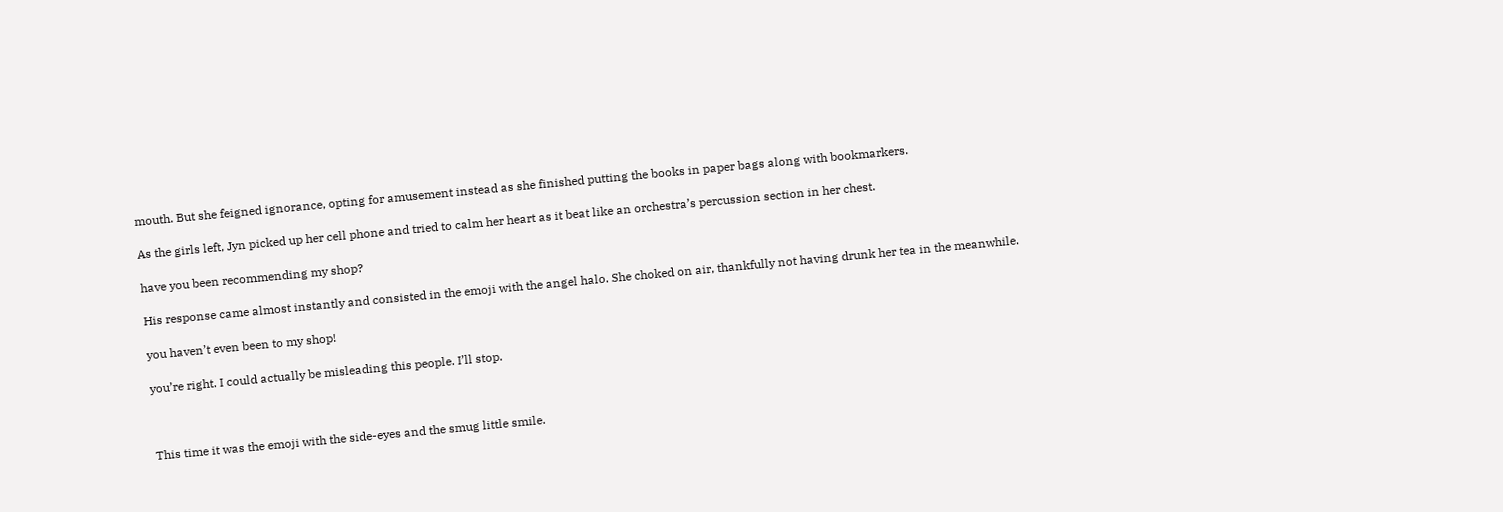mouth. But she feigned ignorance, opting for amusement instead as she finished putting the books in paper bags along with bookmarkers.

As the girls left, Jyn picked up her cell phone and tried to calm her heart as it beat like an orchestra’s percussion section in her chest.

have you been recommending my shop?

His response came almost instantly and consisted in the emoji with the angel halo. She choked on air, thankfully not having drunk her tea in the meanwhile.

you haven’t even been to my shop!

you’re right. I could actually be misleading this people. I’ll stop.



This time it was the emoji with the side-eyes and the smug little smile.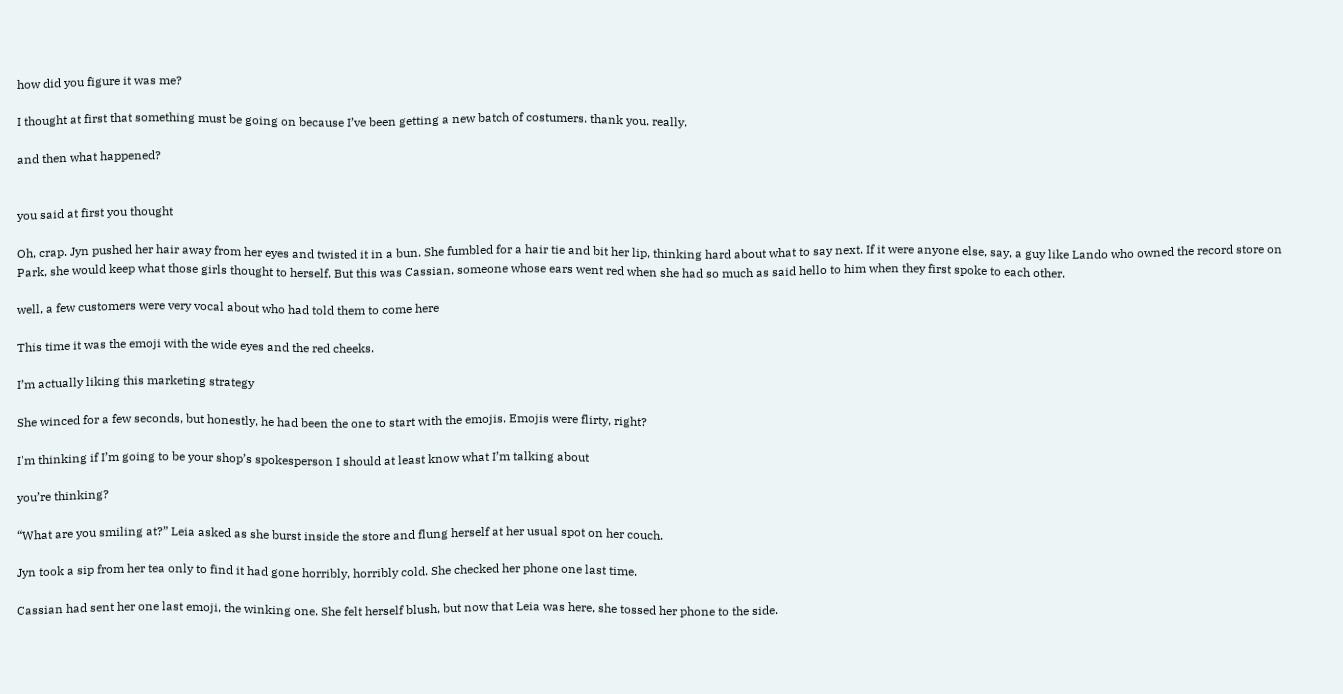how did you figure it was me?

I thought at first that something must be going on because I’ve been getting a new batch of costumers. thank you. really.

and then what happened?


you said at first you thought

Oh, crap. Jyn pushed her hair away from her eyes and twisted it in a bun. She fumbled for a hair tie and bit her lip, thinking hard about what to say next. If it were anyone else, say, a guy like Lando who owned the record store on Park, she would keep what those girls thought to herself. But this was Cassian, someone whose ears went red when she had so much as said hello to him when they first spoke to each other.

well, a few customers were very vocal about who had told them to come here

This time it was the emoji with the wide eyes and the red cheeks.

I’m actually liking this marketing strategy

She winced for a few seconds, but honestly, he had been the one to start with the emojis. Emojis were flirty, right?

I'm thinking if I’m going to be your shop’s spokesperson I should at least know what I’m talking about

you’re thinking?

“What are you smiling at?” Leia asked as she burst inside the store and flung herself at her usual spot on her couch.

Jyn took a sip from her tea only to find it had gone horribly, horribly cold. She checked her phone one last time.

Cassian had sent her one last emoji, the winking one. She felt herself blush, but now that Leia was here, she tossed her phone to the side.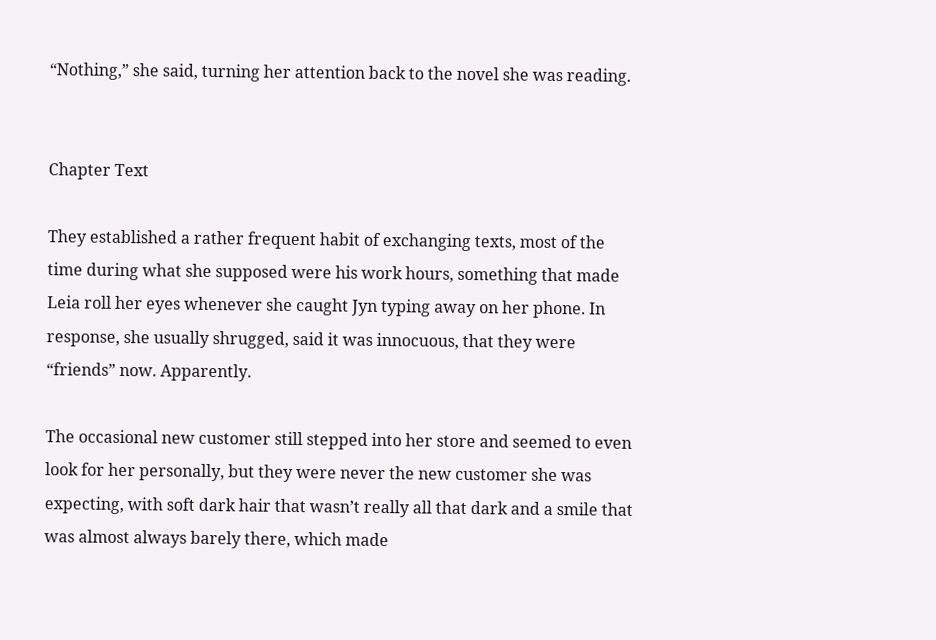“Nothing,” she said, turning her attention back to the novel she was reading.


Chapter Text

They established a rather frequent habit of exchanging texts, most of the time during what she supposed were his work hours, something that made Leia roll her eyes whenever she caught Jyn typing away on her phone. In response, she usually shrugged, said it was innocuous, that they were “friends” now. Apparently.

The occasional new customer still stepped into her store and seemed to even look for her personally, but they were never the new customer she was expecting, with soft dark hair that wasn’t really all that dark and a smile that was almost always barely there, which made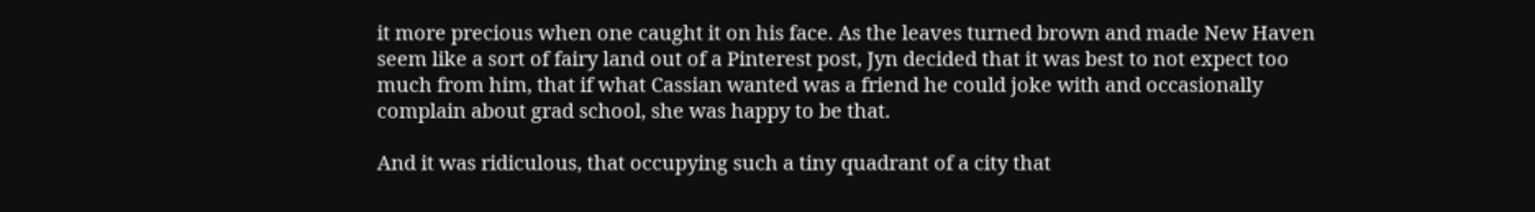it more precious when one caught it on his face. As the leaves turned brown and made New Haven seem like a sort of fairy land out of a Pinterest post, Jyn decided that it was best to not expect too much from him, that if what Cassian wanted was a friend he could joke with and occasionally complain about grad school, she was happy to be that.

And it was ridiculous, that occupying such a tiny quadrant of a city that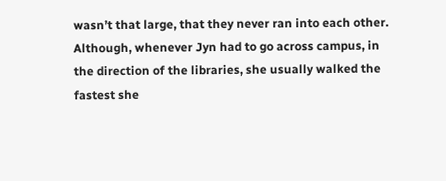wasn’t that large, that they never ran into each other. Although, whenever Jyn had to go across campus, in the direction of the libraries, she usually walked the fastest she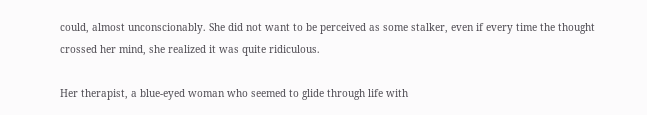could, almost unconscionably. She did not want to be perceived as some stalker, even if every time the thought crossed her mind, she realized it was quite ridiculous.

Her therapist, a blue-eyed woman who seemed to glide through life with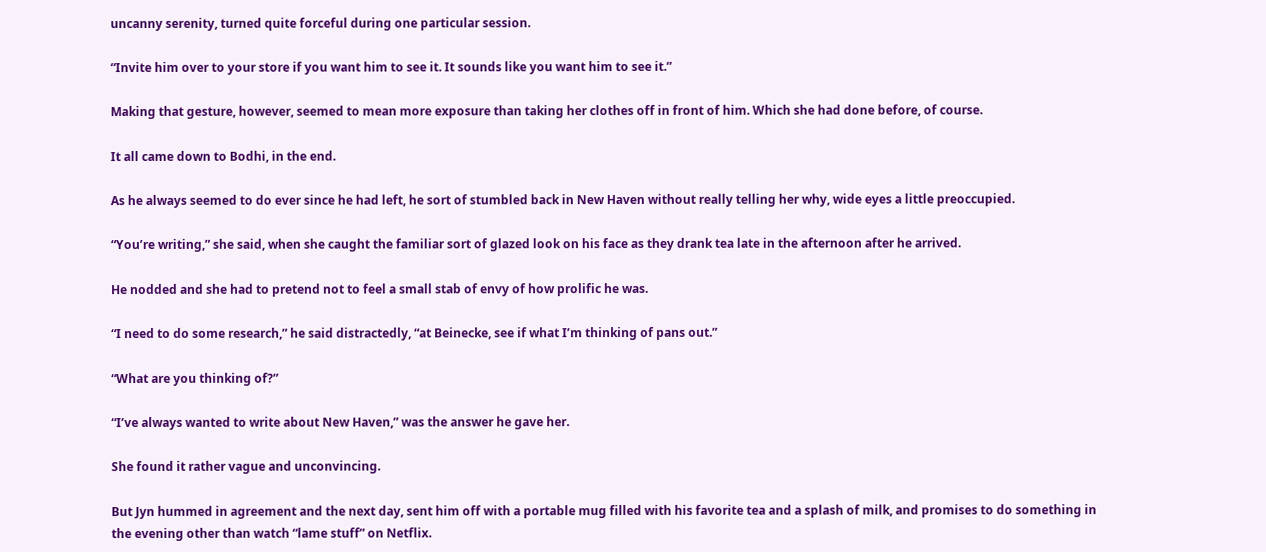uncanny serenity, turned quite forceful during one particular session.

“Invite him over to your store if you want him to see it. It sounds like you want him to see it.”

Making that gesture, however, seemed to mean more exposure than taking her clothes off in front of him. Which she had done before, of course.

It all came down to Bodhi, in the end.

As he always seemed to do ever since he had left, he sort of stumbled back in New Haven without really telling her why, wide eyes a little preoccupied.

“You’re writing,” she said, when she caught the familiar sort of glazed look on his face as they drank tea late in the afternoon after he arrived.

He nodded and she had to pretend not to feel a small stab of envy of how prolific he was.

“I need to do some research,” he said distractedly, “at Beinecke, see if what I’m thinking of pans out.”

“What are you thinking of?”

“I’ve always wanted to write about New Haven,” was the answer he gave her.

She found it rather vague and unconvincing.

But Jyn hummed in agreement and the next day, sent him off with a portable mug filled with his favorite tea and a splash of milk, and promises to do something in the evening other than watch “lame stuff” on Netflix.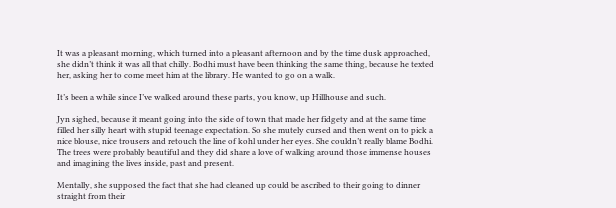It was a pleasant morning, which turned into a pleasant afternoon and by the time dusk approached, she didn’t think it was all that chilly. Bodhi must have been thinking the same thing, because he texted her, asking her to come meet him at the library. He wanted to go on a walk.

It’s been a while since I’ve walked around these parts, you know, up Hillhouse and such.

Jyn sighed, because it meant going into the side of town that made her fidgety and at the same time filled her silly heart with stupid teenage expectation. So she mutely cursed and then went on to pick a nice blouse, nice trousers and retouch the line of kohl under her eyes. She couldn’t really blame Bodhi. The trees were probably beautiful and they did share a love of walking around those immense houses and imagining the lives inside, past and present.

Mentally, she supposed the fact that she had cleaned up could be ascribed to their going to dinner straight from their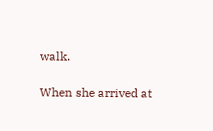walk.

When she arrived at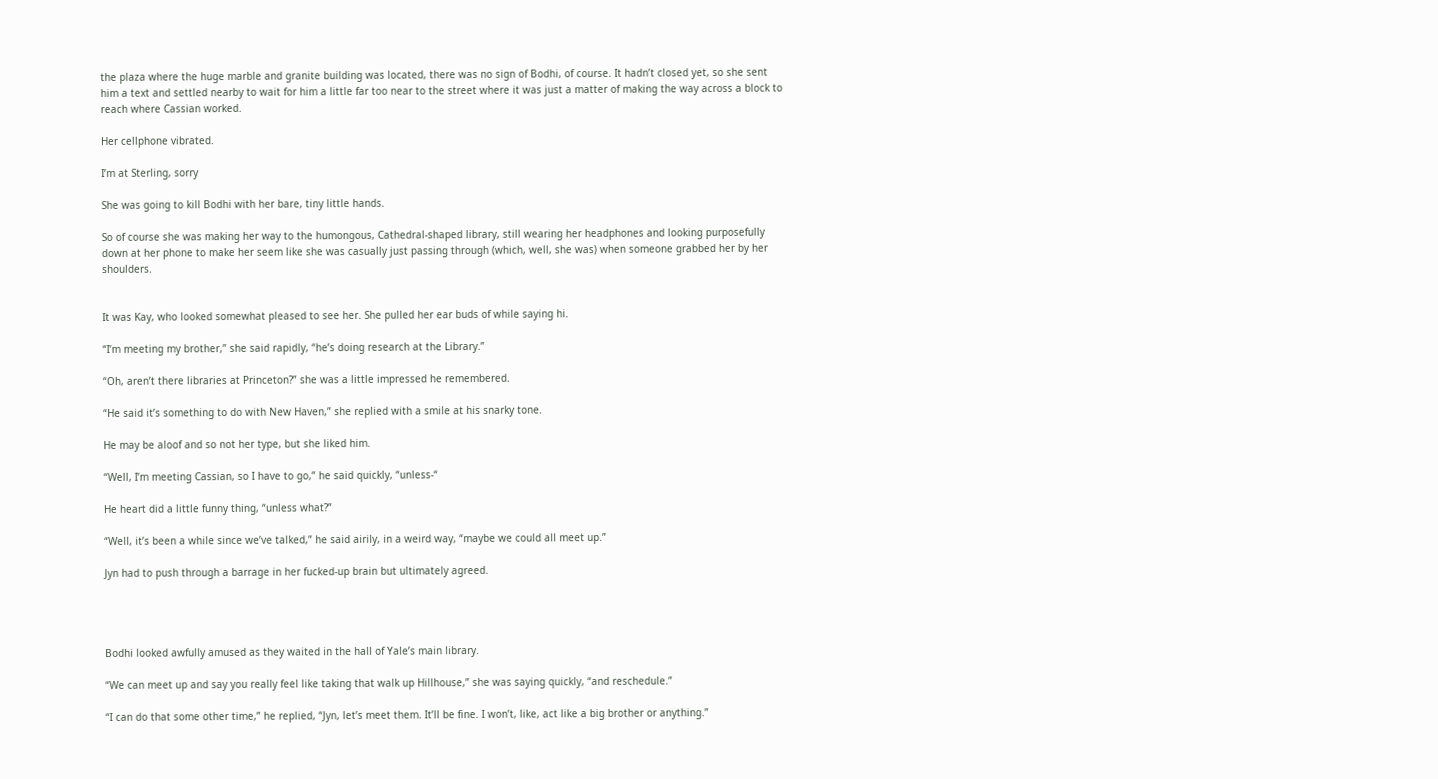the plaza where the huge marble and granite building was located, there was no sign of Bodhi, of course. It hadn’t closed yet, so she sent him a text and settled nearby to wait for him a little far too near to the street where it was just a matter of making the way across a block to reach where Cassian worked.

Her cellphone vibrated.

I’m at Sterling, sorry

She was going to kill Bodhi with her bare, tiny little hands.

So of course she was making her way to the humongous, Cathedral-shaped library, still wearing her headphones and looking purposefully down at her phone to make her seem like she was casually just passing through (which, well, she was) when someone grabbed her by her shoulders.


It was Kay, who looked somewhat pleased to see her. She pulled her ear buds of while saying hi.

“I’m meeting my brother,” she said rapidly, “he’s doing research at the Library.”

“Oh, aren’t there libraries at Princeton?” she was a little impressed he remembered.

“He said it’s something to do with New Haven,” she replied with a smile at his snarky tone.

He may be aloof and so not her type, but she liked him.

“Well, I’m meeting Cassian, so I have to go,” he said quickly, “unless-“

He heart did a little funny thing, “unless what?”

“Well, it’s been a while since we’ve talked,” he said airily, in a weird way, “maybe we could all meet up.”

Jyn had to push through a barrage in her fucked-up brain but ultimately agreed.




Bodhi looked awfully amused as they waited in the hall of Yale’s main library.

“We can meet up and say you really feel like taking that walk up Hillhouse,” she was saying quickly, “and reschedule.”

“I can do that some other time,” he replied, “Jyn, let’s meet them. It’ll be fine. I won’t, like, act like a big brother or anything.”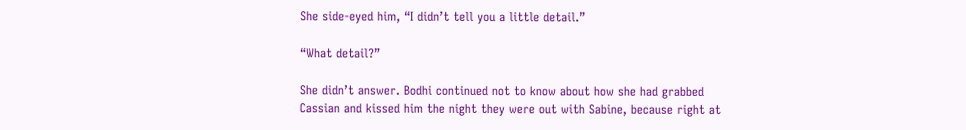She side-eyed him, “I didn’t tell you a little detail.”

“What detail?”

She didn’t answer. Bodhi continued not to know about how she had grabbed Cassian and kissed him the night they were out with Sabine, because right at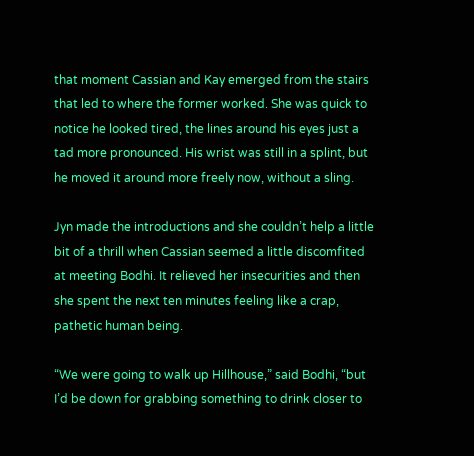that moment Cassian and Kay emerged from the stairs that led to where the former worked. She was quick to notice he looked tired, the lines around his eyes just a tad more pronounced. His wrist was still in a splint, but he moved it around more freely now, without a sling.

Jyn made the introductions and she couldn’t help a little bit of a thrill when Cassian seemed a little discomfited at meeting Bodhi. It relieved her insecurities and then she spent the next ten minutes feeling like a crap, pathetic human being.

“We were going to walk up Hillhouse,” said Bodhi, “but I’d be down for grabbing something to drink closer to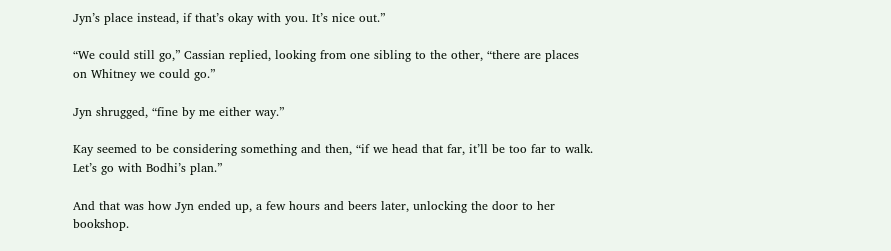Jyn’s place instead, if that’s okay with you. It’s nice out.”

“We could still go,” Cassian replied, looking from one sibling to the other, “there are places on Whitney we could go.”

Jyn shrugged, “fine by me either way.”

Kay seemed to be considering something and then, “if we head that far, it’ll be too far to walk. Let’s go with Bodhi’s plan.”

And that was how Jyn ended up, a few hours and beers later, unlocking the door to her bookshop.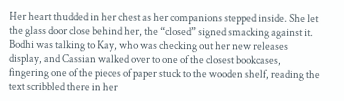Her heart thudded in her chest as her companions stepped inside. She let the glass door close behind her, the “closed” signed smacking against it. Bodhi was talking to Kay, who was checking out her new releases display, and Cassian walked over to one of the closest bookcases, fingering one of the pieces of paper stuck to the wooden shelf, reading the text scribbled there in her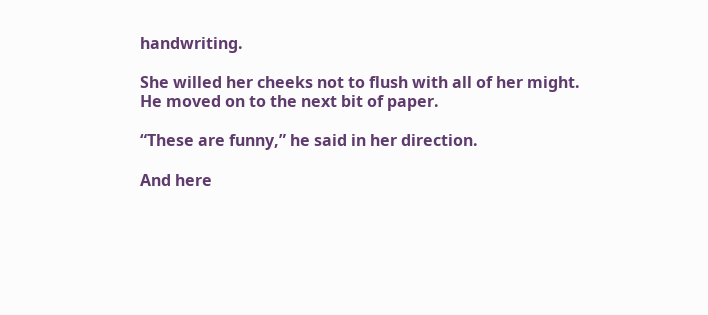handwriting.

She willed her cheeks not to flush with all of her might. He moved on to the next bit of paper.

“These are funny,” he said in her direction.

And here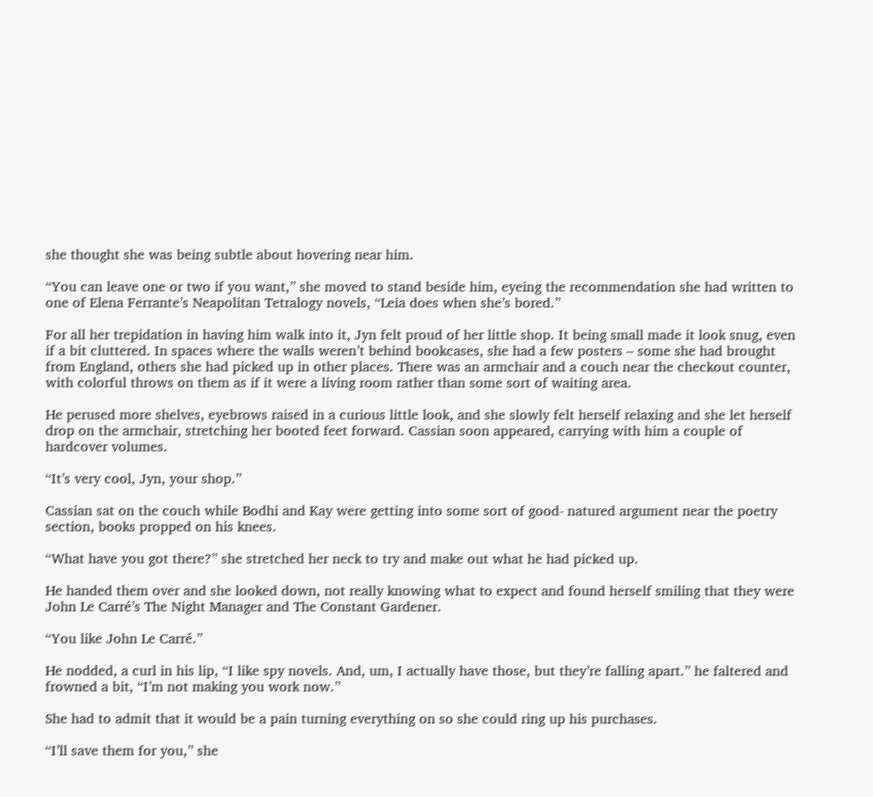she thought she was being subtle about hovering near him.

“You can leave one or two if you want,” she moved to stand beside him, eyeing the recommendation she had written to one of Elena Ferrante’s Neapolitan Tetralogy novels, “Leia does when she’s bored.”

For all her trepidation in having him walk into it, Jyn felt proud of her little shop. It being small made it look snug, even if a bit cluttered. In spaces where the walls weren’t behind bookcases, she had a few posters – some she had brought from England, others she had picked up in other places. There was an armchair and a couch near the checkout counter, with colorful throws on them as if it were a living room rather than some sort of waiting area.

He perused more shelves, eyebrows raised in a curious little look, and she slowly felt herself relaxing and she let herself drop on the armchair, stretching her booted feet forward. Cassian soon appeared, carrying with him a couple of hardcover volumes.

“It’s very cool, Jyn, your shop.”

Cassian sat on the couch while Bodhi and Kay were getting into some sort of good- natured argument near the poetry section, books propped on his knees.

“What have you got there?” she stretched her neck to try and make out what he had picked up.

He handed them over and she looked down, not really knowing what to expect and found herself smiling that they were John Le Carré’s The Night Manager and The Constant Gardener.

“You like John Le Carré.”

He nodded, a curl in his lip, “I like spy novels. And, um, I actually have those, but they’re falling apart.” he faltered and frowned a bit, “I’m not making you work now.”

She had to admit that it would be a pain turning everything on so she could ring up his purchases.

“I’ll save them for you,” she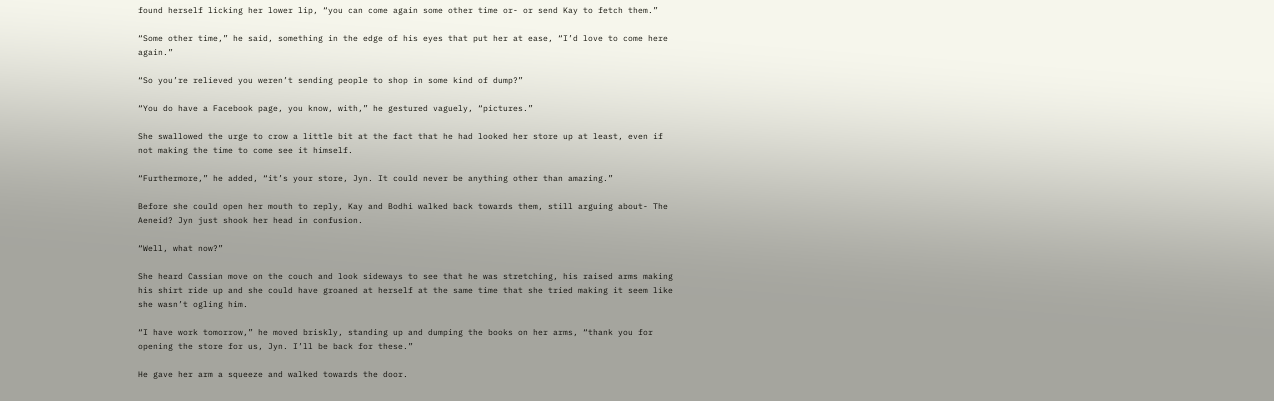found herself licking her lower lip, “you can come again some other time or- or send Kay to fetch them.”

“Some other time,” he said, something in the edge of his eyes that put her at ease, “I’d love to come here again.”

“So you’re relieved you weren’t sending people to shop in some kind of dump?”

“You do have a Facebook page, you know, with,” he gestured vaguely, “pictures.”

She swallowed the urge to crow a little bit at the fact that he had looked her store up at least, even if not making the time to come see it himself.

“Furthermore,” he added, “it’s your store, Jyn. It could never be anything other than amazing.”

Before she could open her mouth to reply, Kay and Bodhi walked back towards them, still arguing about- The Aeneid? Jyn just shook her head in confusion.

“Well, what now?”

She heard Cassian move on the couch and look sideways to see that he was stretching, his raised arms making his shirt ride up and she could have groaned at herself at the same time that she tried making it seem like she wasn’t ogling him.

“I have work tomorrow,” he moved briskly, standing up and dumping the books on her arms, “thank you for opening the store for us, Jyn. I’ll be back for these.”

He gave her arm a squeeze and walked towards the door.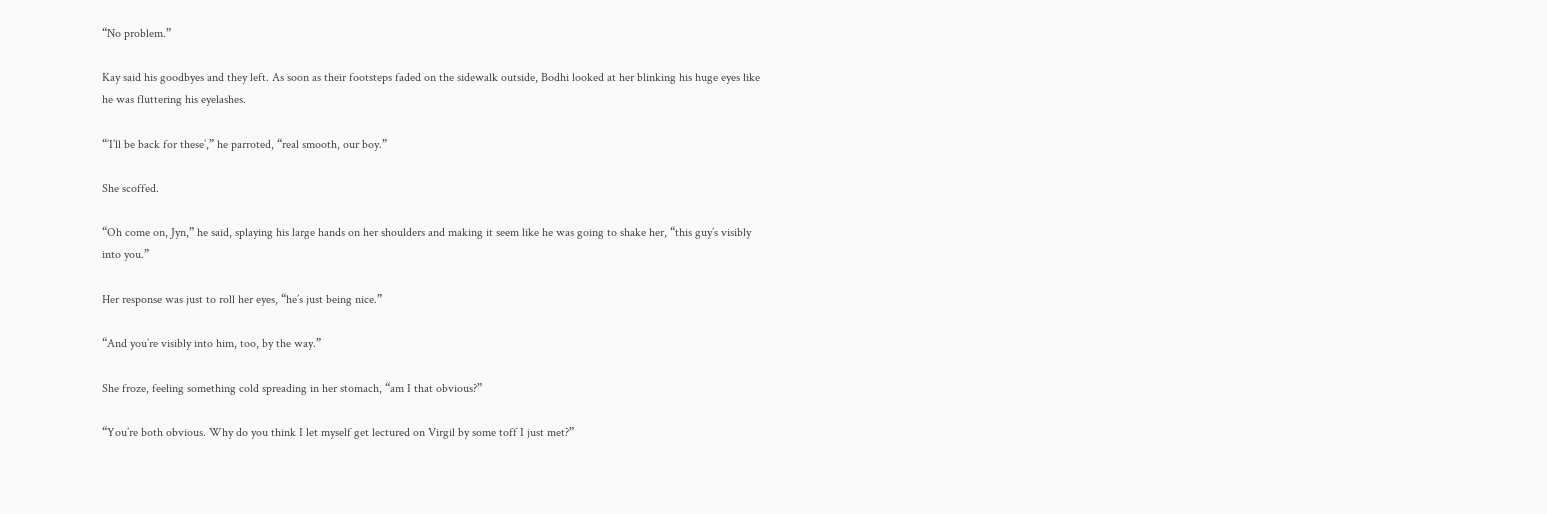“No problem.”

Kay said his goodbyes and they left. As soon as their footsteps faded on the sidewalk outside, Bodhi looked at her blinking his huge eyes like he was fluttering his eyelashes.

“’I’ll be back for these’,” he parroted, “real smooth, our boy.”

She scoffed.

“Oh come on, Jyn,” he said, splaying his large hands on her shoulders and making it seem like he was going to shake her, “this guy’s visibly into you.”

Her response was just to roll her eyes, “he’s just being nice.”

“And you’re visibly into him, too, by the way.”

She froze, feeling something cold spreading in her stomach, “am I that obvious?”

“You’re both obvious. Why do you think I let myself get lectured on Virgil by some toff I just met?”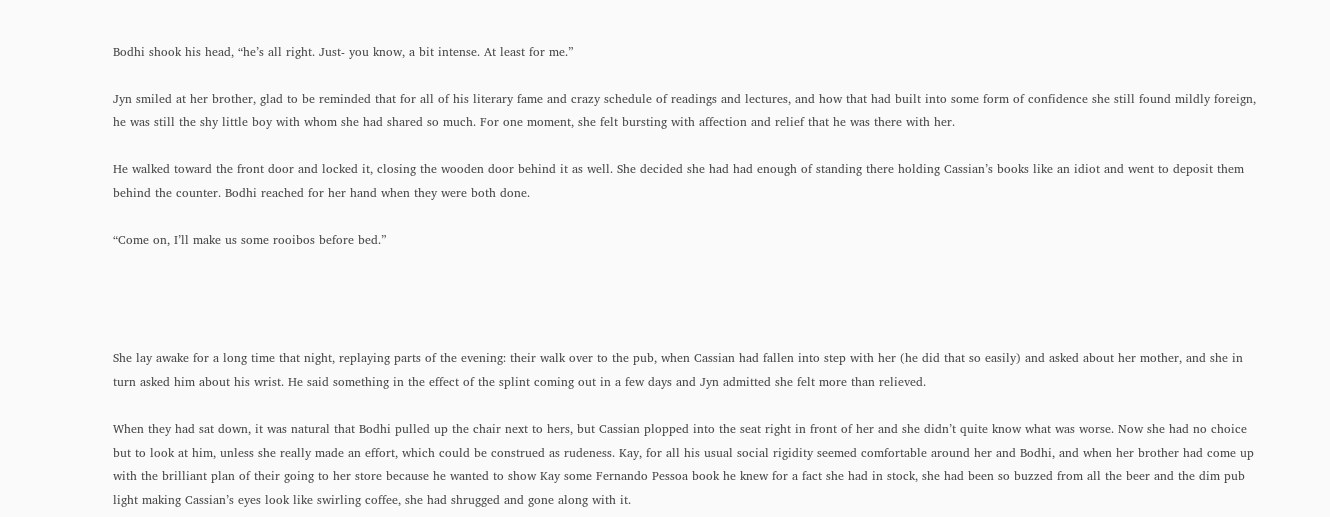Bodhi shook his head, “he’s all right. Just- you know, a bit intense. At least for me.”

Jyn smiled at her brother, glad to be reminded that for all of his literary fame and crazy schedule of readings and lectures, and how that had built into some form of confidence she still found mildly foreign, he was still the shy little boy with whom she had shared so much. For one moment, she felt bursting with affection and relief that he was there with her.

He walked toward the front door and locked it, closing the wooden door behind it as well. She decided she had had enough of standing there holding Cassian’s books like an idiot and went to deposit them behind the counter. Bodhi reached for her hand when they were both done.

“Come on, I’ll make us some rooibos before bed.”




She lay awake for a long time that night, replaying parts of the evening: their walk over to the pub, when Cassian had fallen into step with her (he did that so easily) and asked about her mother, and she in turn asked him about his wrist. He said something in the effect of the splint coming out in a few days and Jyn admitted she felt more than relieved.

When they had sat down, it was natural that Bodhi pulled up the chair next to hers, but Cassian plopped into the seat right in front of her and she didn’t quite know what was worse. Now she had no choice but to look at him, unless she really made an effort, which could be construed as rudeness. Kay, for all his usual social rigidity seemed comfortable around her and Bodhi, and when her brother had come up with the brilliant plan of their going to her store because he wanted to show Kay some Fernando Pessoa book he knew for a fact she had in stock, she had been so buzzed from all the beer and the dim pub light making Cassian’s eyes look like swirling coffee, she had shrugged and gone along with it.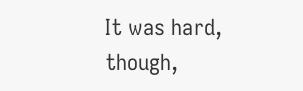It was hard, though,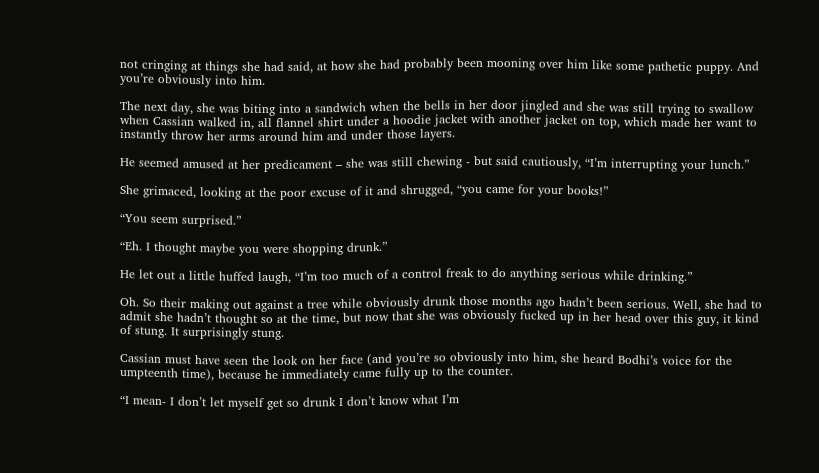not cringing at things she had said, at how she had probably been mooning over him like some pathetic puppy. And you’re obviously into him.

The next day, she was biting into a sandwich when the bells in her door jingled and she was still trying to swallow when Cassian walked in, all flannel shirt under a hoodie jacket with another jacket on top, which made her want to instantly throw her arms around him and under those layers.

He seemed amused at her predicament – she was still chewing - but said cautiously, “I’m interrupting your lunch.”

She grimaced, looking at the poor excuse of it and shrugged, “you came for your books!”

“You seem surprised.”

“Eh. I thought maybe you were shopping drunk.”

He let out a little huffed laugh, “I’m too much of a control freak to do anything serious while drinking.”

Oh. So their making out against a tree while obviously drunk those months ago hadn’t been serious. Well, she had to admit she hadn’t thought so at the time, but now that she was obviously fucked up in her head over this guy, it kind of stung. It surprisingly stung.

Cassian must have seen the look on her face (and you’re so obviously into him, she heard Bodhi’s voice for the umpteenth time), because he immediately came fully up to the counter.

“I mean- I don’t let myself get so drunk I don’t know what I’m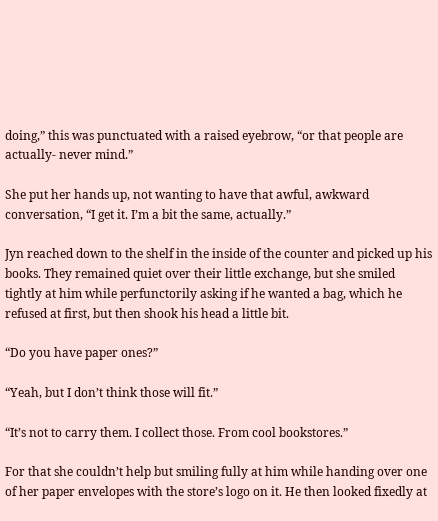doing,” this was punctuated with a raised eyebrow, “or that people are actually- never mind.”

She put her hands up, not wanting to have that awful, awkward conversation, “I get it. I’m a bit the same, actually.”

Jyn reached down to the shelf in the inside of the counter and picked up his books. They remained quiet over their little exchange, but she smiled tightly at him while perfunctorily asking if he wanted a bag, which he refused at first, but then shook his head a little bit.

“Do you have paper ones?”

“Yeah, but I don’t think those will fit.”

“It’s not to carry them. I collect those. From cool bookstores.”

For that she couldn’t help but smiling fully at him while handing over one of her paper envelopes with the store’s logo on it. He then looked fixedly at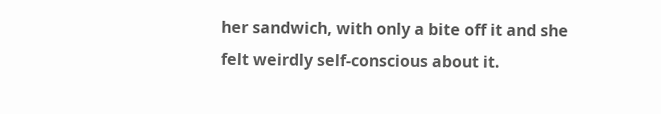her sandwich, with only a bite off it and she felt weirdly self-conscious about it.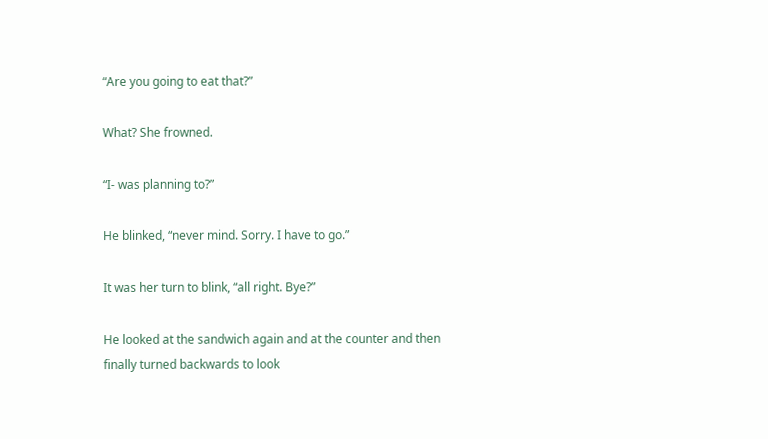“Are you going to eat that?”

What? She frowned.

“I- was planning to?”

He blinked, “never mind. Sorry. I have to go.”

It was her turn to blink, “all right. Bye?”

He looked at the sandwich again and at the counter and then finally turned backwards to look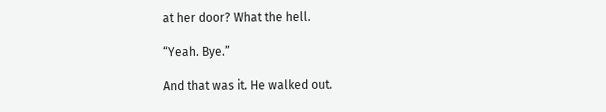at her door? What the hell.

“Yeah. Bye.”

And that was it. He walked out.